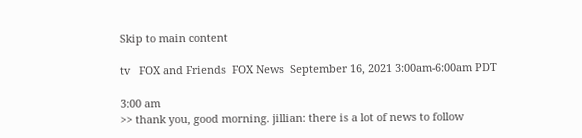Skip to main content

tv   FOX and Friends  FOX News  September 16, 2021 3:00am-6:00am PDT

3:00 am
>> thank you, good morning. jillian: there is a lot of news to follow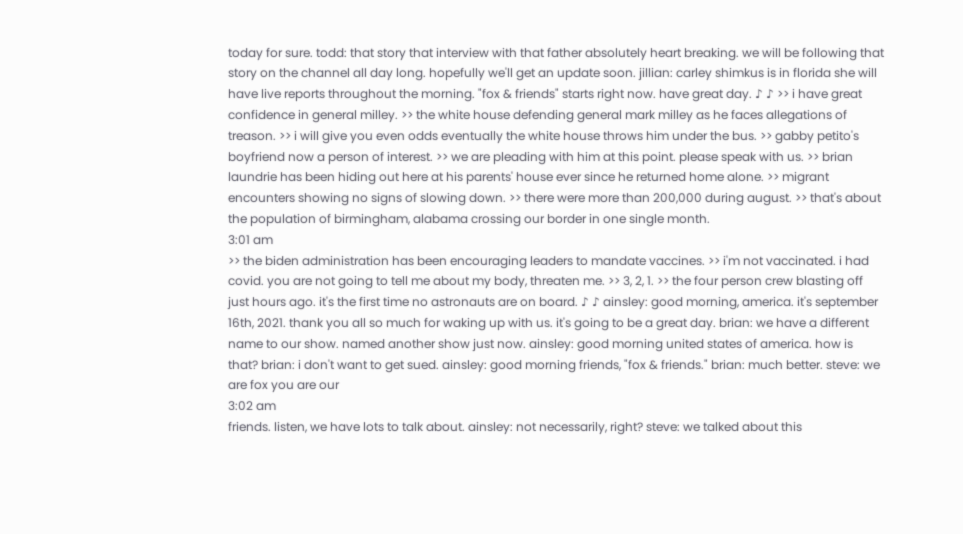today for sure. todd: that story that interview with that father absolutely heart breaking. we will be following that story on the channel all day long. hopefully we'll get an update soon. jillian: carley shimkus is in florida she will have live reports throughout the morning. "fox & friends" starts right now. have great day. ♪ ♪ >> i have great confidence in general milley. >> the white house defending general mark milley as he faces allegations of treason. >> i will give you even odds eventually the white house throws him under the bus. >> gabby petito's boyfriend now a person of interest. >> we are pleading with him at this point. please speak with us. >> brian laundrie has been hiding out here at his parents' house ever since he returned home alone. >> migrant encounters showing no signs of slowing down. >> there were more than 200,000 during august. >> that's about the population of birmingham, alabama crossing our border in one single month.
3:01 am
>> the biden administration has been encouraging leaders to mandate vaccines. >> i'm not vaccinated. i had covid. you are not going to tell me about my body, threaten me. >> 3, 2, 1. >> the four person crew blasting off just hours ago. it's the first time no astronauts are on board. ♪ ♪ ainsley: good morning, america. it's september 16th, 2021. thank you all so much for waking up with us. it's going to be a great day. brian: we have a different name to our show. named another show just now. ainsley: good morning united states of america. how is that? brian: i don't want to get sued. ainsley: good morning friends, "fox & friends." brian: much better. steve: we are fox you are our
3:02 am
friends. listen, we have lots to talk about. ainsley: not necessarily, right? steve: we talked about this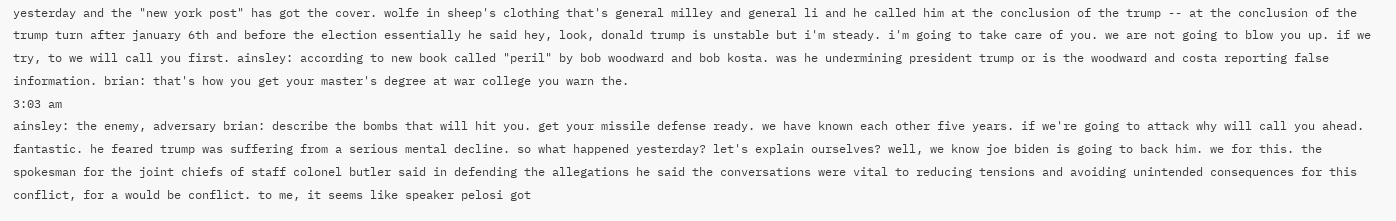yesterday and the "new york post" has got the cover. wolfe in sheep's clothing that's general milley and general li and he called him at the conclusion of the trump -- at the conclusion of the trump turn after january 6th and before the election essentially he said hey, look, donald trump is unstable but i'm steady. i'm going to take care of you. we are not going to blow you up. if we try, to we will call you first. ainsley: according to new book called "peril" by bob woodward and bob kosta. was he undermining president trump or is the woodward and costa reporting false information. brian: that's how you get your master's degree at war college you warn the.
3:03 am
ainsley: the enemy, adversary brian: describe the bombs that will hit you. get your missile defense ready. we have known each other five years. if we're going to attack why will call you ahead. fantastic. he feared trump was suffering from a serious mental decline. so what happened yesterday? let's explain ourselves? well, we know joe biden is going to back him. we for this. the spokesman for the joint chiefs of staff colonel butler said in defending the allegations he said the conversations were vital to reducing tensions and avoiding unintended consequences for this conflict, for a would be conflict. to me, it seems like speaker pelosi got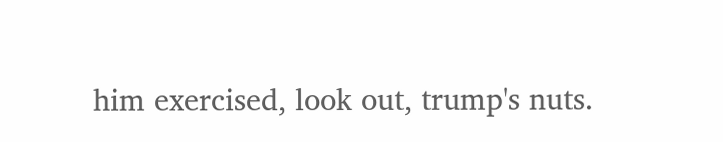him exercised, look out, trump's nuts.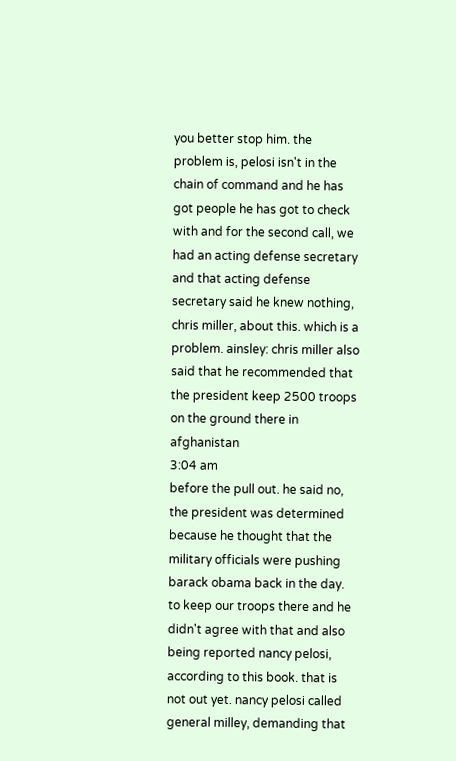you better stop him. the problem is, pelosi isn't in the chain of command and he has got people he has got to check with and for the second call, we had an acting defense secretary and that acting defense secretary said he knew nothing, chris miller, about this. which is a problem. ainsley: chris miller also said that he recommended that the president keep 2500 troops on the ground there in afghanistan
3:04 am
before the pull out. he said no, the president was determined because he thought that the military officials were pushing barack obama back in the day. to keep our troops there and he didn't agree with that and also being reported nancy pelosi, according to this book. that is not out yet. nancy pelosi called general milley, demanding that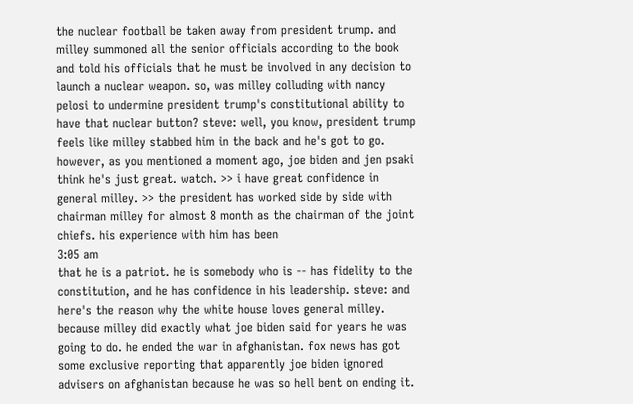the nuclear football be taken away from president trump. and milley summoned all the senior officials according to the book and told his officials that he must be involved in any decision to launch a nuclear weapon. so, was milley colluding with nancy pelosi to undermine president trump's constitutional ability to have that nuclear button? steve: well, you know, president trump feels like milley stabbed him in the back and he's got to go. however, as you mentioned a moment ago, joe biden and jen psaki think he's just great. watch. >> i have great confidence in general milley. >> the president has worked side by side with chairman milley for almost 8 month as the chairman of the joint chiefs. his experience with him has been
3:05 am
that he is a patriot. he is somebody who is -- has fidelity to the constitution, and he has confidence in his leadership. steve: and here's the reason why the white house loves general milley. because milley did exactly what joe biden said for years he was going to do. he ended the war in afghanistan. fox news has got some exclusive reporting that apparently joe biden ignored advisers on afghanistan because he was so hell bent on ending it.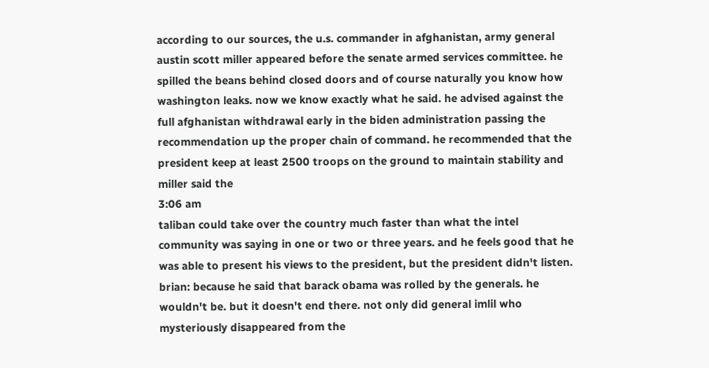according to our sources, the u.s. commander in afghanistan, army general austin scott miller appeared before the senate armed services committee. he spilled the beans behind closed doors and of course naturally you know how washington leaks. now we know exactly what he said. he advised against the full afghanistan withdrawal early in the biden administration passing the recommendation up the proper chain of command. he recommended that the president keep at least 2500 troops on the ground to maintain stability and miller said the
3:06 am
taliban could take over the country much faster than what the intel community was saying in one or two or three years. and he feels good that he was able to present his views to the president, but the president didn't listen. brian: because he said that barack obama was rolled by the generals. he wouldn't be. but it doesn't end there. not only did general imlil who mysteriously disappeared from the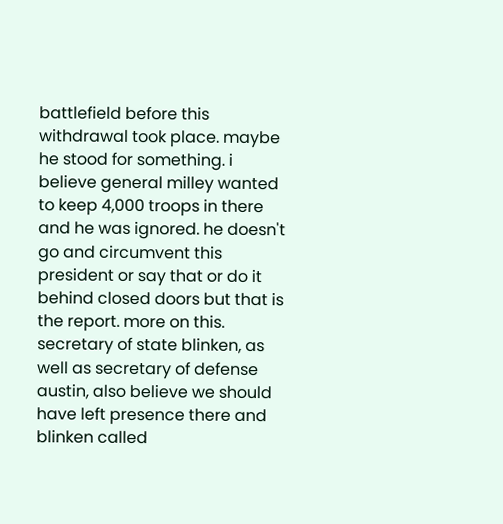battlefield before this withdrawal took place. maybe he stood for something. i believe general milley wanted to keep 4,000 troops in there and he was ignored. he doesn't go and circumvent this president or say that or do it behind closed doors but that is the report. more on this. secretary of state blinken, as well as secretary of defense austin, also believe we should have left presence there and blinken called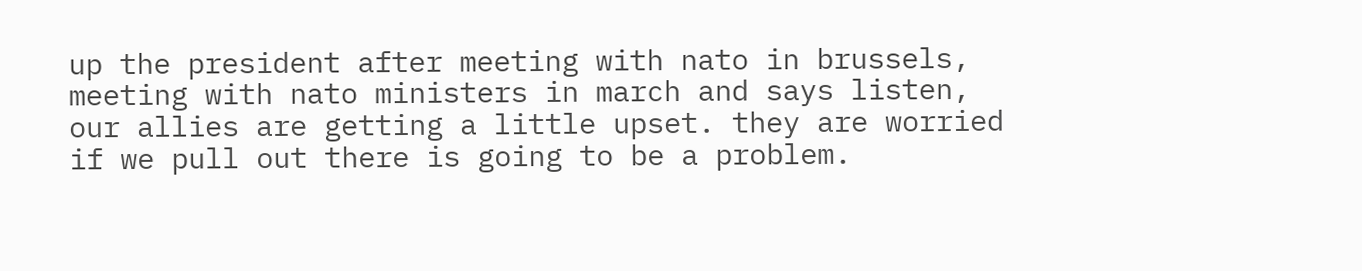up the president after meeting with nato in brussels, meeting with nato ministers in march and says listen, our allies are getting a little upset. they are worried if we pull out there is going to be a problem.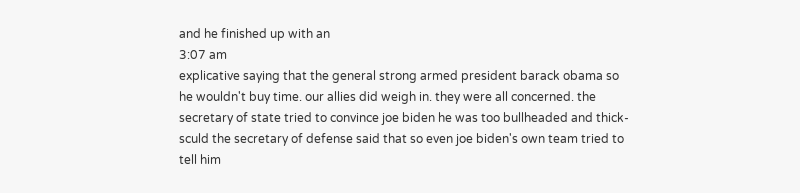and he finished up with an
3:07 am
explicative saying that the general strong armed president barack obama so he wouldn't buy time. our allies did weigh in. they were all concerned. the secretary of state tried to convince joe biden he was too bullheaded and thick-sculd the secretary of defense said that so even joe biden's own team tried to tell him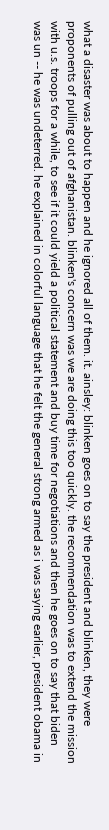what a disaster was about to happen and he ignored all of them. it. ainsley: blinken goes on to say the president and blinken, they were proponents of pulling out of afghanistan. blinken's concern was we are doing this too quickly. the recommendation was to extend the mission with u.s. troops for a while, to see if it could yield a political statement and buy time for negotiations and then he goes on to say that biden was un -- he was undeterred. he explained in colorful language that he felt the general strong armed as i was saying earlier, president obama in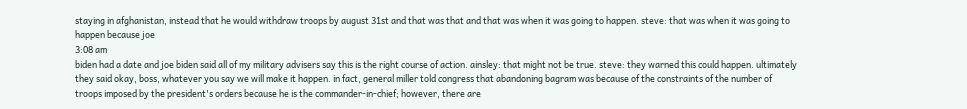staying in afghanistan, instead that he would withdraw troops by august 31st and that was that and that was when it was going to happen. steve: that was when it was going to happen because joe
3:08 am
biden had a date and joe biden said all of my military advisers say this is the right course of action. ainsley: that might not be true. steve: they warned this could happen. ultimately they said okay, boss, whatever you say we will make it happen. in fact, general miller told congress that abandoning bagram was because of the constraints of the number of troops imposed by the president's orders because he is the commander-in-chief; however, there are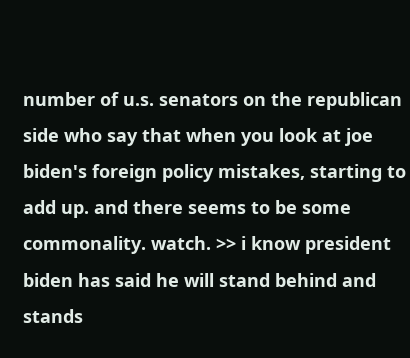number of u.s. senators on the republican side who say that when you look at joe biden's foreign policy mistakes, starting to add up. and there seems to be some commonality. watch. >> i know president biden has said he will stand behind and stands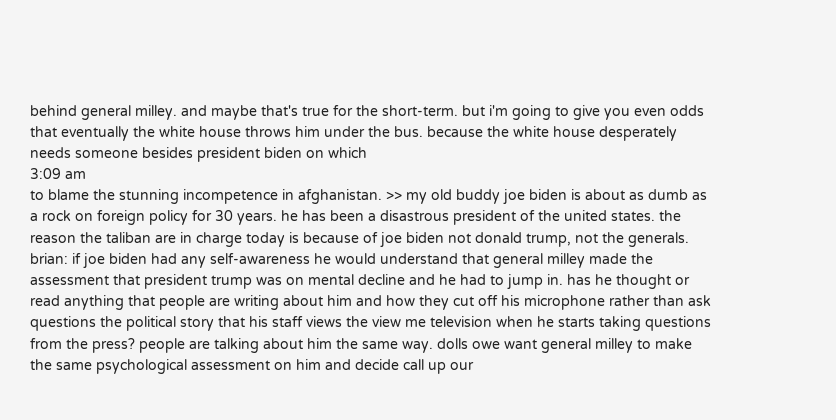behind general milley. and maybe that's true for the short-term. but i'm going to give you even odds that eventually the white house throws him under the bus. because the white house desperately needs someone besides president biden on which
3:09 am
to blame the stunning incompetence in afghanistan. >> my old buddy joe biden is about as dumb as a rock on foreign policy for 30 years. he has been a disastrous president of the united states. the reason the taliban are in charge today is because of joe biden not donald trump, not the generals. brian: if joe biden had any self-awareness he would understand that general milley made the assessment that president trump was on mental decline and he had to jump in. has he thought or read anything that people are writing about him and how they cut off his microphone rather than ask questions the political story that his staff views the view me television when he starts taking questions from the press? people are talking about him the same way. dolls owe want general milley to make the same psychological assessment on him and decide call up our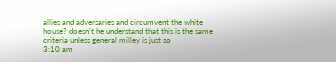allies and adversaries and circumvent the white house? doesn't he understand that this is the same criteria unless general milley is just so
3:10 am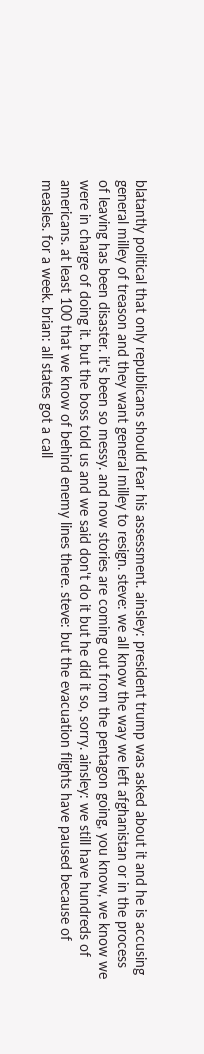blatantly political that only republicans should fear his assessment. ainsley: president trump was asked about it and he is accusing general milley of treason and they want general milley to resign. steve: we all know the way we left afghanistan or in the process of leaving has been disaster. it's been so messy. and now stories are coming out from the pentagon going, you know, we know we were in charge of doing it. but the boss told us and we said don't do it but he did it so, sorry. ainsley: we still have hundreds of americans. at least 100 that we know of behind enemy lines there. steve: but the evacuation flights have paused because of measles. for a week. brian: all states got a call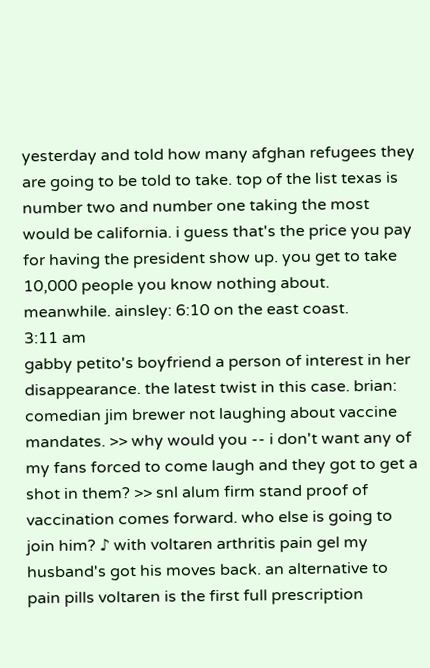yesterday and told how many afghan refugees they are going to be told to take. top of the list texas is number two and number one taking the most would be california. i guess that's the price you pay for having the president show up. you get to take 10,000 people you know nothing about. meanwhile. ainsley: 6:10 on the east coast.
3:11 am
gabby petito's boyfriend a person of interest in her disappearance. the latest twist in this case. brian: comedian jim brewer not laughing about vaccine mandates. >> why would you -- i don't want any of my fans forced to come laugh and they got to get a shot in them? >> snl alum firm stand proof of vaccination comes forward. who else is going to join him? ♪ with voltaren arthritis pain gel my husband's got his moves back. an alternative to pain pills voltaren is the first full prescription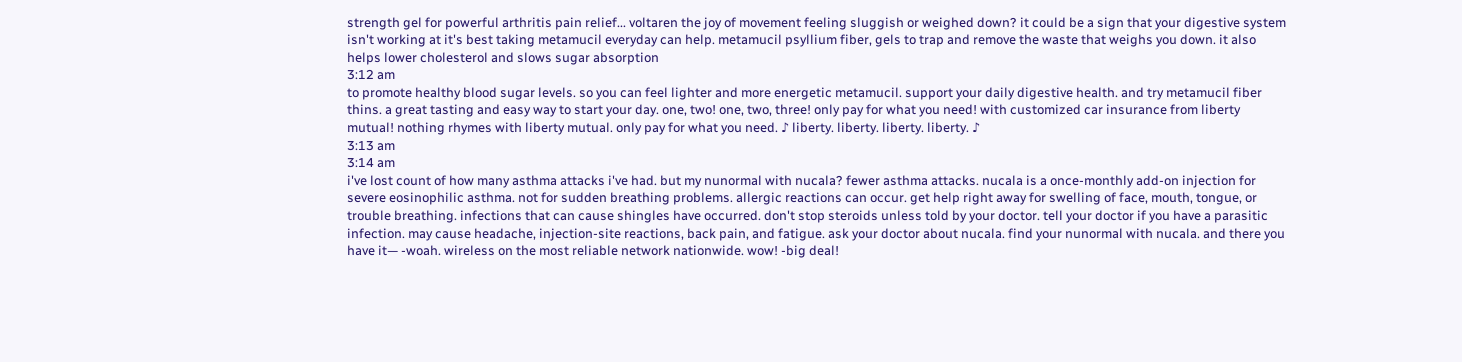strength gel for powerful arthritis pain relief... voltaren the joy of movement feeling sluggish or weighed down? it could be a sign that your digestive system isn't working at it's best taking metamucil everyday can help. metamucil psyllium fiber, gels to trap and remove the waste that weighs you down. it also helps lower cholesterol and slows sugar absorption
3:12 am
to promote healthy blood sugar levels. so you can feel lighter and more energetic metamucil. support your daily digestive health. and try metamucil fiber thins. a great tasting and easy way to start your day. one, two! one, two, three! only pay for what you need! with customized car insurance from liberty mutual! nothing rhymes with liberty mutual. only pay for what you need. ♪ liberty. liberty. liberty. liberty. ♪
3:13 am
3:14 am
i've lost count of how many asthma attacks i've had. but my nunormal with nucala? fewer asthma attacks. nucala is a once-monthly add-on injection for severe eosinophilic asthma. not for sudden breathing problems. allergic reactions can occur. get help right away for swelling of face, mouth, tongue, or trouble breathing. infections that can cause shingles have occurred. don't stop steroids unless told by your doctor. tell your doctor if you have a parasitic infection. may cause headache, injection-site reactions, back pain, and fatigue. ask your doctor about nucala. find your nunormal with nucala. and there you have it— -woah. wireless on the most reliable network nationwide. wow! -big deal!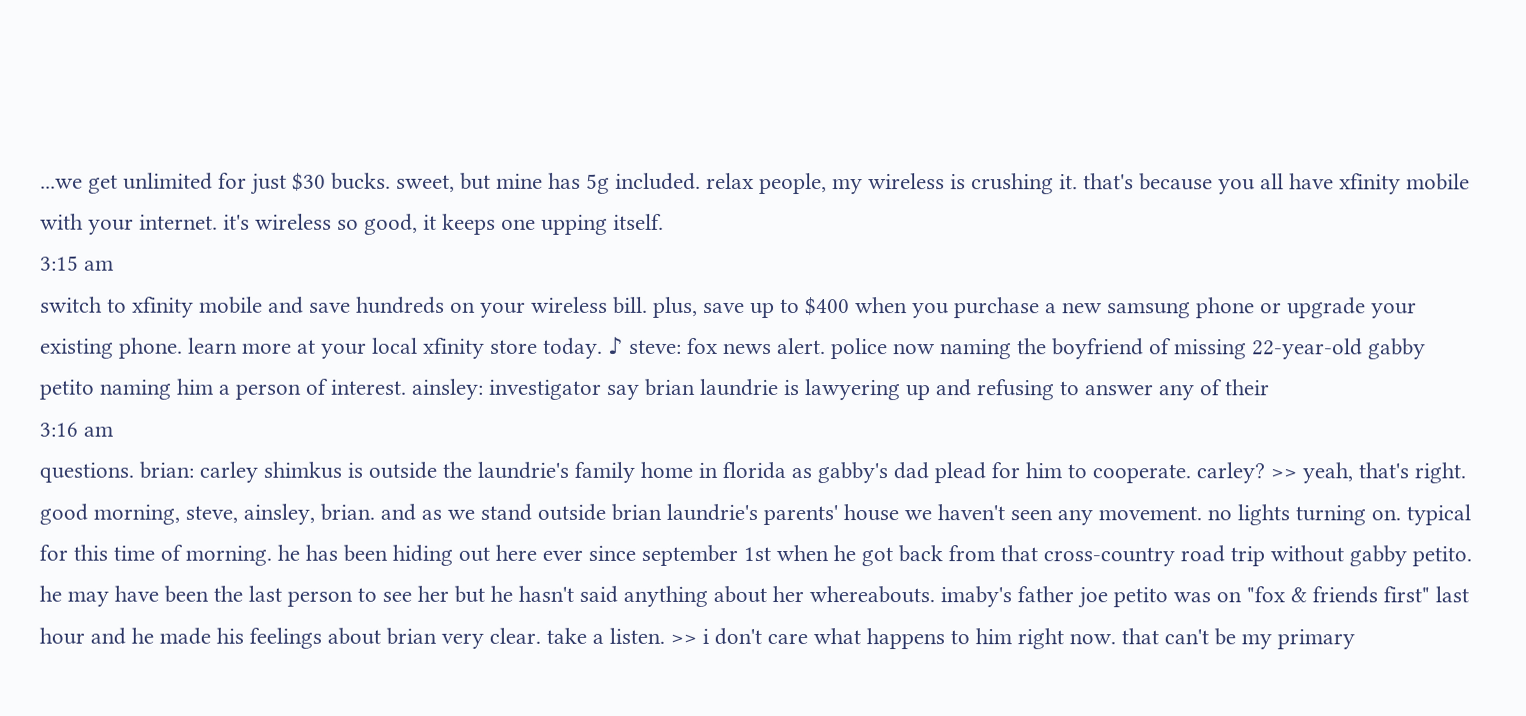...we get unlimited for just $30 bucks. sweet, but mine has 5g included. relax people, my wireless is crushing it. that's because you all have xfinity mobile with your internet. it's wireless so good, it keeps one upping itself.
3:15 am
switch to xfinity mobile and save hundreds on your wireless bill. plus, save up to $400 when you purchase a new samsung phone or upgrade your existing phone. learn more at your local xfinity store today. ♪ steve: fox news alert. police now naming the boyfriend of missing 22-year-old gabby petito naming him a person of interest. ainsley: investigator say brian laundrie is lawyering up and refusing to answer any of their
3:16 am
questions. brian: carley shimkus is outside the laundrie's family home in florida as gabby's dad plead for him to cooperate. carley? >> yeah, that's right. good morning, steve, ainsley, brian. and as we stand outside brian laundrie's parents' house we haven't seen any movement. no lights turning on. typical for this time of morning. he has been hiding out here ever since september 1st when he got back from that cross-country road trip without gabby petito. he may have been the last person to see her but he hasn't said anything about her whereabouts. imaby's father joe petito was on "fox & friends first" last hour and he made his feelings about brian very clear. take a listen. >> i don't care what happens to him right now. that can't be my primary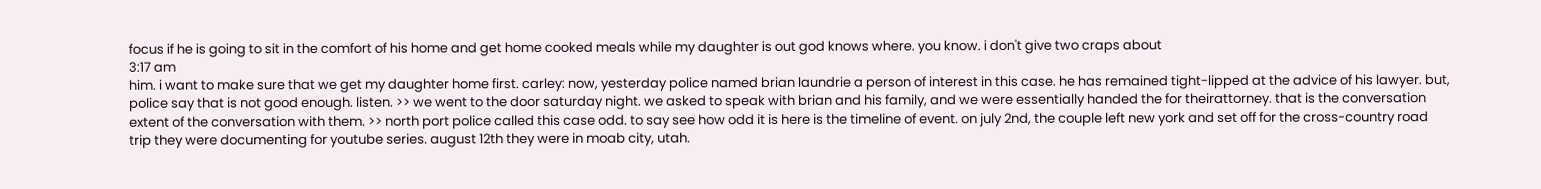focus if he is going to sit in the comfort of his home and get home cooked meals while my daughter is out god knows where. you know. i don't give two craps about
3:17 am
him. i want to make sure that we get my daughter home first. carley: now, yesterday police named brian laundrie a person of interest in this case. he has remained tight-lipped at the advice of his lawyer. but, police say that is not good enough. listen. >> we went to the door saturday night. we asked to speak with brian and his family, and we were essentially handed the for theirattorney. that is the conversation extent of the conversation with them. >> north port police called this case odd. to say see how odd it is here is the timeline of event. on july 2nd, the couple left new york and set off for the cross-country road trip they were documenting for youtube series. august 12th they were in moab city, utah.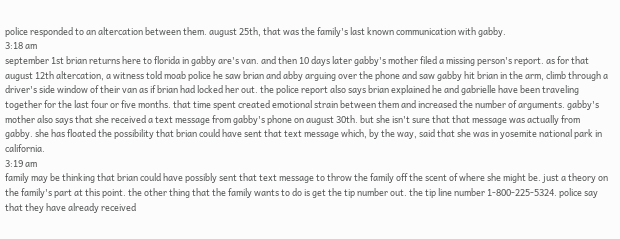police responded to an altercation between them. august 25th, that was the family's last known communication with gabby.
3:18 am
september 1st brian returns here to florida in gabby are's van. and then 10 days later gabby's mother filed a missing person's report. as for that august 12th altercation, a witness told moab police he saw brian and abby arguing over the phone and saw gabby hit brian in the arm, climb through a driver's side window of their van as if brian had locked her out. the police report also says brian explained he and gabrielle have been traveling together for the last four or five months. that time spent created emotional strain between them and increased the number of arguments. gabby's mother also says that she received a text message from gabby's phone on august 30th. but she isn't sure that that message was actually from gabby. she has floated the possibility that brian could have sent that text message which, by the way, said that she was in yosemite national park in california.
3:19 am
family may be thinking that brian could have possibly sent that text message to throw the family off the scent of where she might be. just a theory on the family's part at this point. the other thing that the family wants to do is get the tip number out. the tip line number 1-800-225-5324. police say that they have already received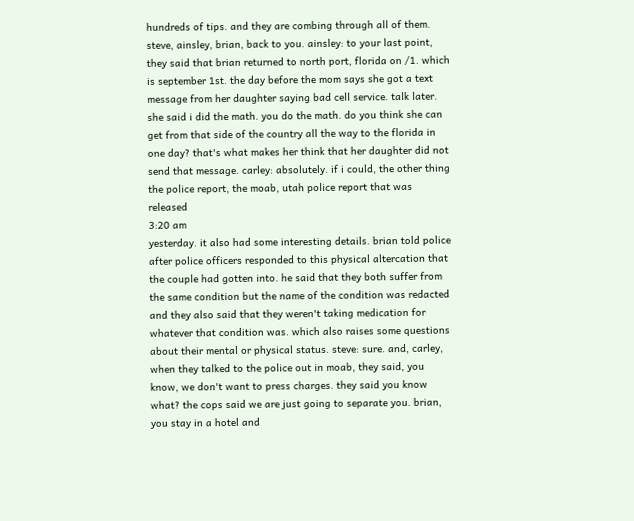hundreds of tips. and they are combing through all of them. steve, ainsley, brian, back to you. ainsley: to your last point, they said that brian returned to north port, florida on /1. which is september 1st. the day before the mom says she got a text message from her daughter saying bad cell service. talk later. she said i did the math. you do the math. do you think she can get from that side of the country all the way to the florida in one day? that's what makes her think that her daughter did not send that message. carley: absolutely. if i could, the other thing the police report, the moab, utah police report that was released
3:20 am
yesterday. it also had some interesting details. brian told police after police officers responded to this physical altercation that the couple had gotten into. he said that they both suffer from the same condition but the name of the condition was redacted and they also said that they weren't taking medication for whatever that condition was. which also raises some questions about their mental or physical status. steve: sure. and, carley, when they talked to the police out in moab, they said, you know, we don't want to press charges. they said you know what? the cops said we are just going to separate you. brian, you stay in a hotel and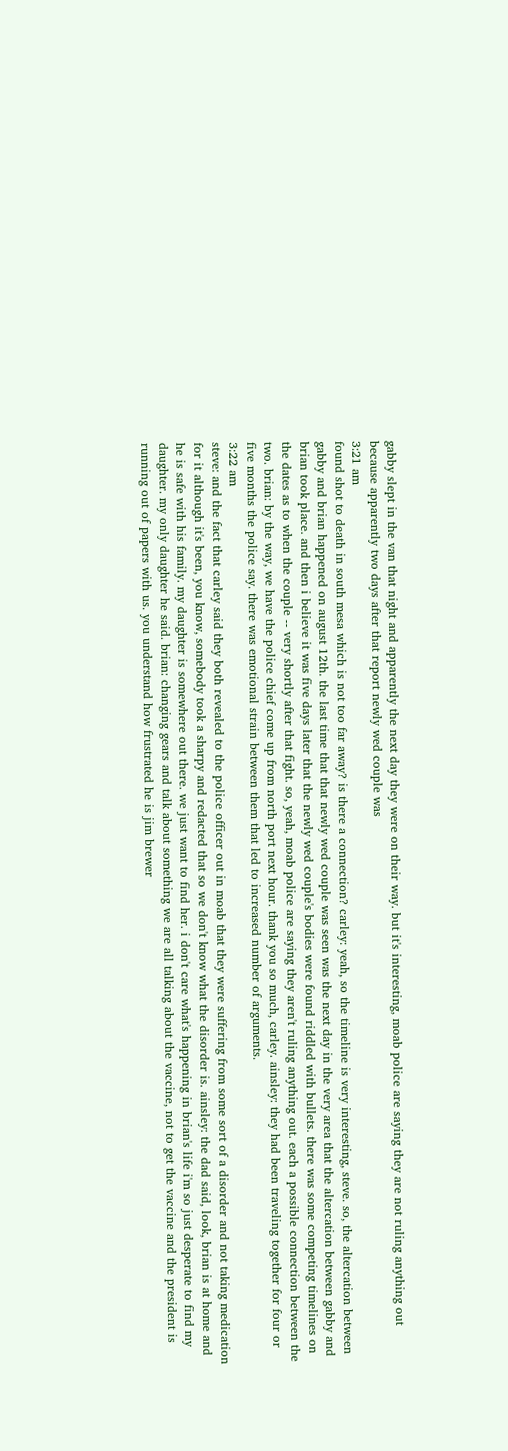gabby slept in the van that night and apparently the next day they were on their way. but it's interesting, moab police are saying they are not ruling anything out because apparently two days after that report newly wed couple was
3:21 am
found shot to death in south mesa which is not too far away? is there a connection? carley: yeah, so the timeline is very interesting, steve. so, the altercation between gabby and brian happened on august 12th. the last time that that newly wed couple was seen was the next day in the very area that the altercation between gabby and brian took place. and then i believe it was five days later that the newly wed couple's bodies were found riddled with bullets. there was some competing timelines on the dates as to when the couple -- very shortly after that fight. so, yeah, moab police are saying they aren't ruling anything out. each a possible connection between the two. brian: by the way, we have the police chief come up from north port next hour. thank you so much, carley. ainsley: they had been traveling together for four or five months the police say. there was emotional strain between them that led to increased number of arguments.
3:22 am
steve: and the fact that carley said they both revealed to the police officer out in moab that they were suffering from some sort of a disorder and not taking medication for it although it's been, you know, somebody took a sharpy and redacted that so we don't know what the disorder is. ainsley: the dad said, look, brian is at home and he is safe with his family. my daughter is somewhere out there. we just want to find her. i don't care what's happening in brian's life i'm so just desperate to find my daughter. my only daughter he said. brian: changing gears and talk about something we are all talking about the vaccine, not to get the vaccine and the president is running out of papers with us. you understand how frustrated he is jim brewer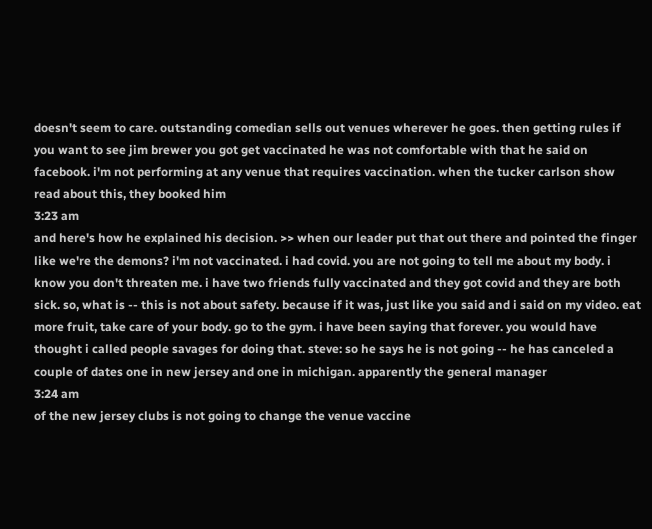doesn't seem to care. outstanding comedian sells out venues wherever he goes. then getting rules if you want to see jim brewer you got get vaccinated he was not comfortable with that he said on facebook. i'm not performing at any venue that requires vaccination. when the tucker carlson show read about this, they booked him
3:23 am
and here's how he explained his decision. >> when our leader put that out there and pointed the finger like we're the demons? i'm not vaccinated. i had covid. you are not going to tell me about my body. i know you don't threaten me. i have two friends fully vaccinated and they got covid and they are both sick. so, what is -- this is not about safety. because if it was, just like you said and i said on my video. eat more fruit, take care of your body. go to the gym. i have been saying that forever. you would have thought i called people savages for doing that. steve: so he says he is not going -- he has canceled a couple of dates one in new jersey and one in michigan. apparently the general manager
3:24 am
of the new jersey clubs is not going to change the venue vaccine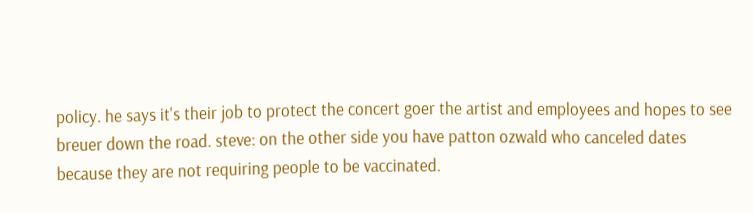policy. he says it's their job to protect the concert goer the artist and employees and hopes to see breuer down the road. steve: on the other side you have patton ozwald who canceled dates because they are not requiring people to be vaccinated.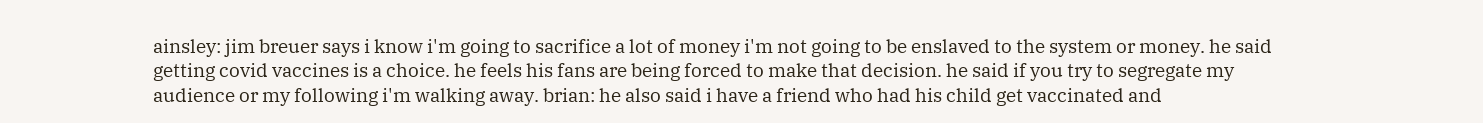ainsley: jim breuer says i know i'm going to sacrifice a lot of money i'm not going to be enslaved to the system or money. he said getting covid vaccines is a choice. he feels his fans are being forced to make that decision. he said if you try to segregate my audience or my following i'm walking away. brian: he also said i have a friend who had his child get vaccinated and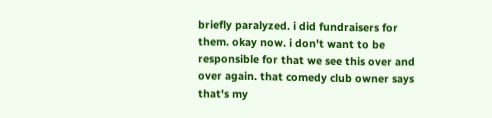briefly paralyzed. i did fundraisers for them. okay now. i don't want to be responsible for that we see this over and over again. that comedy club owner says that's my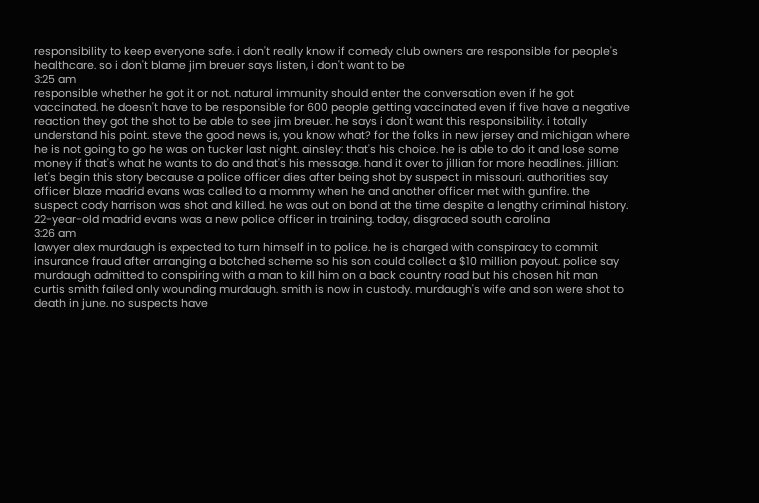responsibility to keep everyone safe. i don't really know if comedy club owners are responsible for people's healthcare. so i don't blame jim breuer says listen, i don't want to be
3:25 am
responsible whether he got it or not. natural immunity should enter the conversation even if he got vaccinated. he doesn't have to be responsible for 600 people getting vaccinated even if five have a negative reaction they got the shot to be able to see jim breuer. he says i don't want this responsibility. i totally understand his point. steve the good news is, you know what? for the folks in new jersey and michigan where he is not going to go he was on tucker last night. ainsley: that's his choice. he is able to do it and lose some money if that's what he wants to do and that's his message. hand it over to jillian for more headlines. jillian: let's begin this story because a police officer dies after being shot by suspect in missouri. authorities say officer blaze madrid evans was called to a mommy when he and another officer met with gunfire. the suspect cody harrison was shot and killed. he was out on bond at the time despite a lengthy criminal history. 22-year-old madrid evans was a new police officer in training. today, disgraced south carolina
3:26 am
lawyer alex murdaugh is expected to turn himself in to police. he is charged with conspiracy to commit insurance fraud after arranging a botched scheme so his son could collect a $10 million payout. police say murdaugh admitted to conspiring with a man to kill him on a back country road but his chosen hit man curtis smith failed only wounding murdaugh. smith is now in custody. murdaugh's wife and son were shot to death in june. no suspects have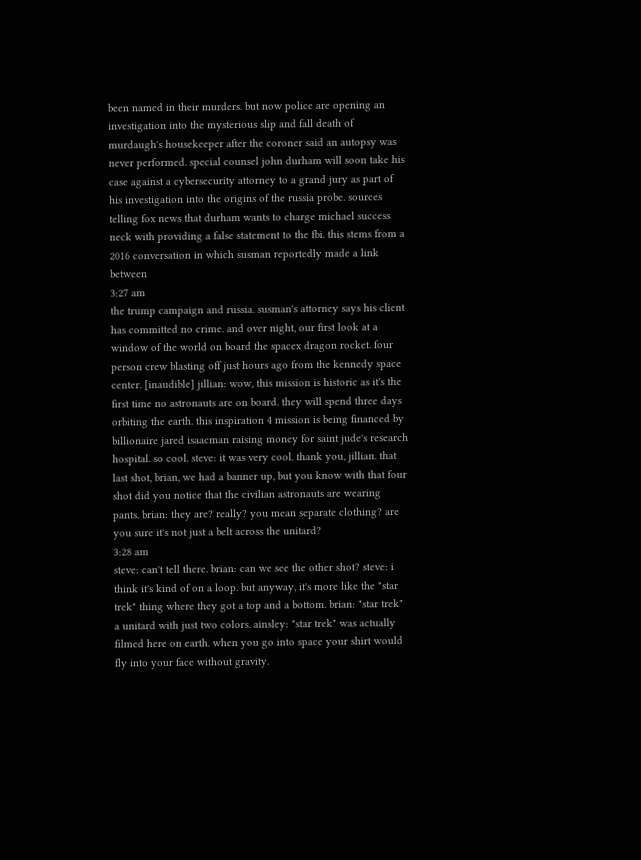been named in their murders. but now police are opening an investigation into the mysterious slip and fall death of murdaugh's housekeeper after the coroner said an autopsy was never performed. special counsel john durham will soon take his case against a cybersecurity attorney to a grand jury as part of his investigation into the origins of the russia probe. sources telling fox news that durham wants to charge michael success neck with providing a false statement to the fbi. this stems from a 2016 conversation in which susman reportedly made a link between
3:27 am
the trump campaign and russia. susman's attorney says his client has committed no crime. and over night, our first look at a window of the world on board the spacex dragon rocket. four person crew blasting off just hours ago from the kennedy space center. [inaudible] jillian: wow, this mission is historic as it's the first time no astronauts are on board. they will spend three days orbiting the earth. this inspiration 4 mission is being financed by billionaire jared isaacman raising money for saint jude's research hospital. so cool. steve: it was very cool. thank you, jillian. that last shot, brian, we had a banner up, but you know with that four shot did you notice that the civilian astronauts are wearing pants. brian: they are? really? you mean separate clothing? are you sure it's not just a belt across the unitard?
3:28 am
steve: can't tell there. brian: can we see the other shot? steve: i think it's kind of on a loop. but anyway, it's more like the "star trek" thing where they got a top and a bottom. brian: "star trek" a unitard with just two colors. ainsley: "star trek" was actually filmed here on earth. when you go into space your shirt would fly into your face without gravity.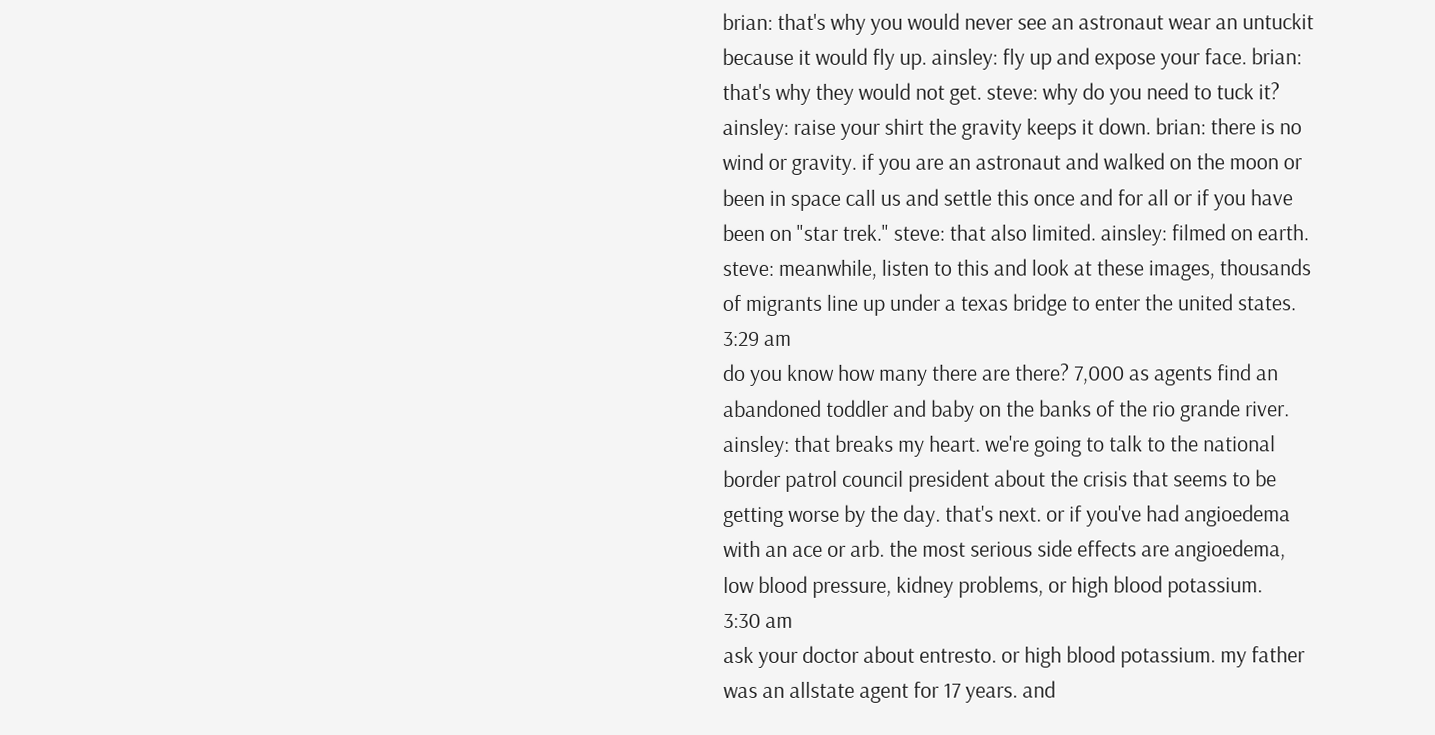brian: that's why you would never see an astronaut wear an untuckit because it would fly up. ainsley: fly up and expose your face. brian: that's why they would not get. steve: why do you need to tuck it? ainsley: raise your shirt the gravity keeps it down. brian: there is no wind or gravity. if you are an astronaut and walked on the moon or been in space call us and settle this once and for all or if you have been on "star trek." steve: that also limited. ainsley: filmed on earth. steve: meanwhile, listen to this and look at these images, thousands of migrants line up under a texas bridge to enter the united states.
3:29 am
do you know how many there are there? 7,000 as agents find an abandoned toddler and baby on the banks of the rio grande river. ainsley: that breaks my heart. we're going to talk to the national border patrol council president about the crisis that seems to be getting worse by the day. that's next. or if you've had angioedema with an ace or arb. the most serious side effects are angioedema, low blood pressure, kidney problems, or high blood potassium.
3:30 am
ask your doctor about entresto. or high blood potassium. my father was an allstate agent for 17 years. and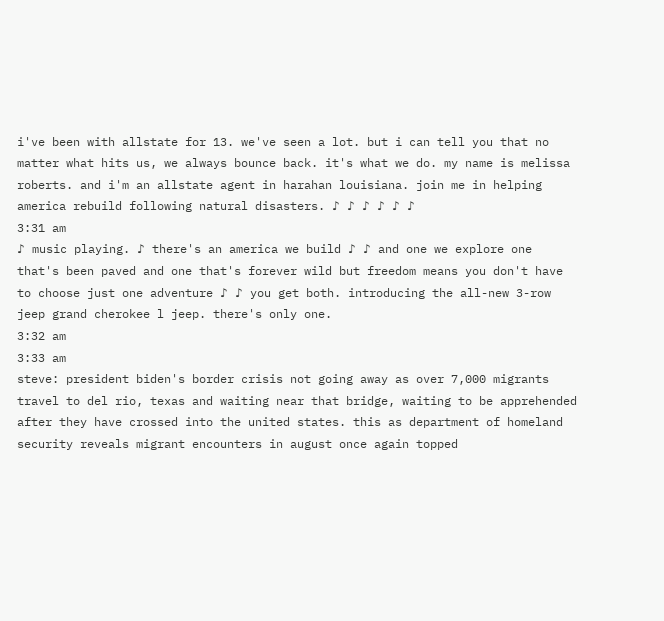i've been with allstate for 13. we've seen a lot. but i can tell you that no matter what hits us, we always bounce back. it's what we do. my name is melissa roberts. and i'm an allstate agent in harahan louisiana. join me in helping america rebuild following natural disasters. ♪ ♪ ♪ ♪ ♪ ♪
3:31 am
♪ music playing. ♪ there's an america we build ♪ ♪ and one we explore one that's been paved and one that's forever wild but freedom means you don't have to choose just one adventure ♪ ♪ you get both. introducing the all-new 3-row jeep grand cherokee l jeep. there's only one.
3:32 am
3:33 am
steve: president biden's border crisis not going away as over 7,000 migrants travel to del rio, texas and waiting near that bridge, waiting to be apprehended after they have crossed into the united states. this as department of homeland security reveals migrant encounters in august once again topped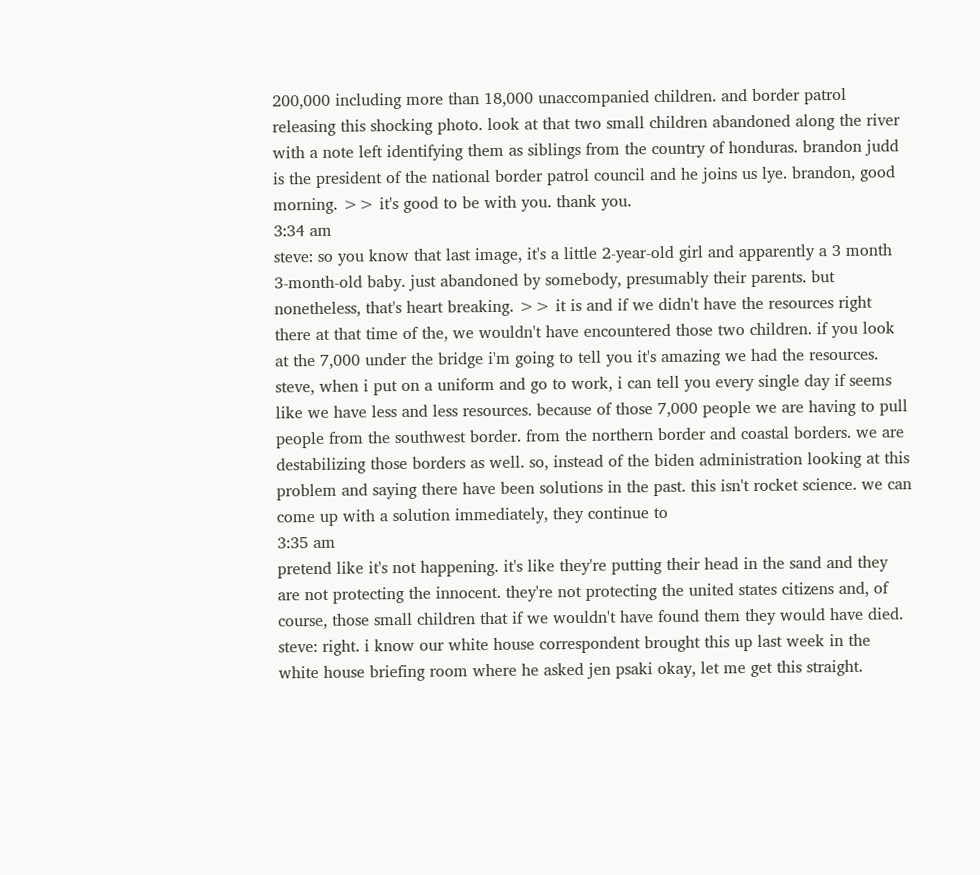200,000 including more than 18,000 unaccompanied children. and border patrol releasing this shocking photo. look at that two small children abandoned along the river with a note left identifying them as siblings from the country of honduras. brandon judd is the president of the national border patrol council and he joins us lye. brandon, good morning. >> it's good to be with you. thank you.
3:34 am
steve: so you know that last image, it's a little 2-year-old girl and apparently a 3 month 3-month-old baby. just abandoned by somebody, presumably their parents. but nonetheless, that's heart breaking. >> it is and if we didn't have the resources right there at that time of the, we wouldn't have encountered those two children. if you look at the 7,000 under the bridge i'm going to tell you it's amazing we had the resources. steve, when i put on a uniform and go to work, i can tell you every single day if seems like we have less and less resources. because of those 7,000 people we are having to pull people from the southwest border. from the northern border and coastal borders. we are destabilizing those borders as well. so, instead of the biden administration looking at this problem and saying there have been solutions in the past. this isn't rocket science. we can come up with a solution immediately, they continue to
3:35 am
pretend like it's not happening. it's like they're putting their head in the sand and they are not protecting the innocent. they're not protecting the united states citizens and, of course, those small children that if we wouldn't have found them they would have died. steve: right. i know our white house correspondent brought this up last week in the white house briefing room where he asked jen psaki okay, let me get this straight.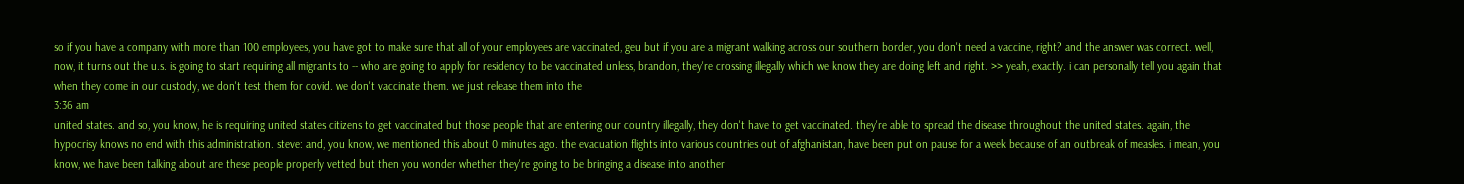so if you have a company with more than 100 employees, you have got to make sure that all of your employees are vaccinated, geu but if you are a migrant walking across our southern border, you don't need a vaccine, right? and the answer was correct. well, now, it turns out the u.s. is going to start requiring all migrants to -- who are going to apply for residency to be vaccinated unless, brandon, they're crossing illegally which we know they are doing left and right. >> yeah, exactly. i can personally tell you again that when they come in our custody, we don't test them for covid. we don't vaccinate them. we just release them into the
3:36 am
united states. and so, you know, he is requiring united states citizens to get vaccinated but those people that are entering our country illegally, they don't have to get vaccinated. they're able to spread the disease throughout the united states. again, the hypocrisy knows no end with this administration. steve: and, you know, we mentioned this about 0 minutes ago. the evacuation flights into various countries out of afghanistan, have been put on pause for a week because of an outbreak of measles. i mean, you know, we have been talking about are these people properly vetted but then you wonder whether they're going to be bringing a disease into another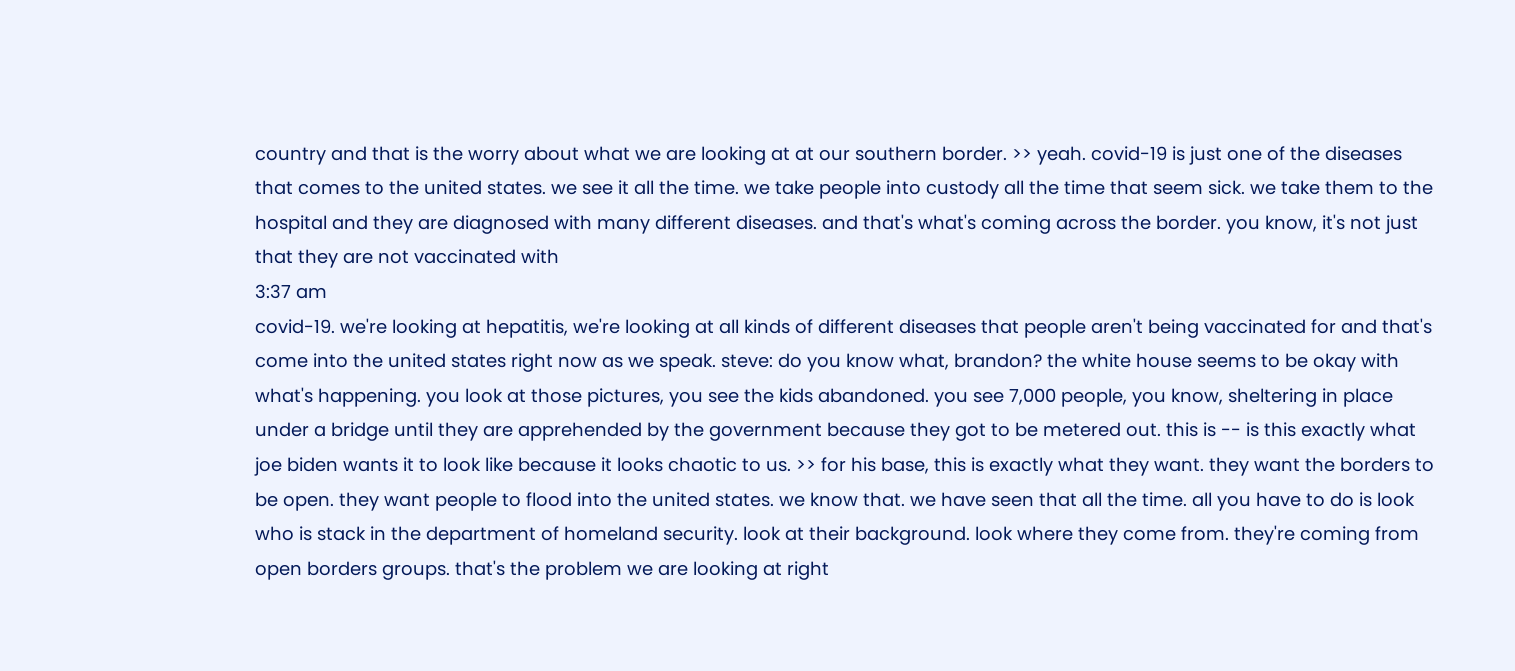country and that is the worry about what we are looking at at our southern border. >> yeah. covid-19 is just one of the diseases that comes to the united states. we see it all the time. we take people into custody all the time that seem sick. we take them to the hospital and they are diagnosed with many different diseases. and that's what's coming across the border. you know, it's not just that they are not vaccinated with
3:37 am
covid-19. we're looking at hepatitis, we're looking at all kinds of different diseases that people aren't being vaccinated for and that's come into the united states right now as we speak. steve: do you know what, brandon? the white house seems to be okay with what's happening. you look at those pictures, you see the kids abandoned. you see 7,000 people, you know, sheltering in place under a bridge until they are apprehended by the government because they got to be metered out. this is -- is this exactly what joe biden wants it to look like because it looks chaotic to us. >> for his base, this is exactly what they want. they want the borders to be open. they want people to flood into the united states. we know that. we have seen that all the time. all you have to do is look who is stack in the department of homeland security. look at their background. look where they come from. they're coming from open borders groups. that's the problem we are looking at right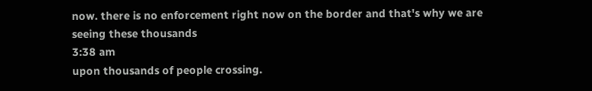now. there is no enforcement right now on the border and that's why we are seeing these thousands
3:38 am
upon thousands of people crossing.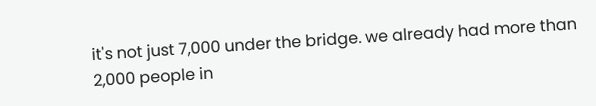it's not just 7,000 under the bridge. we already had more than 2,000 people in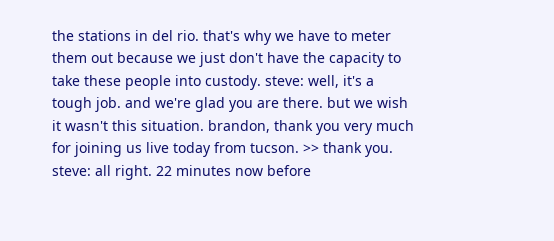the stations in del rio. that's why we have to meter them out because we just don't have the capacity to take these people into custody. steve: well, it's a tough job. and we're glad you are there. but we wish it wasn't this situation. brandon, thank you very much for joining us live today from tucson. >> thank you. steve: all right. 22 minutes now before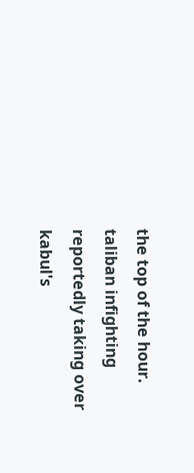the top of the hour. taliban infighting reportedly taking over kabul's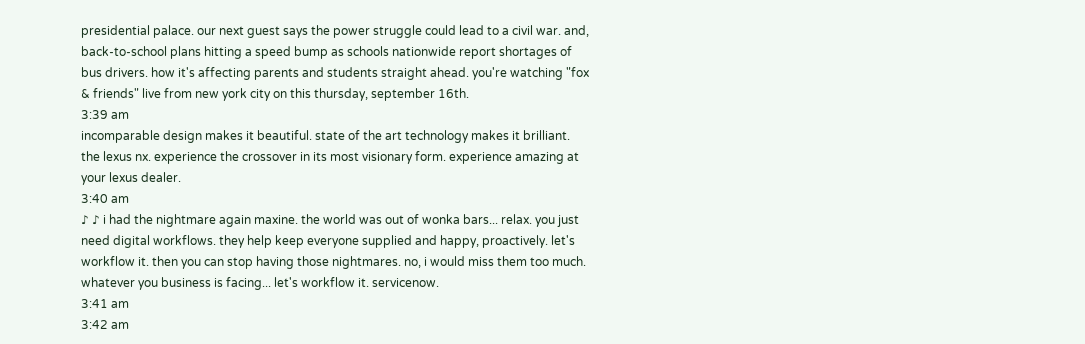presidential palace. our next guest says the power struggle could lead to a civil war. and, back-to-school plans hitting a speed bump as schools nationwide report shortages of bus drivers. how it's affecting parents and students straight ahead. you're watching "fox & friends" live from new york city on this thursday, september 16th.
3:39 am
incomparable design makes it beautiful. state of the art technology makes it brilliant. the lexus nx. experience the crossover in its most visionary form. experience amazing at your lexus dealer.
3:40 am
♪ ♪ i had the nightmare again maxine. the world was out of wonka bars... relax. you just need digital workflows. they help keep everyone supplied and happy, proactively. let's workflow it. then you can stop having those nightmares. no, i would miss them too much. whatever you business is facing... let's workflow it. servicenow.
3:41 am
3:42 am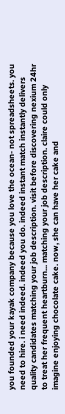you founded your kayak company because you love the ocean- not spreadsheets. you need to hire. i need indeed. indeed you do. indeed instant match instantly delivers quality candidates matching your job description. visit before discovering nexium 24hr to treat her frequent heartburn... matching your job description. claire could only imagine enjoying chocolate cake. now, she can have her cake and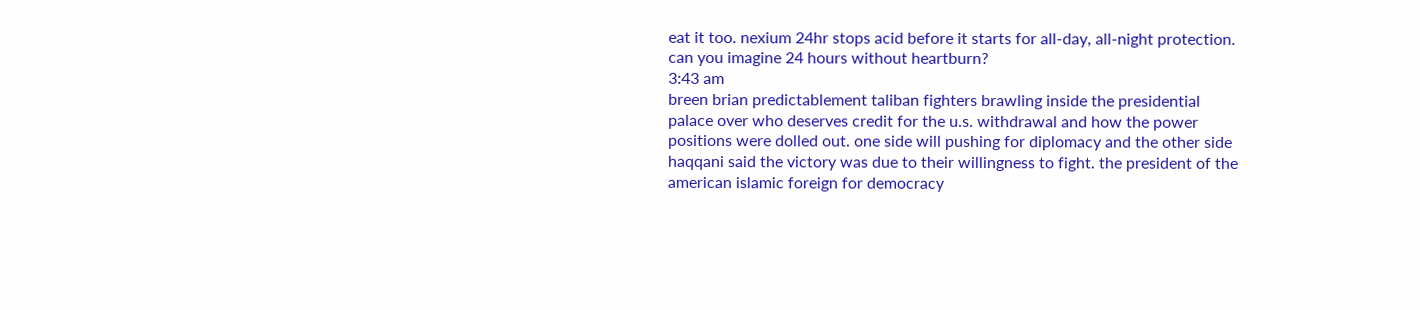eat it too. nexium 24hr stops acid before it starts for all-day, all-night protection. can you imagine 24 hours without heartburn?
3:43 am
breen brian predictablement taliban fighters brawling inside the presidential palace over who deserves credit for the u.s. withdrawal and how the power positions were dolled out. one side will pushing for diplomacy and the other side haqqani said the victory was due to their willingness to fight. the president of the american islamic foreign for democracy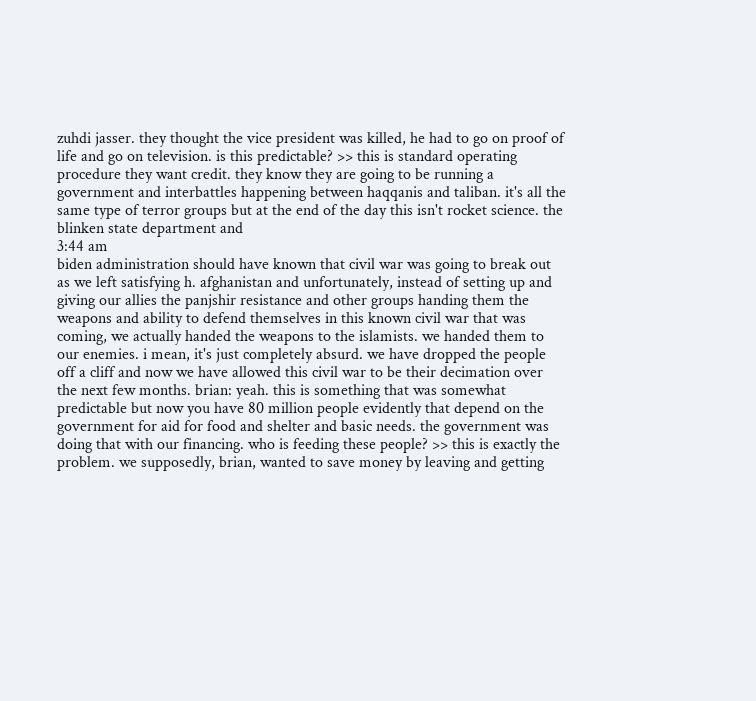zuhdi jasser. they thought the vice president was killed, he had to go on proof of life and go on television. is this predictable? >> this is standard operating procedure they want credit. they know they are going to be running a government and interbattles happening between haqqanis and taliban. it's all the same type of terror groups but at the end of the day this isn't rocket science. the blinken state department and
3:44 am
biden administration should have known that civil war was going to break out as we left satisfying h. afghanistan and unfortunately, instead of setting up and giving our allies the panjshir resistance and other groups handing them the weapons and ability to defend themselves in this known civil war that was coming, we actually handed the weapons to the islamists. we handed them to our enemies. i mean, it's just completely absurd. we have dropped the people off a cliff and now we have allowed this civil war to be their decimation over the next few months. brian: yeah. this is something that was somewhat predictable but now you have 80 million people evidently that depend on the government for aid for food and shelter and basic needs. the government was doing that with our financing. who is feeding these people? >> this is exactly the problem. we supposedly, brian, wanted to save money by leaving and getting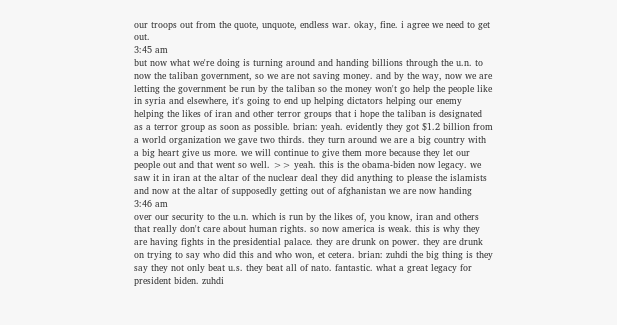our troops out from the quote, unquote, endless war. okay, fine. i agree we need to get out.
3:45 am
but now what we're doing is turning around and handing billions through the u.n. to now the taliban government, so we are not saving money. and by the way, now we are letting the government be run by the taliban so the money won't go help the people like in syria and elsewhere, it's going to end up helping dictators helping our enemy helping the likes of iran and other terror groups that i hope the taliban is designated as a terror group as soon as possible. brian: yeah. evidently they got $1.2 billion from a world organization we gave two thirds. they turn around we are a big country with a big heart give us more. we will continue to give them more because they let our people out and that went so well. >> yeah. this is the obama-biden now legacy. we saw it in iran at the altar of the nuclear deal they did anything to please the islamists and now at the altar of supposedly getting out of afghanistan we are now handing
3:46 am
over our security to the u.n. which is run by the likes of, you know, iran and others that really don't care about human rights. so now america is weak. this is why they are having fights in the presidential palace. they are drunk on power. they are drunk on trying to say who did this and who won, et cetera. brian: zuhdi the big thing is they say they not only beat u.s. they beat all of nato. fantastic. what a great legacy for president biden. zuhdi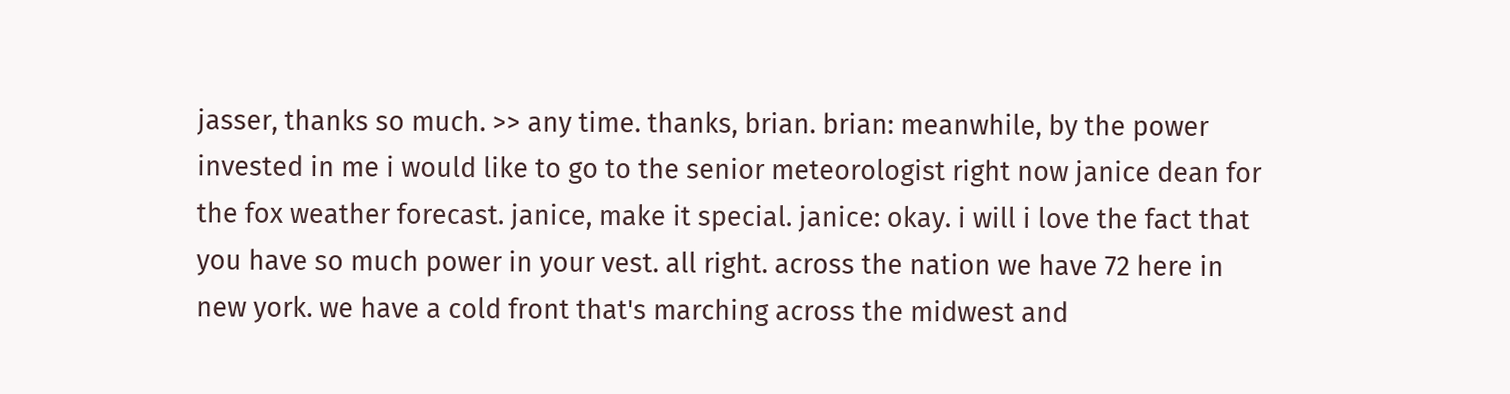jasser, thanks so much. >> any time. thanks, brian. brian: meanwhile, by the power invested in me i would like to go to the senior meteorologist right now janice dean for the fox weather forecast. janice, make it special. janice: okay. i will i love the fact that you have so much power in your vest. all right. across the nation we have 72 here in new york. we have a cold front that's marching across the midwest and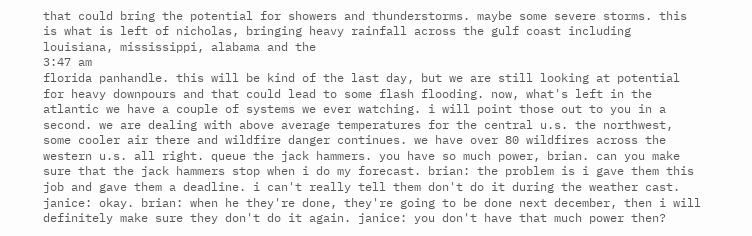that could bring the potential for showers and thunderstorms. maybe some severe storms. this is what is left of nicholas, bringing heavy rainfall across the gulf coast including louisiana, mississippi, alabama and the
3:47 am
florida panhandle. this will be kind of the last day, but we are still looking at potential for heavy downpours and that could lead to some flash flooding. now, what's left in the atlantic we have a couple of systems we ever watching. i will point those out to you in a second. we are dealing with above average temperatures for the central u.s. the northwest, some cooler air there and wildfire danger continues. we have over 80 wildfires across the western u.s. all right. queue the jack hammers. you have so much power, brian. can you make sure that the jack hammers stop when i do my forecast. brian: the problem is i gave them this job and gave them a deadline. i can't really tell them don't do it during the weather cast. janice: okay. brian: when he they're done, they're going to be done next december, then i will definitely make sure they don't do it again. janice: you don't have that much power then?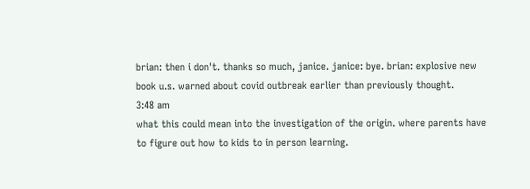brian: then i don't. thanks so much, janice. janice: bye. brian: explosive new book u.s. warned about covid outbreak earlier than previously thought.
3:48 am
what this could mean into the investigation of the origin. where parents have to figure out how to kids to in person learning.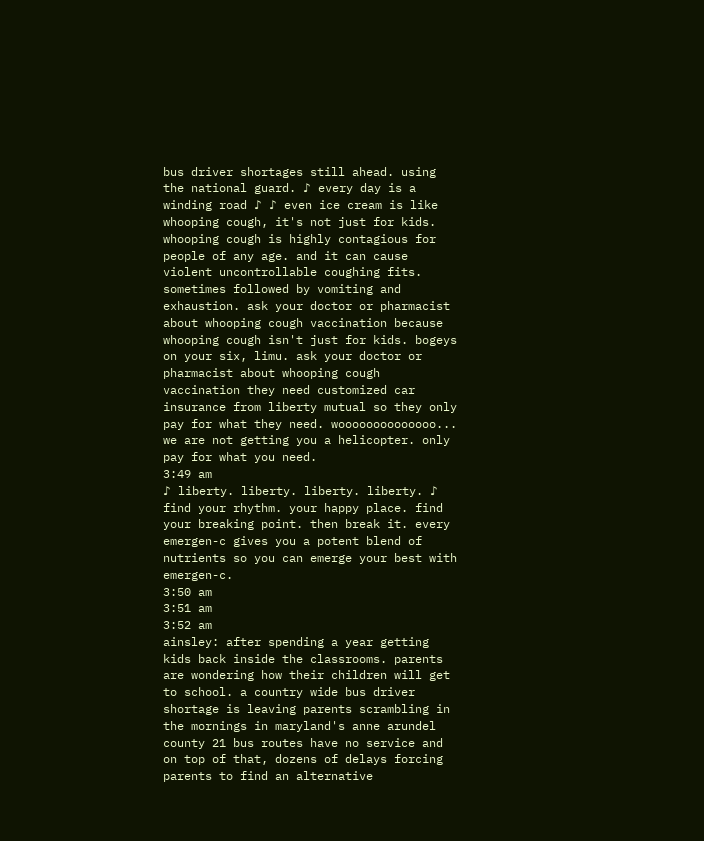bus driver shortages still ahead. using the national guard. ♪ every day is a winding road ♪ ♪ even ice cream is like whooping cough, it's not just for kids. whooping cough is highly contagious for people of any age. and it can cause violent uncontrollable coughing fits. sometimes followed by vomiting and exhaustion. ask your doctor or pharmacist about whooping cough vaccination because whooping cough isn't just for kids. bogeys on your six, limu. ask your doctor or pharmacist about whooping cough vaccination they need customized car insurance from liberty mutual so they only pay for what they need. woooooooooooooo... we are not getting you a helicopter. only pay for what you need.
3:49 am
♪ liberty. liberty. liberty. liberty. ♪ find your rhythm. your happy place. find your breaking point. then break it. every emergen-c gives you a potent blend of nutrients so you can emerge your best with emergen-c.
3:50 am
3:51 am
3:52 am
ainsley: after spending a year getting kids back inside the classrooms. parents are wondering how their children will get to school. a country wide bus driver shortage is leaving parents scrambling in the mornings in maryland's anne arundel county 21 bus routes have no service and on top of that, dozens of delays forcing parents to find an alternative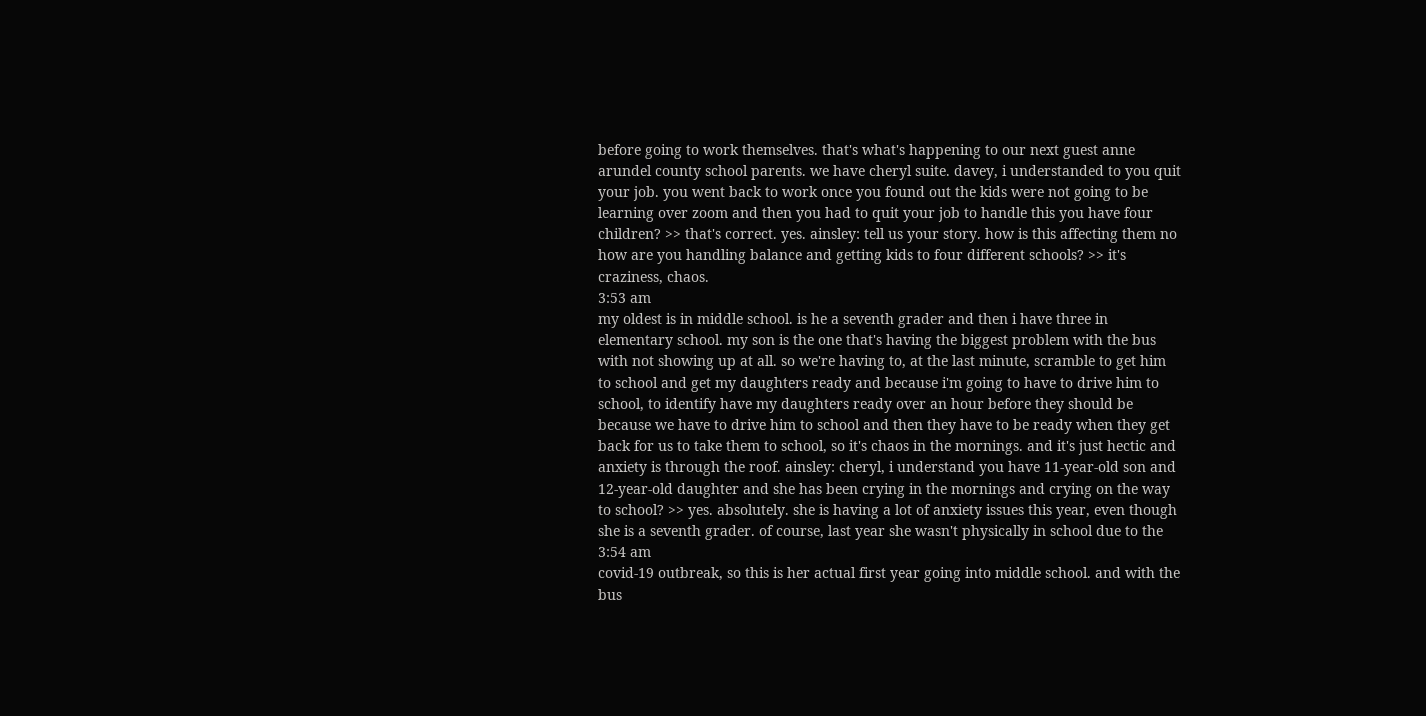before going to work themselves. that's what's happening to our next guest anne arundel county school parents. we have cheryl suite. davey, i understanded to you quit your job. you went back to work once you found out the kids were not going to be learning over zoom and then you had to quit your job to handle this you have four children? >> that's correct. yes. ainsley: tell us your story. how is this affecting them no how are you handling balance and getting kids to four different schools? >> it's craziness, chaos.
3:53 am
my oldest is in middle school. is he a seventh grader and then i have three in elementary school. my son is the one that's having the biggest problem with the bus with not showing up at all. so we're having to, at the last minute, scramble to get him to school and get my daughters ready and because i'm going to have to drive him to school, to identify have my daughters ready over an hour before they should be because we have to drive him to school and then they have to be ready when they get back for us to take them to school, so it's chaos in the mornings. and it's just hectic and anxiety is through the roof. ainsley: cheryl, i understand you have 11-year-old son and 12-year-old daughter and she has been crying in the mornings and crying on the way to school? >> yes. absolutely. she is having a lot of anxiety issues this year, even though she is a seventh grader. of course, last year she wasn't physically in school due to the
3:54 am
covid-19 outbreak, so this is her actual first year going into middle school. and with the bus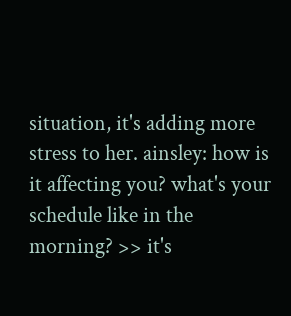situation, it's adding more stress to her. ainsley: how is it affecting you? what's your schedule like in the morning? >> it's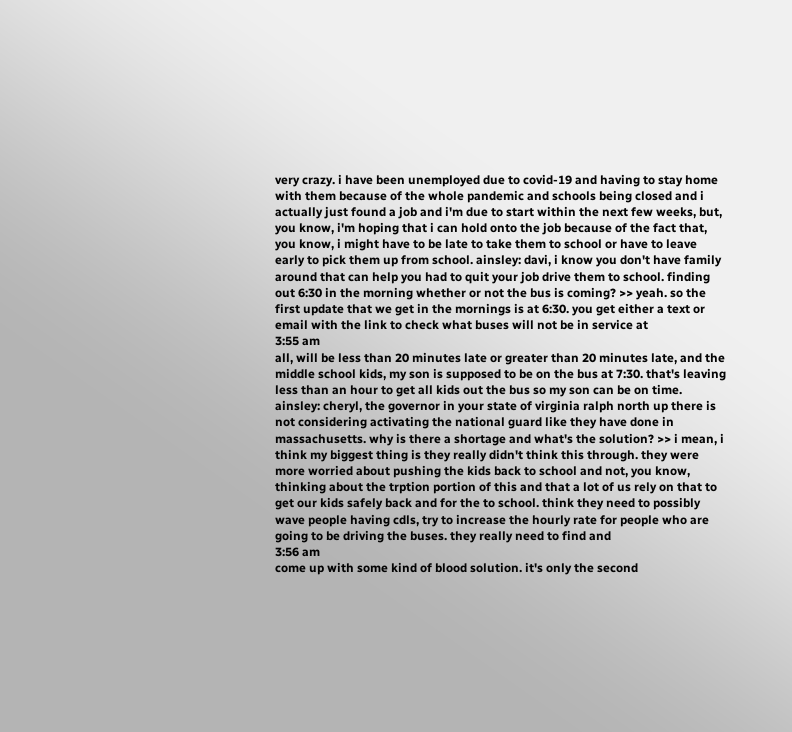very crazy. i have been unemployed due to covid-19 and having to stay home with them because of the whole pandemic and schools being closed and i actually just found a job and i'm due to start within the next few weeks, but, you know, i'm hoping that i can hold onto the job because of the fact that, you know, i might have to be late to take them to school or have to leave early to pick them up from school. ainsley: davi, i know you don't have family around that can help you had to quit your job drive them to school. finding out 6:30 in the morning whether or not the bus is coming? >> yeah. so the first update that we get in the mornings is at 6:30. you get either a text or email with the link to check what buses will not be in service at
3:55 am
all, will be less than 20 minutes late or greater than 20 minutes late, and the middle school kids, my son is supposed to be on the bus at 7:30. that's leaving less than an hour to get all kids out the bus so my son can be on time. ainsley: cheryl, the governor in your state of virginia ralph north up there is not considering activating the national guard like they have done in massachusetts. why is there a shortage and what's the solution? >> i mean, i think my biggest thing is they really didn't think this through. they were more worried about pushing the kids back to school and not, you know, thinking about the trption portion of this and that a lot of us rely on that to get our kids safely back and for the to school. think they need to possibly wave people having cdls, try to increase the hourly rate for people who are going to be driving the buses. they really need to find and
3:56 am
come up with some kind of blood solution. it's only the second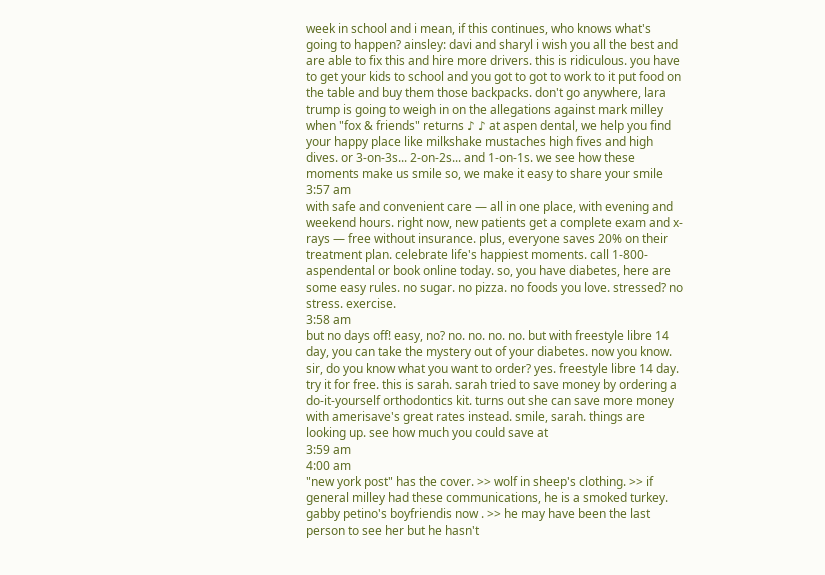week in school and i mean, if this continues, who knows what's going to happen? ainsley: davi and sharyl i wish you all the best and are able to fix this and hire more drivers. this is ridiculous. you have to get your kids to school and you got to got to work to it put food on the table and buy them those backpacks. don't go anywhere, lara trump is going to weigh in on the allegations against mark milley when "fox & friends" returns ♪ ♪ at aspen dental, we help you find your happy place like milkshake mustaches high fives and high dives. or 3-on-3s... 2-on-2s... and 1-on-1s. we see how these moments make us smile so, we make it easy to share your smile
3:57 am
with safe and convenient care — all in one place, with evening and weekend hours. right now, new patients get a complete exam and x-rays — free without insurance. plus, everyone saves 20% on their treatment plan. celebrate life's happiest moments. call 1-800-aspendental or book online today. so, you have diabetes, here are some easy rules. no sugar. no pizza. no foods you love. stressed? no stress. exercise.
3:58 am
but no days off! easy, no? no. no. no. no. but with freestyle libre 14 day, you can take the mystery out of your diabetes. now you know. sir, do you know what you want to order? yes. freestyle libre 14 day. try it for free. this is sarah. sarah tried to save money by ordering a do-it-yourself orthodontics kit. turns out she can save more money with amerisave's great rates instead. smile, sarah. things are looking up. see how much you could save at
3:59 am
4:00 am
"new york post" has the cover. >> wolf in sheep's clothing. >> if general milley had these communications, he is a smoked turkey. gabby petino's boyfriendis now . >> he may have been the last person to see her but he hasn't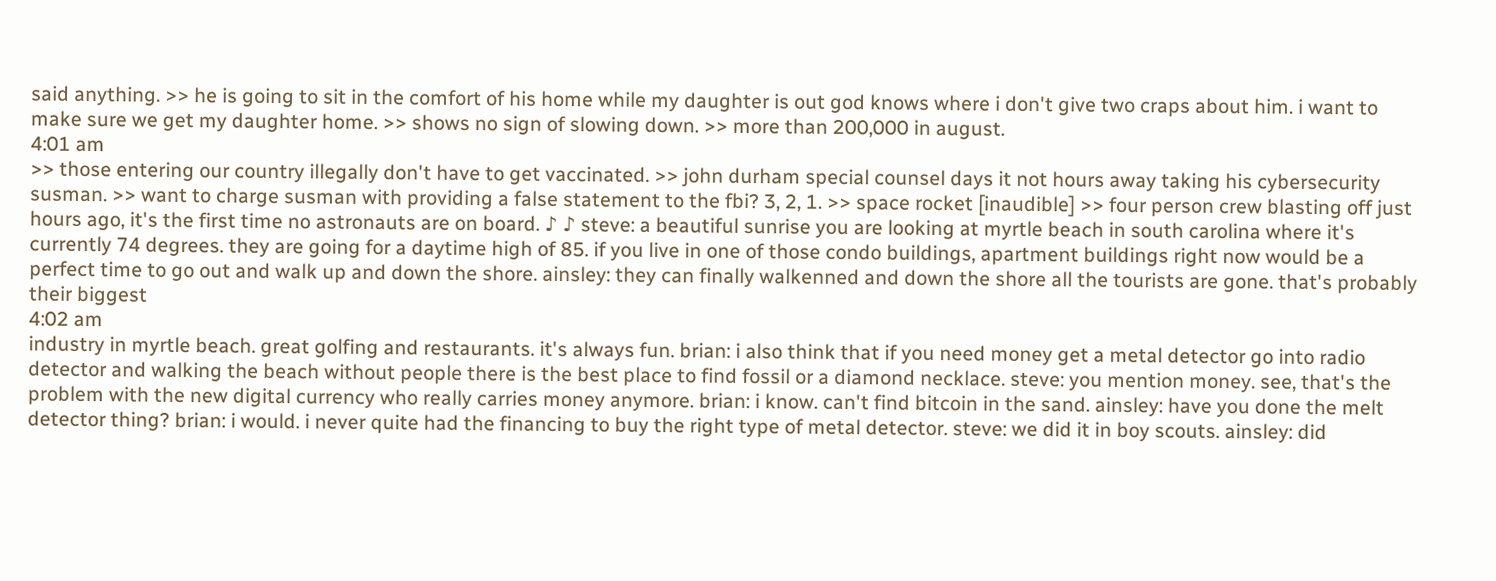said anything. >> he is going to sit in the comfort of his home while my daughter is out god knows where i don't give two craps about him. i want to make sure we get my daughter home. >> shows no sign of slowing down. >> more than 200,000 in august.
4:01 am
>> those entering our country illegally don't have to get vaccinated. >> john durham special counsel days it not hours away taking his cybersecurity susman. >> want to charge susman with providing a false statement to the fbi? 3, 2, 1. >> space rocket [inaudible] >> four person crew blasting off just hours ago, it's the first time no astronauts are on board. ♪ ♪ steve: a beautiful sunrise you are looking at myrtle beach in south carolina where it's currently 74 degrees. they are going for a daytime high of 85. if you live in one of those condo buildings, apartment buildings right now would be a perfect time to go out and walk up and down the shore. ainsley: they can finally walkenned and down the shore all the tourists are gone. that's probably their biggest
4:02 am
industry in myrtle beach. great golfing and restaurants. it's always fun. brian: i also think that if you need money get a metal detector go into radio detector and walking the beach without people there is the best place to find fossil or a diamond necklace. steve: you mention money. see, that's the problem with the new digital currency who really carries money anymore. brian: i know. can't find bitcoin in the sand. ainsley: have you done the melt detector thing? brian: i would. i never quite had the financing to buy the right type of metal detector. steve: we did it in boy scouts. ainsley: did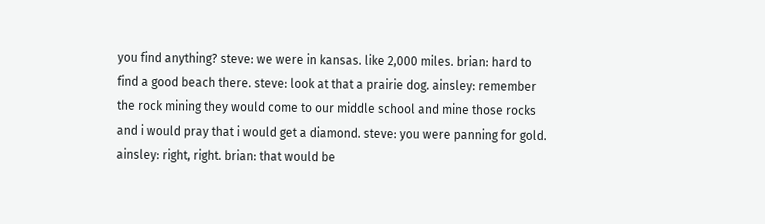you find anything? steve: we were in kansas. like 2,000 miles. brian: hard to find a good beach there. steve: look at that a prairie dog. ainsley: remember the rock mining they would come to our middle school and mine those rocks and i would pray that i would get a diamond. steve: you were panning for gold. ainsley: right, right. brian: that would be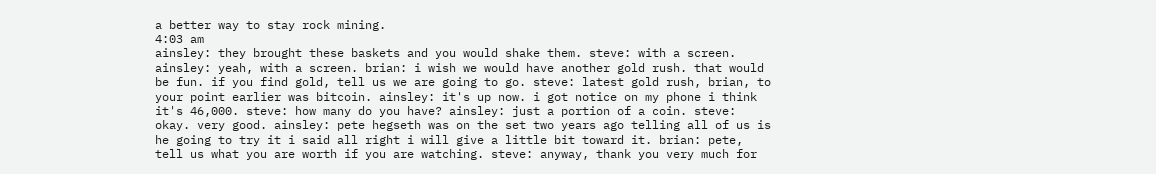a better way to stay rock mining.
4:03 am
ainsley: they brought these baskets and you would shake them. steve: with a screen. ainsley: yeah, with a screen. brian: i wish we would have another gold rush. that would be fun. if you find gold, tell us we are going to go. steve: latest gold rush, brian, to your point earlier was bitcoin. ainsley: it's up now. i got notice on my phone i think it's 46,000. steve: how many do you have? ainsley: just a portion of a coin. steve: okay. very good. ainsley: pete hegseth was on the set two years ago telling all of us is he going to try it i said all right i will give a little bit toward it. brian: pete, tell us what you are worth if you are watching. steve: anyway, thank you very much for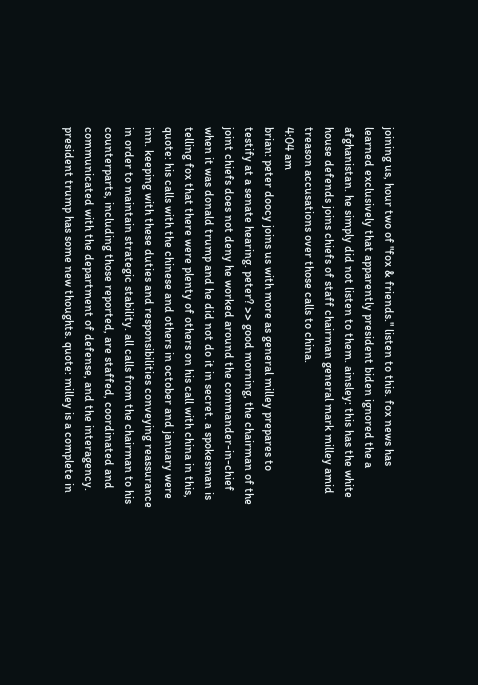joining us, hour two of "fox & friends." listen to this. fox news has learned exclusively that apparently president biden ignored the a afghanistan. he simply did not listen to them. ainsley: this has the white house defends joins chiefs of staff chairman general mark milley amid treason accusations over those calls to china.
4:04 am
brian: peter doocy joins us with more as general milley prepares to testify at a senate hearing. peter? >> good morning, the chairman of the joint chiefs does not deny he worked around the commander-in-chief when it was donald trump and he did not do it in secret. a spokesman is telling fox that there were plenty of others on his call with china in this, quote: his calls with the chinese and others in october and january were inn. keeping with these duties and responsibilities conveying reassurance in order to maintain strategic stability. all calls from the chairman to his counterparts, including those reported, are staffed, coordinated and communicated with the department of defense, and the interagency. president trump has some new thoughts. quote: milley is a complete in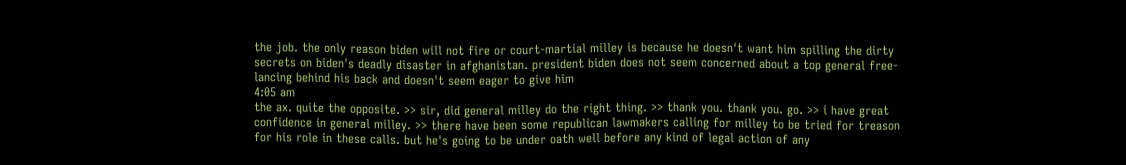the job. the only reason biden will not fire or court-martial milley is because he doesn't want him spilling the dirty secrets on biden's deadly disaster in afghanistan. president biden does not seem concerned about a top general free-lancing behind his back and doesn't seem eager to give him
4:05 am
the ax. quite the opposite. >> sir, did general milley do the right thing. >> thank you. thank you. go. >> i have great confidence in general milley. >> there have been some republican lawmakers calling for milley to be tried for treason for his role in these calls. but he's going to be under oath well before any kind of legal action of any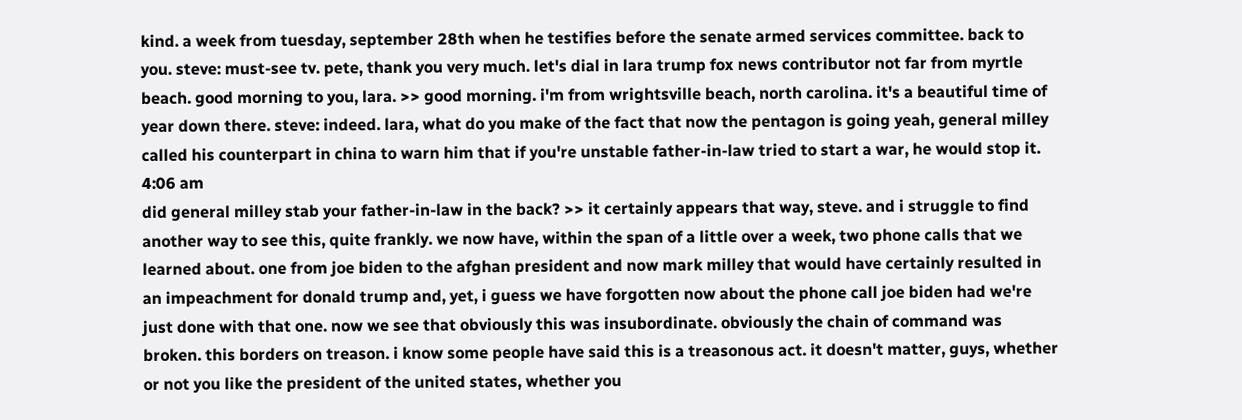kind. a week from tuesday, september 28th when he testifies before the senate armed services committee. back to you. steve: must-see tv. pete, thank you very much. let's dial in lara trump fox news contributor not far from myrtle beach. good morning to you, lara. >> good morning. i'm from wrightsville beach, north carolina. it's a beautiful time of year down there. steve: indeed. lara, what do you make of the fact that now the pentagon is going yeah, general milley called his counterpart in china to warn him that if you're unstable father-in-law tried to start a war, he would stop it.
4:06 am
did general milley stab your father-in-law in the back? >> it certainly appears that way, steve. and i struggle to find another way to see this, quite frankly. we now have, within the span of a little over a week, two phone calls that we learned about. one from joe biden to the afghan president and now mark milley that would have certainly resulted in an impeachment for donald trump and, yet, i guess we have forgotten now about the phone call joe biden had we're just done with that one. now we see that obviously this was insubordinate. obviously the chain of command was broken. this borders on treason. i know some people have said this is a treasonous act. it doesn't matter, guys, whether or not you like the president of the united states, whether you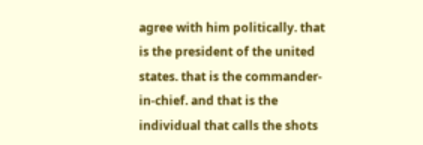agree with him politically. that is the president of the united states. that is the commander-in-chief. and that is the individual that calls the shots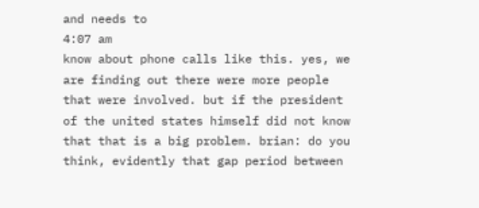and needs to
4:07 am
know about phone calls like this. yes, we are finding out there were more people that were involved. but if the president of the united states himself did not know that that is a big problem. brian: do you think, evidently that gap period between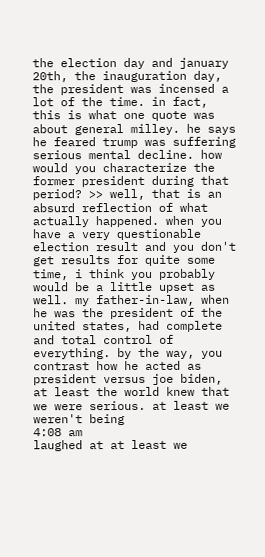the election day and january 20th, the inauguration day, the president was incensed a lot of the time. in fact, this is what one quote was about general milley. he says he feared trump was suffering serious mental decline. how would you characterize the former president during that period? >> well, that is an absurd reflection of what actually happened. when you have a very questionable election result and you don't get results for quite some time, i think you probably would be a little upset as well. my father-in-law, when he was the president of the united states, had complete and total control of everything. by the way, you contrast how he acted as president versus joe biden, at least the world knew that we were serious. at least we weren't being
4:08 am
laughed at at least we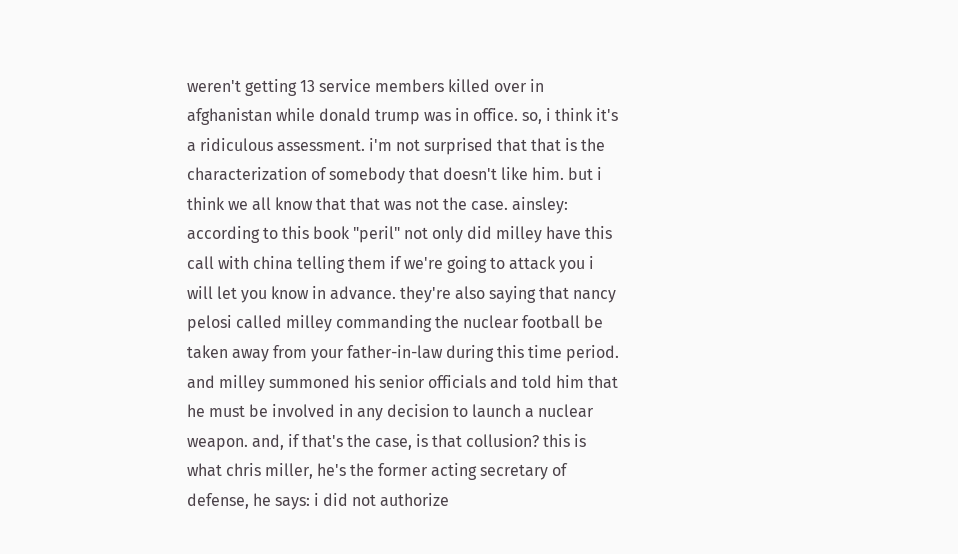weren't getting 13 service members killed over in afghanistan while donald trump was in office. so, i think it's a ridiculous assessment. i'm not surprised that that is the characterization of somebody that doesn't like him. but i think we all know that that was not the case. ainsley: according to this book "peril" not only did milley have this call with china telling them if we're going to attack you i will let you know in advance. they're also saying that nancy pelosi called milley commanding the nuclear football be taken away from your father-in-law during this time period. and milley summoned his senior officials and told him that he must be involved in any decision to launch a nuclear weapon. and, if that's the case, is that collusion? this is what chris miller, he's the former acting secretary of defense, he says: i did not authorize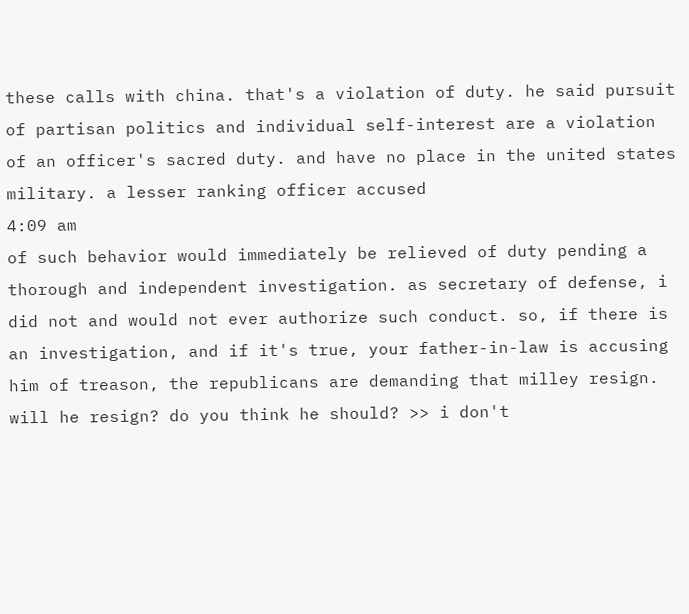these calls with china. that's a violation of duty. he said pursuit of partisan politics and individual self-interest are a violation of an officer's sacred duty. and have no place in the united states military. a lesser ranking officer accused
4:09 am
of such behavior would immediately be relieved of duty pending a thorough and independent investigation. as secretary of defense, i did not and would not ever authorize such conduct. so, if there is an investigation, and if it's true, your father-in-law is accusing him of treason, the republicans are demanding that milley resign. will he resign? do you think he should? >> i don't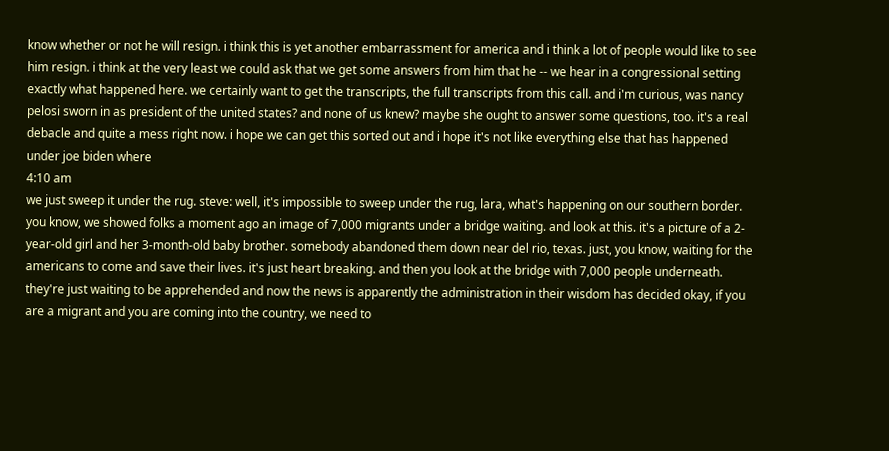know whether or not he will resign. i think this is yet another embarrassment for america and i think a lot of people would like to see him resign. i think at the very least we could ask that we get some answers from him that he -- we hear in a congressional setting exactly what happened here. we certainly want to get the transcripts, the full transcripts from this call. and i'm curious, was nancy pelosi sworn in as president of the united states? and none of us knew? maybe she ought to answer some questions, too. it's a real debacle and quite a mess right now. i hope we can get this sorted out and i hope it's not like everything else that has happened under joe biden where
4:10 am
we just sweep it under the rug. steve: well, it's impossible to sweep under the rug, lara, what's happening on our southern border. you know, we showed folks a moment ago an image of 7,000 migrants under a bridge waiting. and look at this. it's a picture of a 2-year-old girl and her 3-month-old baby brother. somebody abandoned them down near del rio, texas. just, you know, waiting for the americans to come and save their lives. it's just heart breaking. and then you look at the bridge with 7,000 people underneath. they're just waiting to be apprehended and now the news is apparently the administration in their wisdom has decided okay, if you are a migrant and you are coming into the country, we need to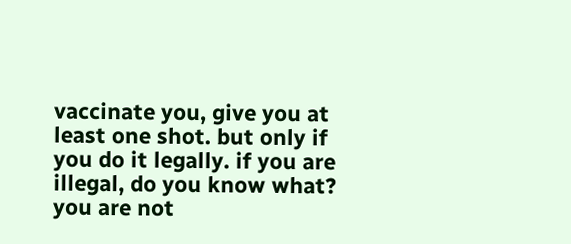vaccinate you, give you at least one shot. but only if you do it legally. if you are illegal, do you know what? you are not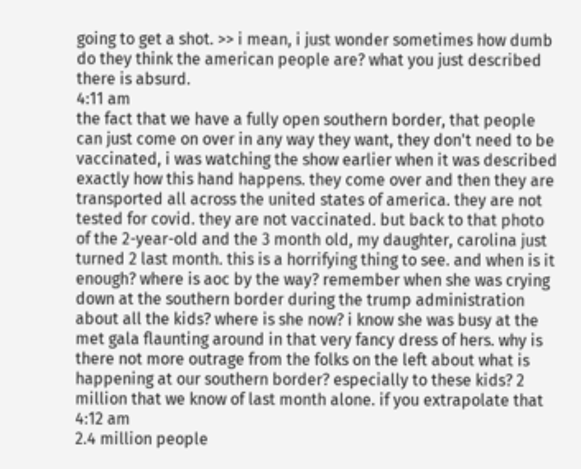going to get a shot. >> i mean, i just wonder sometimes how dumb do they think the american people are? what you just described there is absurd.
4:11 am
the fact that we have a fully open southern border, that people can just come on over in any way they want, they don't need to be vaccinated, i was watching the show earlier when it was described exactly how this hand happens. they come over and then they are transported all across the united states of america. they are not tested for covid. they are not vaccinated. but back to that photo of the 2-year-old and the 3 month old, my daughter, carolina just turned 2 last month. this is a horrifying thing to see. and when is it enough? where is aoc by the way? remember when she was crying down at the southern border during the trump administration about all the kids? where is she now? i know she was busy at the met gala flaunting around in that very fancy dress of hers. why is there not more outrage from the folks on the left about what is happening at our southern border? especially to these kids? 2 million that we know of last month alone. if you extrapolate that
4:12 am
2.4 million people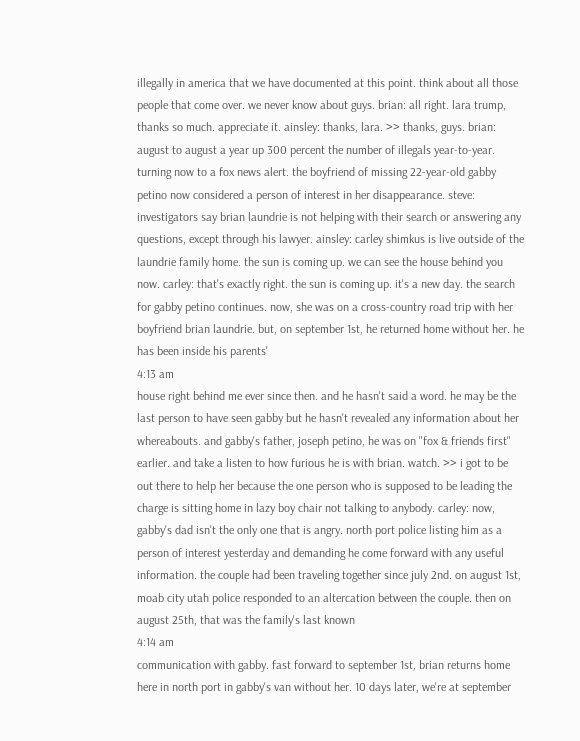illegally in america that we have documented at this point. think about all those people that come over. we never know about guys. brian: all right. lara trump, thanks so much. appreciate it. ainsley: thanks, lara. >> thanks, guys. brian: august to august a year up 300 percent the number of illegals year-to-year. turning now to a fox news alert. the boyfriend of missing 22-year-old gabby petino now considered a person of interest in her disappearance. steve: investigators say brian laundrie is not helping with their search or answering any questions, except through his lawyer. ainsley: carley shimkus is live outside of the laundrie family home. the sun is coming up. we can see the house behind you now. carley: that's exactly right. the sun is coming up. it's a new day. the search for gabby petino continues. now, she was on a cross-country road trip with her boyfriend brian laundrie. but, on september 1st, he returned home without her. he has been inside his parents'
4:13 am
house right behind me ever since then. and he hasn't said a word. he may be the last person to have seen gabby but he hasn't revealed any information about her whereabouts. and gabby's father, joseph petino, he was on "fox & friends first" earlier. and take a listen to how furious he is with brian. watch. >> i got to be out there to help her because the one person who is supposed to be leading the charge is sitting home in lazy boy chair not talking to anybody. carley: now, gabby's dad isn't the only one that is angry. north port police listing him as a person of interest yesterday and demanding he come forward with any useful information. the couple had been traveling together since july 2nd. on august 1st, moab city utah police responded to an altercation between the couple. then on august 25th, that was the family's last known
4:14 am
communication with gabby. fast forward to september 1st, brian returns home here in north port in gabby's van without her. 10 days later, we're at september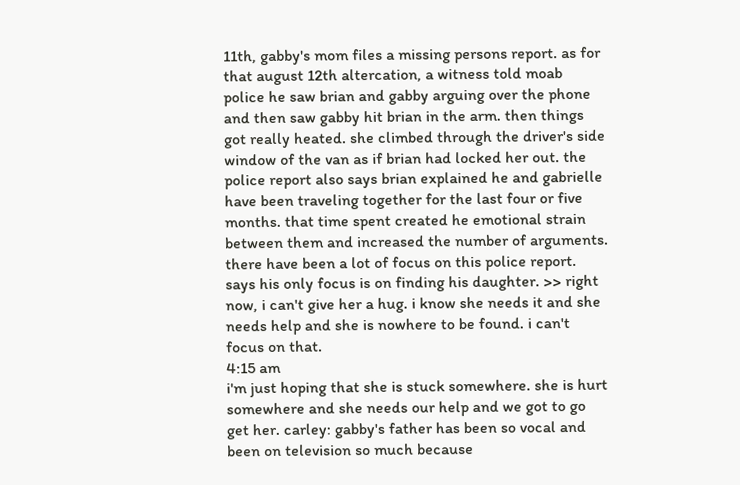11th, gabby's mom files a missing persons report. as for that august 12th altercation, a witness told moab police he saw brian and gabby arguing over the phone and then saw gabby hit brian in the arm. then things got really heated. she climbed through the driver's side window of the van as if brian had locked her out. the police report also says brian explained he and gabrielle have been traveling together for the last four or five months. that time spent created he emotional strain between them and increased the number of arguments. there have been a lot of focus on this police report. says his only focus is on finding his daughter. >> right now, i can't give her a hug. i know she needs it and she needs help and she is nowhere to be found. i can't focus on that.
4:15 am
i'm just hoping that she is stuck somewhere. she is hurt somewhere and she needs our help and we got to go get her. carley: gabby's father has been so vocal and been on television so much because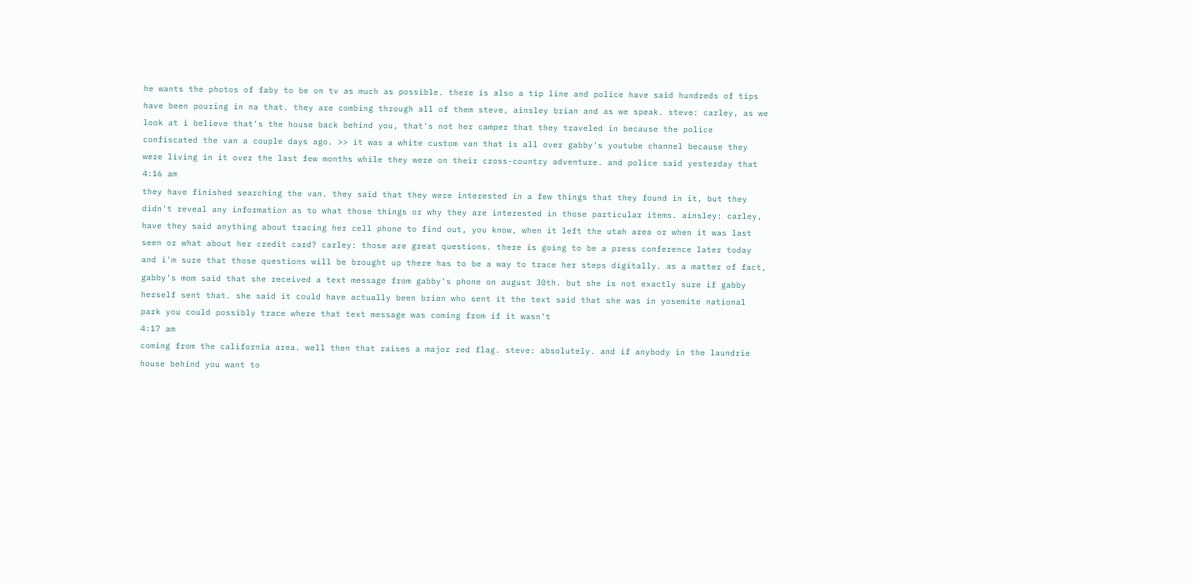he wants the photos of faby to be on tv as much as possible. there is also a tip line and police have said hundreds of tips have been pouring in na that. they are combing through all of them steve, ainsley brian and as we speak. steve: carley, as we look at i believe that's the house back behind you, that's not her camper that they traveled in because the police confiscated the van a couple days ago. >> it was a white custom van that is all over gabby's youtube channel because they were living in it over the last few months while they were on their cross-country adventure. and police said yesterday that
4:16 am
they have finished searching the van. they said that they were interested in a few things that they found in it, but they didn't reveal any information as to what those things or why they are interested in those particular items. ainsley: carley, have they said anything about tracing her cell phone to find out, you know, when it left the utah area or when it was last seen or what about her credit card? carley: those are great questions. there is going to be a press conference later today and i'm sure that those questions will be brought up there has to be a way to trace her steps digitally. as a matter of fact, gabby's mom said that she received a text message from gabby's phone on august 30th. but she is not exactly sure if gabby herself sent that. she said it could have actually been brian who sent it the text said that she was in yosemite national park you could possibly trace where that text message was coming from if it wasn't
4:17 am
coming from the california area. well then that raises a major red flag. steve: absolutely. and if anybody in the laundrie house behind you want to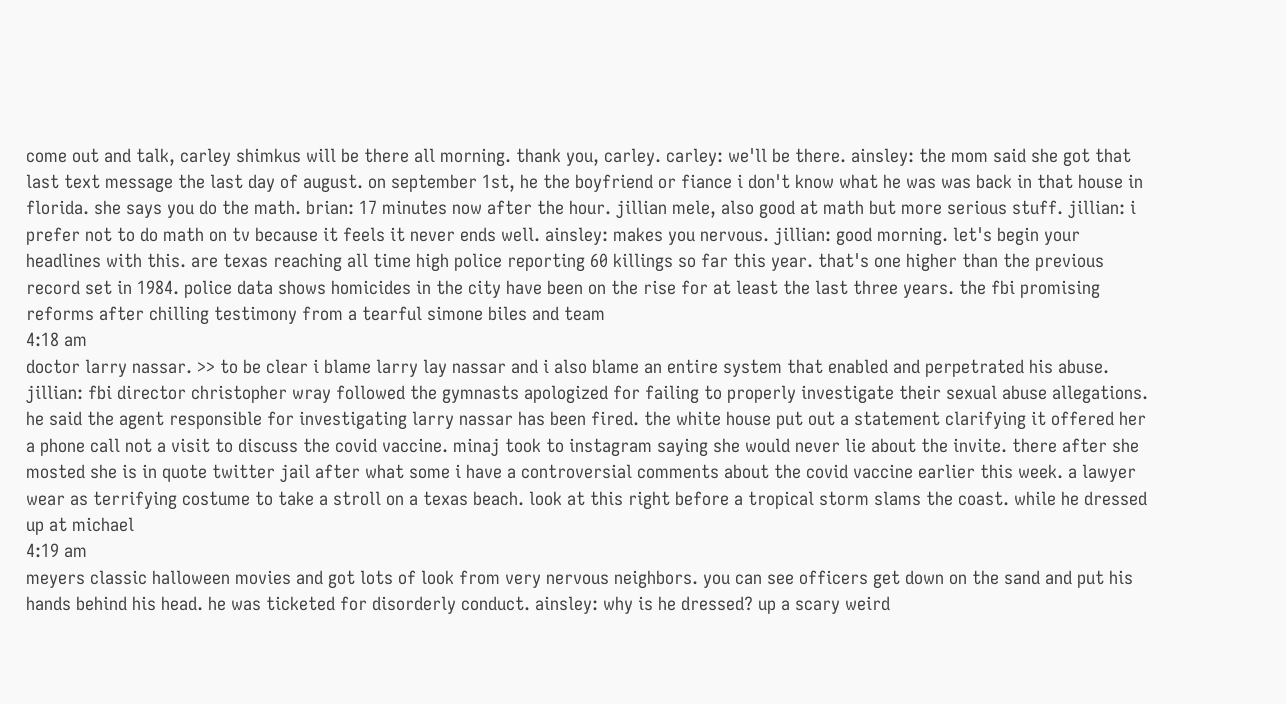come out and talk, carley shimkus will be there all morning. thank you, carley. carley: we'll be there. ainsley: the mom said she got that last text message the last day of august. on september 1st, he the boyfriend or fiance i don't know what he was was back in that house in florida. she says you do the math. brian: 17 minutes now after the hour. jillian mele, also good at math but more serious stuff. jillian: i prefer not to do math on tv because it feels it never ends well. ainsley: makes you nervous. jillian: good morning. let's begin your headlines with this. are texas reaching all time high police reporting 60 killings so far this year. that's one higher than the previous record set in 1984. police data shows homicides in the city have been on the rise for at least the last three years. the fbi promising reforms after chilling testimony from a tearful simone biles and team
4:18 am
doctor larry nassar. >> to be clear i blame larry lay nassar and i also blame an entire system that enabled and perpetrated his abuse. jillian: fbi director christopher wray followed the gymnasts apologized for failing to properly investigate their sexual abuse allegations. he said the agent responsible for investigating larry nassar has been fired. the white house put out a statement clarifying it offered her a phone call not a visit to discuss the covid vaccine. minaj took to instagram saying she would never lie about the invite. there after she mosted she is in quote twitter jail after what some i have a controversial comments about the covid vaccine earlier this week. a lawyer wear as terrifying costume to take a stroll on a texas beach. look at this right before a tropical storm slams the coast. while he dressed up at michael
4:19 am
meyers classic halloween movies and got lots of look from very nervous neighbors. you can see officers get down on the sand and put his hands behind his head. he was ticketed for disorderly conduct. ainsley: why is he dressed? up a scary weird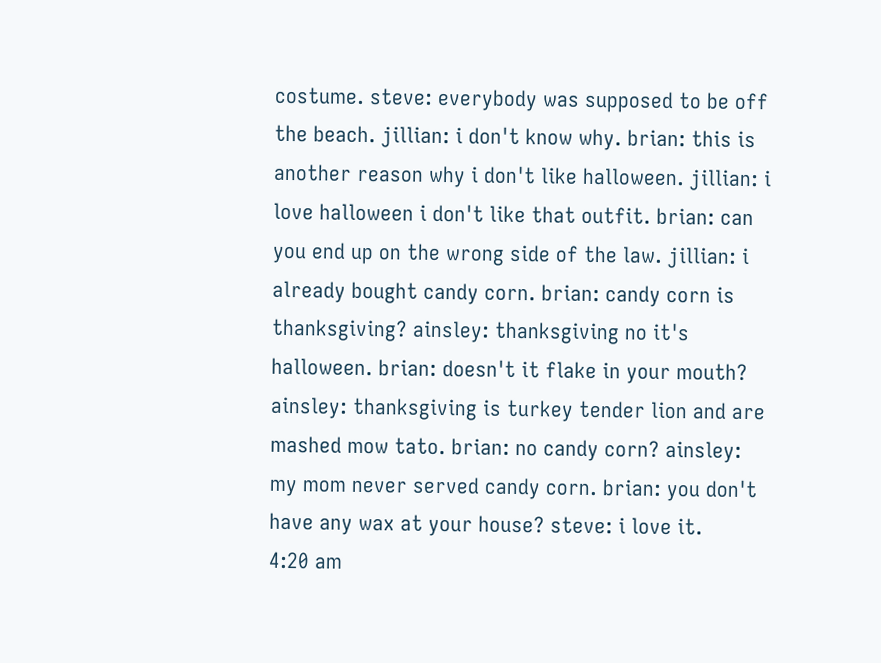costume. steve: everybody was supposed to be off the beach. jillian: i don't know why. brian: this is another reason why i don't like halloween. jillian: i love halloween i don't like that outfit. brian: can you end up on the wrong side of the law. jillian: i already bought candy corn. brian: candy corn is thanksgiving? ainsley: thanksgiving no it's halloween. brian: doesn't it flake in your mouth? ainsley: thanksgiving is turkey tender lion and are mashed mow tato. brian: no candy corn? ainsley: my mom never served candy corn. brian: you don't have any wax at your house? steve: i love it.
4:20 am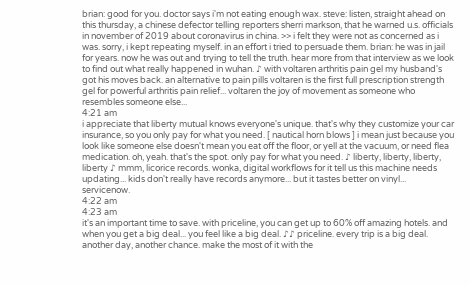brian: good for you. doctor says i'm not eating enough wax. steve: listen, straight ahead on this thursday, a chinese defector telling reporters sherri markson, that he warned u.s. officials in november of 2019 about coronavirus in china. >> i felt they were not as concerned as i was. sorry, i kept repeating myself. in an effort i tried to persuade them. brian: he was in jail for years. now he was out and trying to tell the truth. hear more from that interview as we look to find out what really happened in wuhan. ♪ with voltaren arthritis pain gel my husband's got his moves back. an alternative to pain pills voltaren is the first full prescription strength gel for powerful arthritis pain relief... voltaren the joy of movement as someone who resembles someone else...
4:21 am
i appreciate that liberty mutual knows everyone's unique. that's why they customize your car insurance, so you only pay for what you need. [ nautical horn blows ] i mean just because you look like someone else doesn't mean you eat off the floor, or yell at the vacuum, or need flea medication. oh, yeah. that's the spot. only pay for what you need. ♪ liberty, liberty, liberty, liberty ♪ mmm, licorice records. wonka, digital workflows for it tell us this machine needs updating... kids don't really have records anymore... but it tastes better on vinyl... servicenow.
4:22 am
4:23 am
it's an important time to save. with priceline, you can get up to 60% off amazing hotels. and when you get a big deal... you feel like a big deal. ♪♪ priceline. every trip is a big deal. another day, another chance. make the most of it with the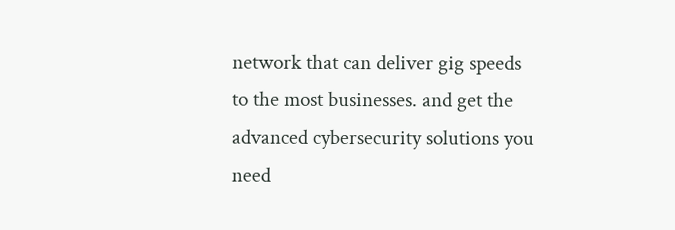network that can deliver gig speeds to the most businesses. and get the advanced cybersecurity solutions you need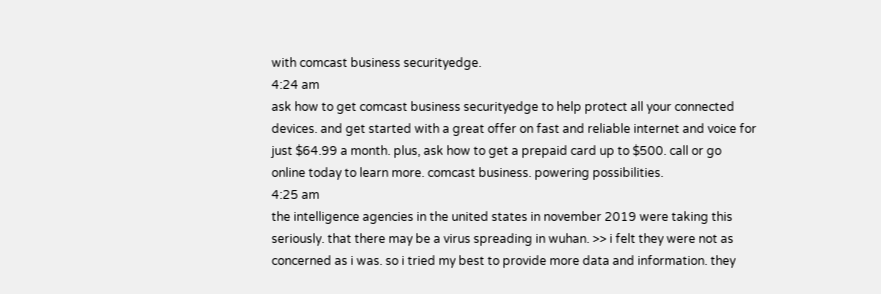with comcast business securityedge.
4:24 am
ask how to get comcast business securityedge to help protect all your connected devices. and get started with a great offer on fast and reliable internet and voice for just $64.99 a month. plus, ask how to get a prepaid card up to $500. call or go online today to learn more. comcast business. powering possibilities.
4:25 am
the intelligence agencies in the united states in november 2019 were taking this seriously. that there may be a virus spreading in wuhan. >> i felt they were not as concerned as i was. so i tried my best to provide more data and information. they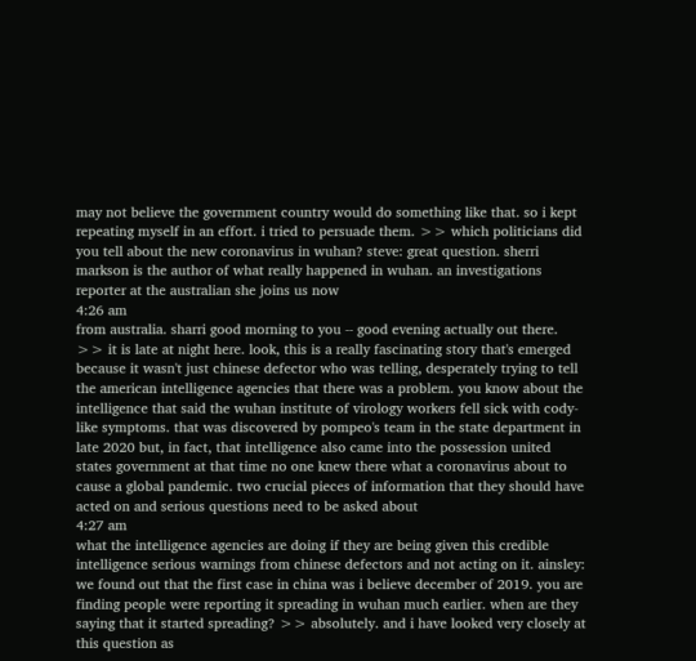may not believe the government country would do something like that. so i kept repeating myself in an effort. i tried to persuade them. >> which politicians did you tell about the new coronavirus in wuhan? steve: great question. sherri markson is the author of what really happened in wuhan. an investigations reporter at the australian she joins us now
4:26 am
from australia. sharri good morning to you -- good evening actually out there. >> it is late at night here. look, this is a really fascinating story that's emerged because it wasn't just chinese defector who was telling, desperately trying to tell the american intelligence agencies that there was a problem. you know about the intelligence that said the wuhan institute of virology workers fell sick with cody-like symptoms. that was discovered by pompeo's team in the state department in late 2020 but, in fact, that intelligence also came into the possession united states government at that time no one knew there what a coronavirus about to cause a global pandemic. two crucial pieces of information that they should have acted on and serious questions need to be asked about
4:27 am
what the intelligence agencies are doing if they are being given this credible intelligence serious warnings from chinese defectors and not acting on it. ainsley: we found out that the first case in china was i believe december of 2019. you are finding people were reporting it spreading in wuhan much earlier. when are they saying that it started spreading? >> absolutely. and i have looked very closely at this question as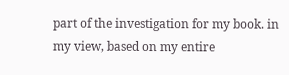part of the investigation for my book. in my view, based on my entire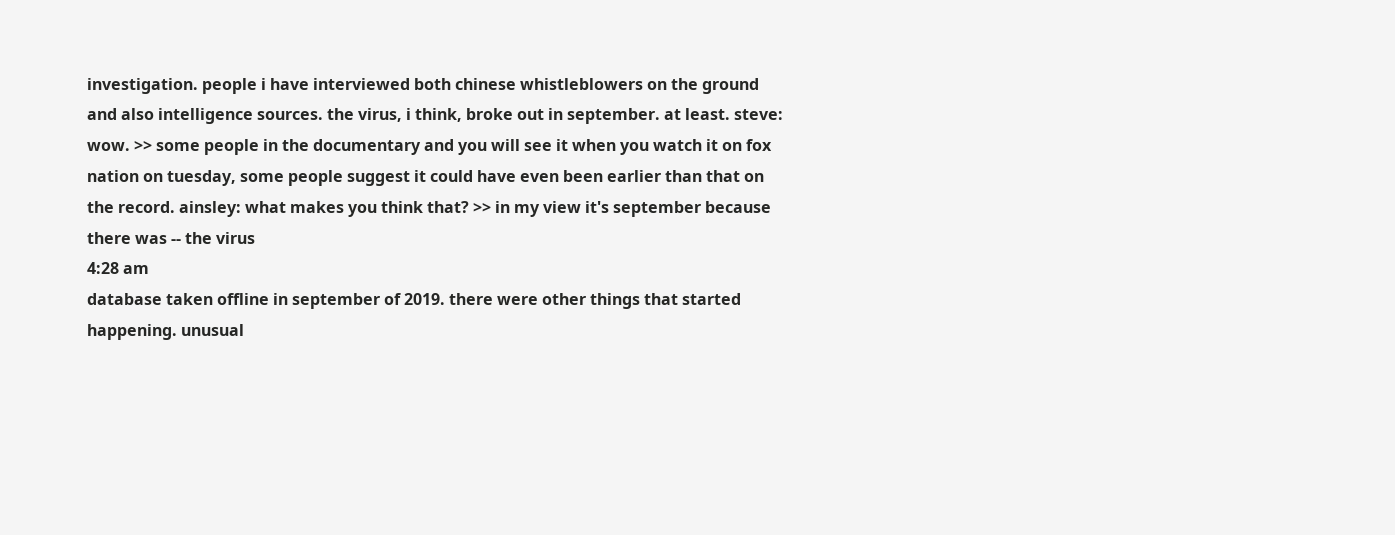investigation. people i have interviewed both chinese whistleblowers on the ground and also intelligence sources. the virus, i think, broke out in september. at least. steve: wow. >> some people in the documentary and you will see it when you watch it on fox nation on tuesday, some people suggest it could have even been earlier than that on the record. ainsley: what makes you think that? >> in my view it's september because there was -- the virus
4:28 am
database taken offline in september of 2019. there were other things that started happening. unusual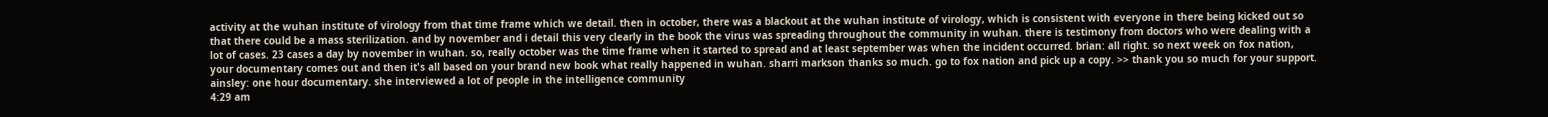activity at the wuhan institute of virology from that time frame which we detail. then in october, there was a blackout at the wuhan institute of virology, which is consistent with everyone in there being kicked out so that there could be a mass sterilization. and by november and i detail this very clearly in the book the virus was spreading throughout the community in wuhan. there is testimony from doctors who were dealing with a lot of cases. 23 cases a day by november in wuhan. so, really october was the time frame when it started to spread and at least september was when the incident occurred. brian: all right. so next week on fox nation, your documentary comes out and then it's all based on your brand new book what really happened in wuhan. sharri markson thanks so much. go to fox nation and pick up a copy. >> thank you so much for your support. ainsley: one hour documentary. she interviewed a lot of people in the intelligence community
4:29 am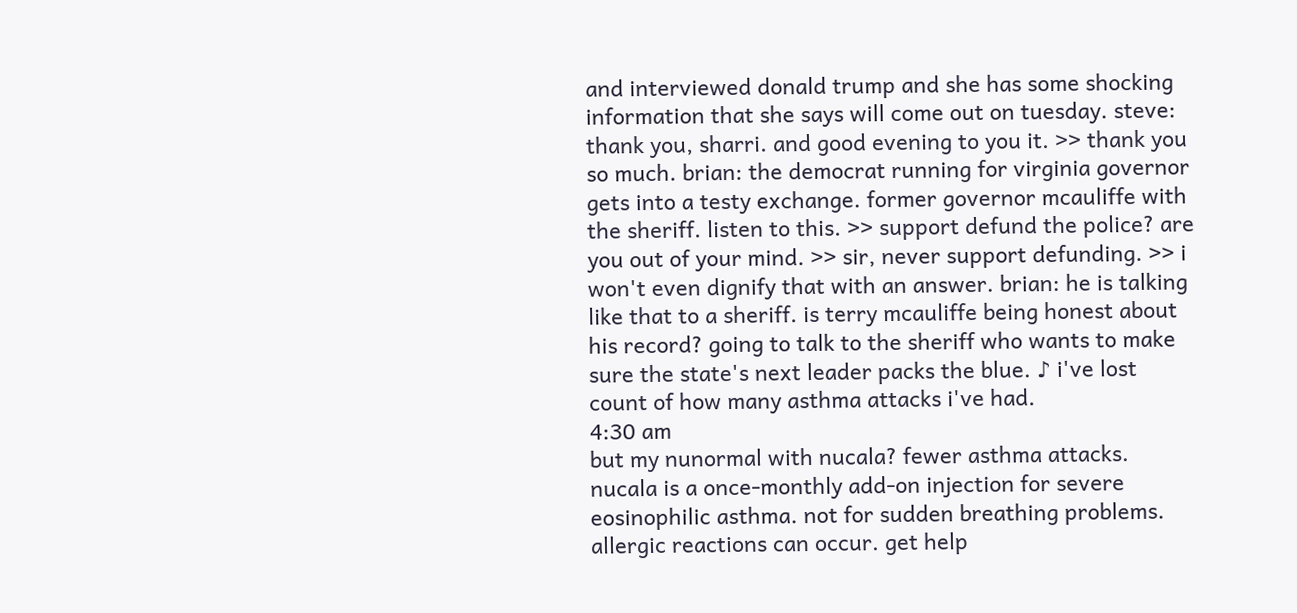and interviewed donald trump and she has some shocking information that she says will come out on tuesday. steve: thank you, sharri. and good evening to you it. >> thank you so much. brian: the democrat running for virginia governor gets into a testy exchange. former governor mcauliffe with the sheriff. listen to this. >> support defund the police? are you out of your mind. >> sir, never support defunding. >> i won't even dignify that with an answer. brian: he is talking like that to a sheriff. is terry mcauliffe being honest about his record? going to talk to the sheriff who wants to make sure the state's next leader packs the blue. ♪ i've lost count of how many asthma attacks i've had.
4:30 am
but my nunormal with nucala? fewer asthma attacks. nucala is a once-monthly add-on injection for severe eosinophilic asthma. not for sudden breathing problems. allergic reactions can occur. get help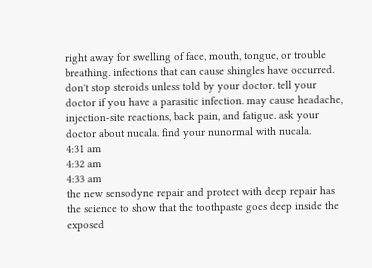right away for swelling of face, mouth, tongue, or trouble breathing. infections that can cause shingles have occurred. don't stop steroids unless told by your doctor. tell your doctor if you have a parasitic infection. may cause headache, injection-site reactions, back pain, and fatigue. ask your doctor about nucala. find your nunormal with nucala.
4:31 am
4:32 am
4:33 am
the new sensodyne repair and protect with deep repair has the science to show that the toothpaste goes deep inside the exposed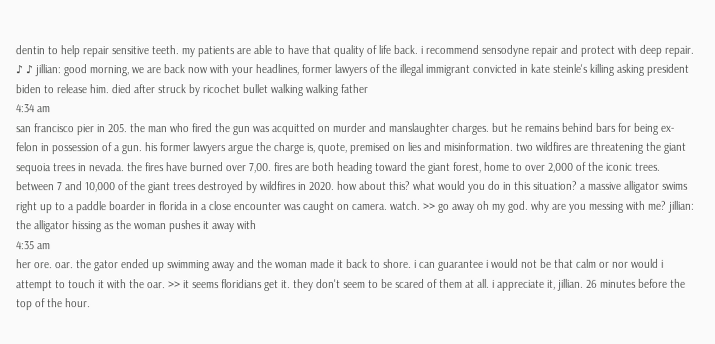dentin to help repair sensitive teeth. my patients are able to have that quality of life back. i recommend sensodyne repair and protect with deep repair. ♪ ♪ jillian: good morning, we are back now with your headlines, former lawyers of the illegal immigrant convicted in kate steinle's killing asking president biden to release him. died after struck by ricochet bullet walking walking father
4:34 am
san francisco pier in 205. the man who fired the gun was acquitted on murder and manslaughter charges. but he remains behind bars for being ex-felon in possession of a gun. his former lawyers argue the charge is, quote, premised on lies and misinformation. two wildfires are threatening the giant sequoia trees in nevada. the fires have burned over 7,00. fires are both heading toward the giant forest, home to over 2,000 of the iconic trees. between 7 and 10,000 of the giant trees destroyed by wildfires in 2020. how about this? what would you do in this situation? a massive alligator swims right up to a paddle boarder in florida in a close encounter was caught on camera. watch. >> go away oh my god. why are you messing with me? jillian: the alligator hissing as the woman pushes it away with
4:35 am
her ore. oar. the gator ended up swimming away and the woman made it back to shore. i can guarantee i would not be that calm or nor would i attempt to touch it with the oar. >> it seems floridians get it. they don't seem to be scared of them at all. i appreciate it, jillian. 26 minutes before the top of the hour.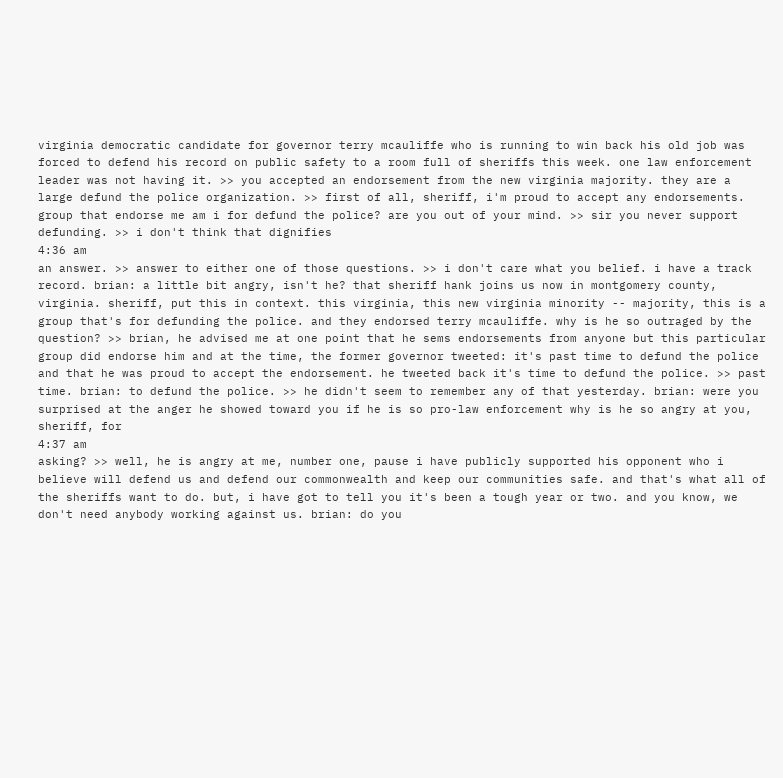virginia democratic candidate for governor terry mcauliffe who is running to win back his old job was forced to defend his record on public safety to a room full of sheriffs this week. one law enforcement leader was not having it. >> you accepted an endorsement from the new virginia majority. they are a large defund the police organization. >> first of all, sheriff, i'm proud to accept any endorsements. group that endorse me am i for defund the police? are you out of your mind. >> sir you never support defunding. >> i don't think that dignifies
4:36 am
an answer. >> answer to either one of those questions. >> i don't care what you belief. i have a track record. brian: a little bit angry, isn't he? that sheriff hank joins us now in montgomery county, virginia. sheriff, put this in context. this virginia, this new virginia minority -- majority, this is a group that's for defunding the police. and they endorsed terry mcauliffe. why is he so outraged by the question? >> brian, he advised me at one point that he sems endorsements from anyone but this particular group did endorse him and at the time, the former governor tweeted: it's past time to defund the police and that he was proud to accept the endorsement. he tweeted back it's time to defund the police. >> past time. brian: to defund the police. >> he didn't seem to remember any of that yesterday. brian: were you surprised at the anger he showed toward you if he is so pro-law enforcement why is he so angry at you, sheriff, for
4:37 am
asking? >> well, he is angry at me, number one, pause i have publicly supported his opponent who i believe will defend us and defend our commonwealth and keep our communities safe. and that's what all of the sheriffs want to do. but, i have got to tell you it's been a tough year or two. and you know, we don't need anybody working against us. brian: do you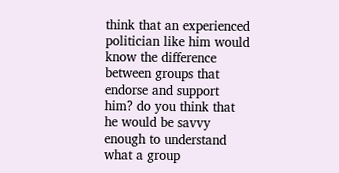think that an experienced politician like him would know the difference between groups that endorse and support him? do you think that he would be savvy enough to understand what a group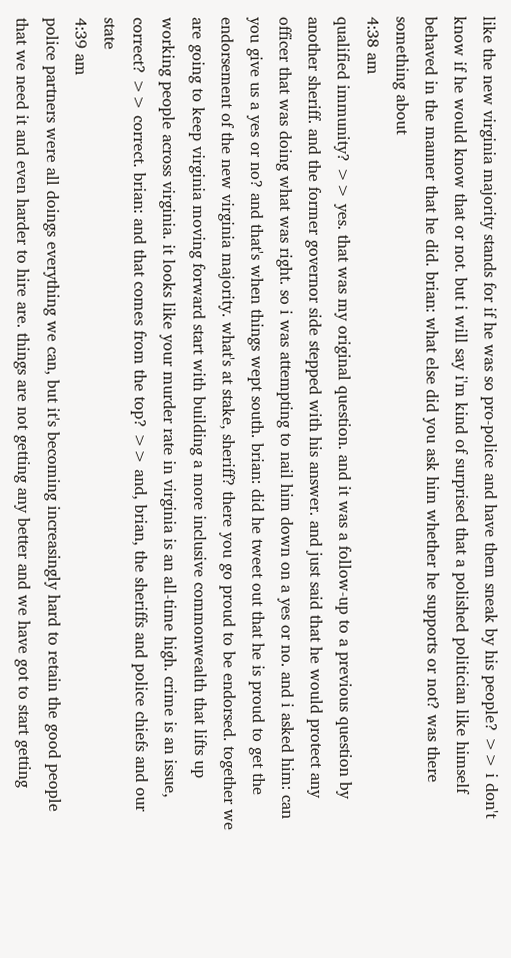like the new virginia majority stands for if he was so pro-police and have them sneak by his people? >> i don't know if he would know that or not. but i will say i'm kind of surprised that a polished politician like himself behaved in the manner that he did. brian: what else did you ask him whether he supports or not? was there something about
4:38 am
qualified immunity? >> yes. that was my original question. and it was a follow-up to a previous question by another sheriff. and the former governor side stepped with his answer. and just said that he would protect any officer that was doing what was right. so i was attempting to nail him down on a yes or no. and i asked him: can you give us a yes or no? and that's when things wept south. brian: did he tweet out that he is proud to get the endorsement of the new virginia majority. what's at stake, sheriff? there you go proud to be endorsed. together we are going to keep virginia moving forward start with building a more inclusive commonwealth that lifts up working people across virginia. it looks like your murder rate in virginia is an all-time high. crime is an issue, correct? >> correct. brian: and that comes from the top? >> and, brian, the sheriffs and police chiefs and our state
4:39 am
police partners were all doings everything we can, but it's becoming increasingly hard to retain the good people that we need it and even harder to hire are. things are not getting any better and we have got to start getting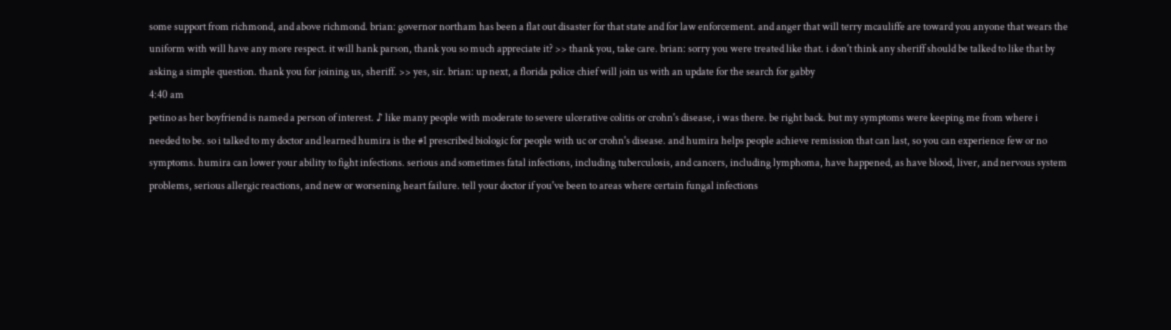some support from richmond, and above richmond. brian: governor northam has been a flat out disaster for that state and for law enforcement. and anger that will terry mcauliffe are toward you anyone that wears the uniform with will have any more respect. it will hank parson, thank you so much appreciate it? >> thank you, take care. brian: sorry you were treated like that. i don't think any sheriff should be talked to like that by asking a simple question. thank you for joining us, sheriff. >> yes, sir. brian: up next, a florida police chief will join us with an update for the search for gabby
4:40 am
petino as her boyfriend is named a person of interest. ♪ like many people with moderate to severe ulcerative colitis or crohn's disease, i was there. be right back. but my symptoms were keeping me from where i needed to be. so i talked to my doctor and learned humira is the #1 prescribed biologic for people with uc or crohn's disease. and humira helps people achieve remission that can last, so you can experience few or no symptoms. humira can lower your ability to fight infections. serious and sometimes fatal infections, including tuberculosis, and cancers, including lymphoma, have happened, as have blood, liver, and nervous system problems, serious allergic reactions, and new or worsening heart failure. tell your doctor if you've been to areas where certain fungal infections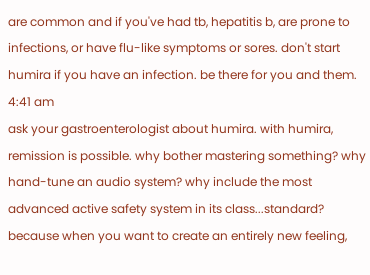are common and if you've had tb, hepatitis b, are prone to infections, or have flu-like symptoms or sores. don't start humira if you have an infection. be there for you and them.
4:41 am
ask your gastroenterologist about humira. with humira, remission is possible. why bother mastering something? why hand-tune an audio system? why include the most advanced active safety system in its class...standard? because when you want to create an entirely new feeling,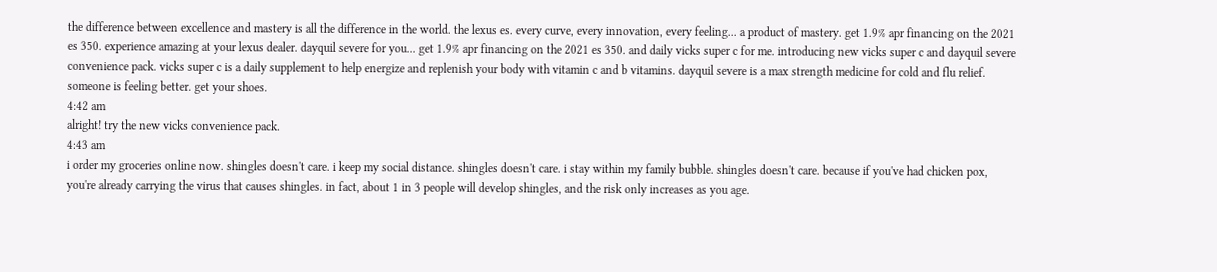the difference between excellence and mastery is all the difference in the world. the lexus es. every curve, every innovation, every feeling... a product of mastery. get 1.9% apr financing on the 2021 es 350. experience amazing at your lexus dealer. dayquil severe for you... get 1.9% apr financing on the 2021 es 350. and daily vicks super c for me. introducing new vicks super c and dayquil severe convenience pack. vicks super c is a daily supplement to help energize and replenish your body with vitamin c and b vitamins. dayquil severe is a max strength medicine for cold and flu relief. someone is feeling better. get your shoes.
4:42 am
alright! try the new vicks convenience pack.
4:43 am
i order my groceries online now. shingles doesn't care. i keep my social distance. shingles doesn't care. i stay within my family bubble. shingles doesn't care. because if you've had chicken pox, you're already carrying the virus that causes shingles. in fact, about 1 in 3 people will develop shingles, and the risk only increases as you age.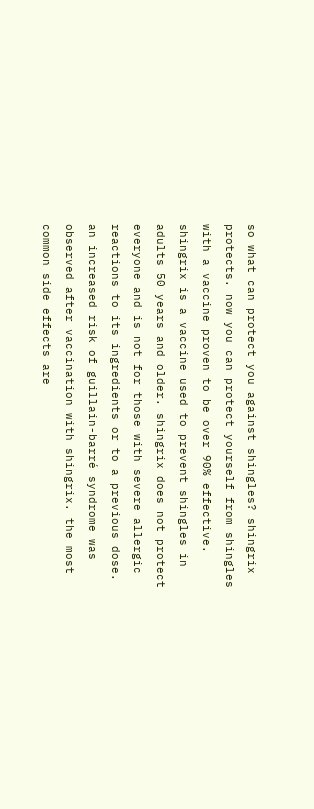so what can protect you against shingles? shingrix protects. now you can protect yourself from shingles with a vaccine proven to be over 90% effective. shingrix is a vaccine used to prevent shingles in adults 50 years and older. shingrix does not protect everyone and is not for those with severe allergic reactions to its ingredients or to a previous dose. an increased risk of guillain-barré syndrome was observed after vaccination with shingrix. the most common side effects are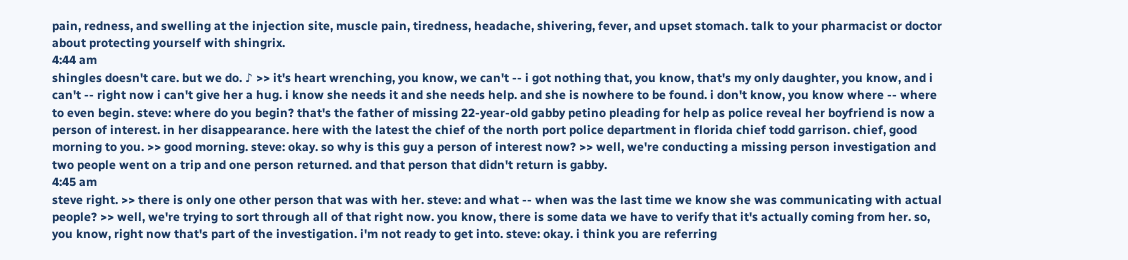pain, redness, and swelling at the injection site, muscle pain, tiredness, headache, shivering, fever, and upset stomach. talk to your pharmacist or doctor about protecting yourself with shingrix.
4:44 am
shingles doesn't care. but we do. ♪ >> it's heart wrenching, you know, we can't -- i got nothing that, you know, that's my only daughter, you know, and i can't -- right now i can't give her a hug. i know she needs it and she needs help. and she is nowhere to be found. i don't know, you know where -- where to even begin. steve: where do you begin? that's the father of missing 22-year-old gabby petino pleading for help as police reveal her boyfriend is now a person of interest. in her disappearance. here with the latest the chief of the north port police department in florida chief todd garrison. chief, good morning to you. >> good morning. steve: okay. so why is this guy a person of interest now? >> well, we're conducting a missing person investigation and two people went on a trip and one person returned. and that person that didn't return is gabby.
4:45 am
steve right. >> there is only one other person that was with her. steve: and what -- when was the last time we know she was communicating with actual people? >> well, we're trying to sort through all of that right now. you know, there is some data we have to verify that it's actually coming from her. so, you know, right now that's part of the investigation. i'm not ready to get into. steve: okay. i think you are referring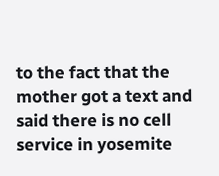to the fact that the mother got a text and said there is no cell service in yosemite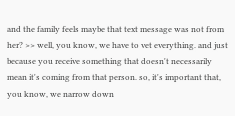and the family feels maybe that text message was not from her? >> well, you know, we have to vet everything. and just because you receive something that doesn't necessarily mean it's coming from that person. so, it's important that, you know, we narrow down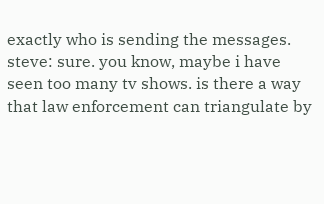exactly who is sending the messages. steve: sure. you know, maybe i have seen too many tv shows. is there a way that law enforcement can triangulate by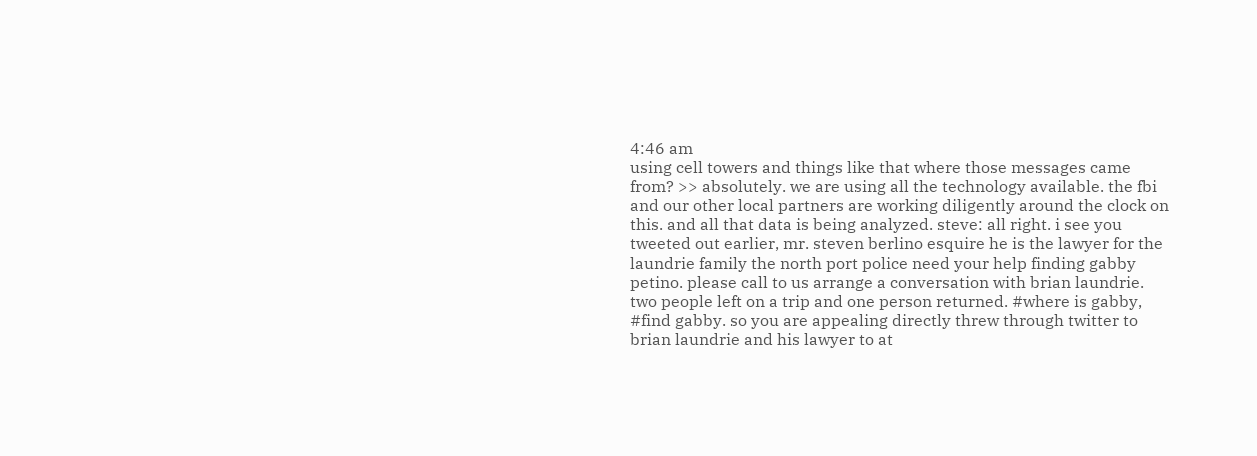4:46 am
using cell towers and things like that where those messages came from? >> absolutely. we are using all the technology available. the fbi and our other local partners are working diligently around the clock on this. and all that data is being analyzed. steve: all right. i see you tweeted out earlier, mr. steven berlino esquire he is the lawyer for the laundrie family the north port police need your help finding gabby petino. please call to us arrange a conversation with brian laundrie. two people left on a trip and one person returned. #where is gabby, #find gabby. so you are appealing directly threw through twitter to brian laundrie and his lawyer to at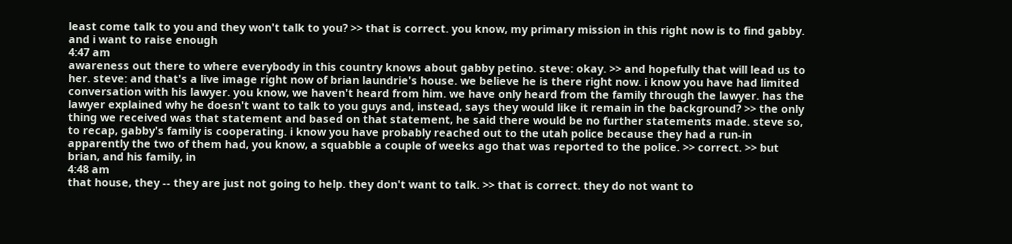least come talk to you and they won't talk to you? >> that is correct. you know, my primary mission in this right now is to find gabby. and i want to raise enough
4:47 am
awareness out there to where everybody in this country knows about gabby petino. steve: okay. >> and hopefully that will lead us to her. steve: and that's a live image right now of brian laundrie's house. we believe he is there right now. i know you have had limited conversation with his lawyer. you know, we haven't heard from him. we have only heard from the family through the lawyer. has the lawyer explained why he doesn't want to talk to you guys and, instead, says they would like it remain in the background? >> the only thing we received was that statement and based on that statement, he said there would be no further statements made. steve so, to recap, gabby's family is cooperating. i know you have probably reached out to the utah police because they had a run-in apparently the two of them had, you know, a squabble a couple of weeks ago that was reported to the police. >> correct. >> but brian, and his family, in
4:48 am
that house, they -- they are just not going to help. they don't want to talk. >> that is correct. they do not want to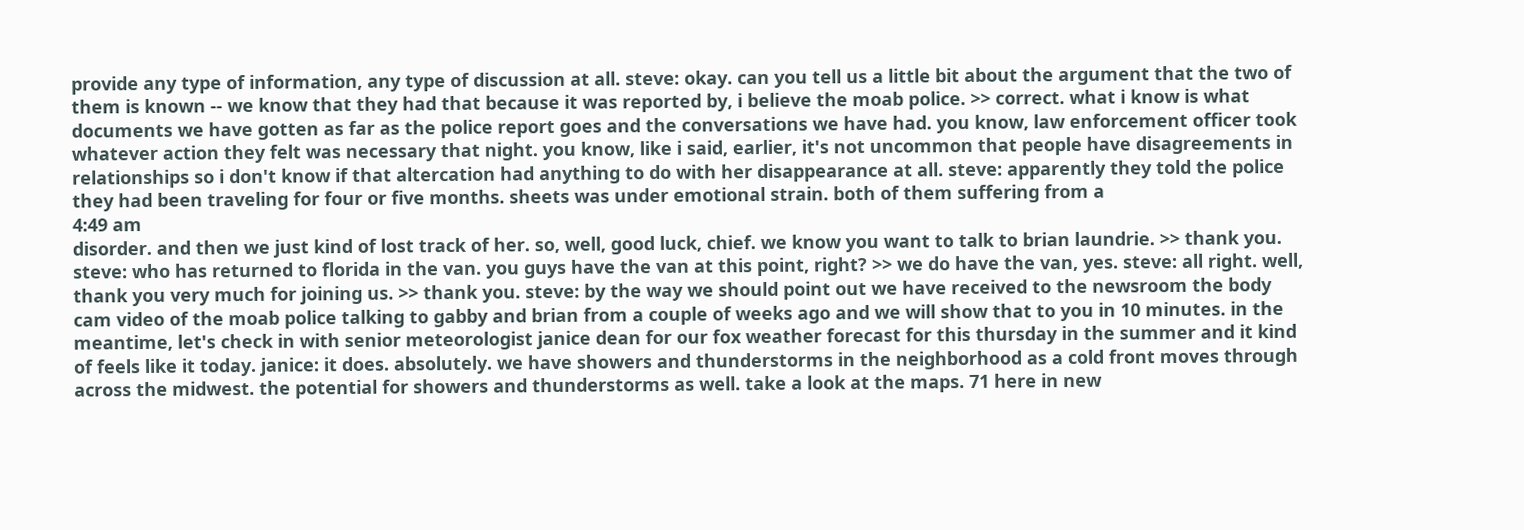provide any type of information, any type of discussion at all. steve: okay. can you tell us a little bit about the argument that the two of them is known -- we know that they had that because it was reported by, i believe the moab police. >> correct. what i know is what documents we have gotten as far as the police report goes and the conversations we have had. you know, law enforcement officer took whatever action they felt was necessary that night. you know, like i said, earlier, it's not uncommon that people have disagreements in relationships so i don't know if that altercation had anything to do with her disappearance at all. steve: apparently they told the police they had been traveling for four or five months. sheets was under emotional strain. both of them suffering from a
4:49 am
disorder. and then we just kind of lost track of her. so, well, good luck, chief. we know you want to talk to brian laundrie. >> thank you. steve: who has returned to florida in the van. you guys have the van at this point, right? >> we do have the van, yes. steve: all right. well, thank you very much for joining us. >> thank you. steve: by the way we should point out we have received to the newsroom the body cam video of the moab police talking to gabby and brian from a couple of weeks ago and we will show that to you in 10 minutes. in the meantime, let's check in with senior meteorologist janice dean for our fox weather forecast for this thursday in the summer and it kind of feels like it today. janice: it does. absolutely. we have showers and thunderstorms in the neighborhood as a cold front moves through across the midwest. the potential for showers and thunderstorms as well. take a look at the maps. 71 here in new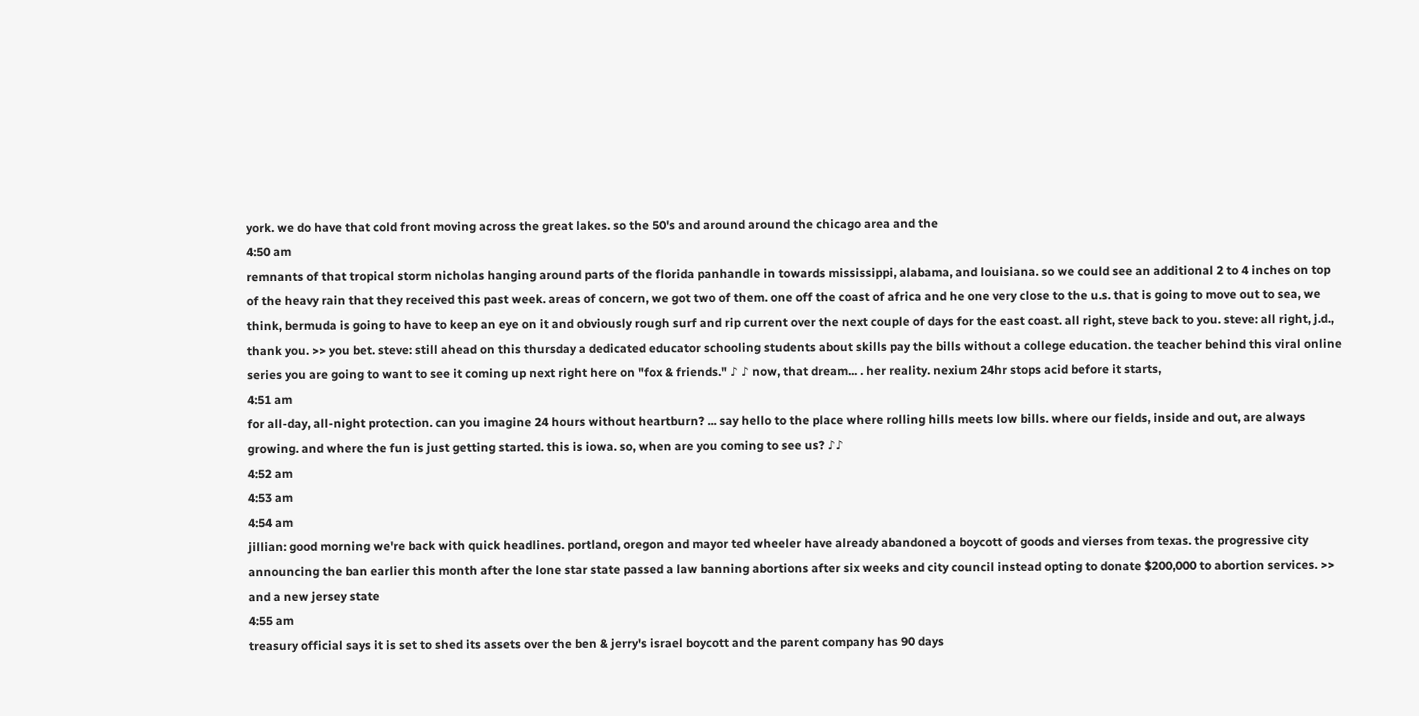york. we do have that cold front moving across the great lakes. so the 50's and around around the chicago area and the
4:50 am
remnants of that tropical storm nicholas hanging around parts of the florida panhandle in towards mississippi, alabama, and louisiana. so we could see an additional 2 to 4 inches on top of the heavy rain that they received this past week. areas of concern, we got two of them. one off the coast of africa and he one very close to the u.s. that is going to move out to sea, we think, bermuda is going to have to keep an eye on it and obviously rough surf and rip current over the next couple of days for the east coast. all right, steve back to you. steve: all right, j.d., thank you. >> you bet. steve: still ahead on this thursday a dedicated educator schooling students about skills pay the bills without a college education. the teacher behind this viral online series you are going to want to see it coming up next right here on "fox & friends." ♪ ♪ now, that dream... . her reality. nexium 24hr stops acid before it starts,
4:51 am
for all-day, all-night protection. can you imagine 24 hours without heartburn? ... say hello to the place where rolling hills meets low bills. where our fields, inside and out, are always growing. and where the fun is just getting started. this is iowa. so, when are you coming to see us? ♪♪
4:52 am
4:53 am
4:54 am
jillian: good morning we're back with quick headlines. portland, oregon and mayor ted wheeler have already abandoned a boycott of goods and vierses from texas. the progressive city announcing the ban earlier this month after the lone star state passed a law banning abortions after six weeks and city council instead opting to donate $200,000 to abortion services. >> and a new jersey state
4:55 am
treasury official says it is set to shed its assets over the ben & jerry's israel boycott and the parent company has 90 days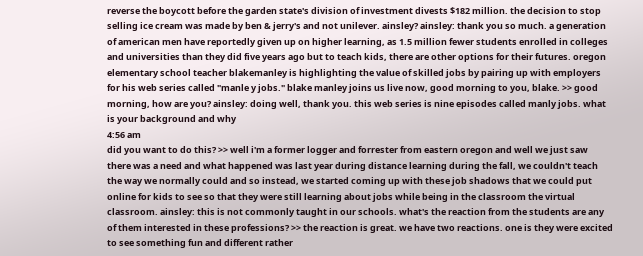reverse the boycott before the garden state's division of investment divests $182 million. the decision to stop selling ice cream was made by ben & jerry's and not unilever. ainsley? ainsley: thank you so much. a generation of american men have reportedly given up on higher learning, as 1.5 million fewer students enrolled in colleges and universities than they did five years ago but to teach kids, there are other options for their futures. oregon elementary school teacher blakemanley is highlighting the value of skilled jobs by pairing up with employers for his web series called "manle y jobs." blake manley joins us live now, good morning to you, blake. >> good morning, how are you? ainsley: doing well, thank you. this web series is nine episodes called manly jobs. what is your background and why
4:56 am
did you want to do this? >> well i'm a former logger and forrester from eastern oregon and well we just saw there was a need and what happened was last year during distance learning during the fall, we couldn't teach the way we normally could and so instead, we started coming up with these job shadows that we could put online for kids to see so that they were still learning about jobs while being in the classroom the virtual classroom. ainsley: this is not commonly taught in our schools. what's the reaction from the students are any of them interested in these professions? >> the reaction is great. we have two reactions. one is they were excited to see something fun and different rather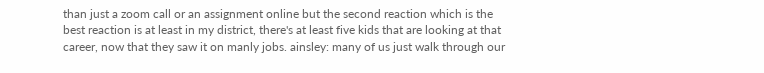than just a zoom call or an assignment online but the second reaction which is the best reaction is at least in my district, there's at least five kids that are looking at that career, now that they saw it on manly jobs. ainsley: many of us just walk through our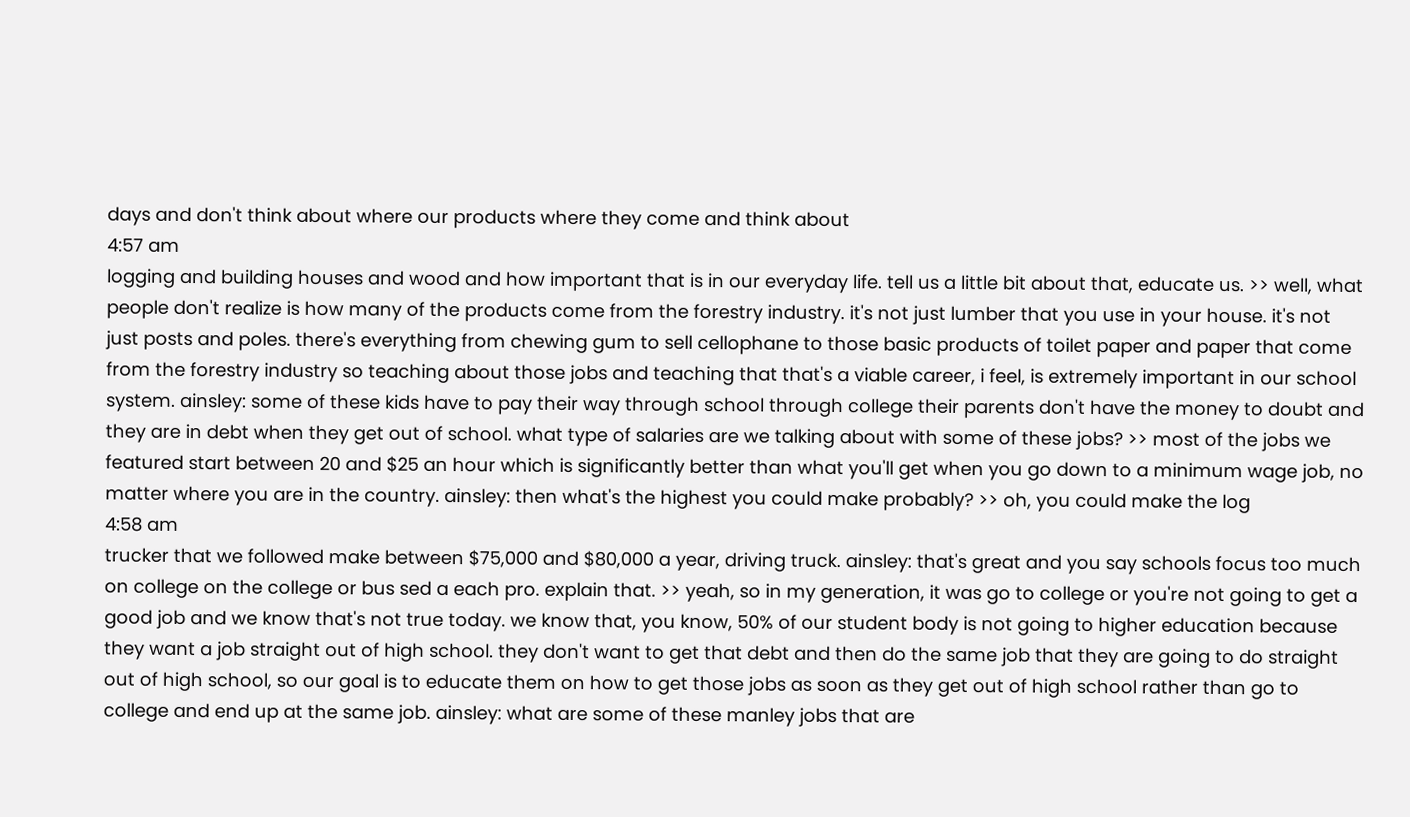days and don't think about where our products where they come and think about
4:57 am
logging and building houses and wood and how important that is in our everyday life. tell us a little bit about that, educate us. >> well, what people don't realize is how many of the products come from the forestry industry. it's not just lumber that you use in your house. it's not just posts and poles. there's everything from chewing gum to sell cellophane to those basic products of toilet paper and paper that come from the forestry industry so teaching about those jobs and teaching that that's a viable career, i feel, is extremely important in our school system. ainsley: some of these kids have to pay their way through school through college their parents don't have the money to doubt and they are in debt when they get out of school. what type of salaries are we talking about with some of these jobs? >> most of the jobs we featured start between 20 and $25 an hour which is significantly better than what you'll get when you go down to a minimum wage job, no matter where you are in the country. ainsley: then what's the highest you could make probably? >> oh, you could make the log
4:58 am
trucker that we followed make between $75,000 and $80,000 a year, driving truck. ainsley: that's great and you say schools focus too much on college on the college or bus sed a each pro. explain that. >> yeah, so in my generation, it was go to college or you're not going to get a good job and we know that's not true today. we know that, you know, 50% of our student body is not going to higher education because they want a job straight out of high school. they don't want to get that debt and then do the same job that they are going to do straight out of high school, so our goal is to educate them on how to get those jobs as soon as they get out of high school rather than go to college and end up at the same job. ainsley: what are some of these manley jobs that are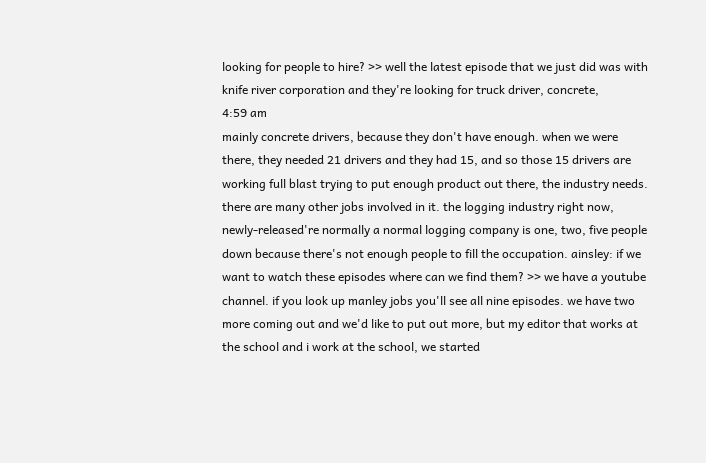looking for people to hire? >> well the latest episode that we just did was with knife river corporation and they're looking for truck driver, concrete,
4:59 am
mainly concrete drivers, because they don't have enough. when we were there, they needed 21 drivers and they had 15, and so those 15 drivers are working full blast trying to put enough product out there, the industry needs. there are many other jobs involved in it. the logging industry right now, newly-released're normally a normal logging company is one, two, five people down because there's not enough people to fill the occupation. ainsley: if we want to watch these episodes where can we find them? >> we have a youtube channel. if you look up manley jobs you'll see all nine episodes. we have two more coming out and we'd like to put out more, but my editor that works at the school and i work at the school, we started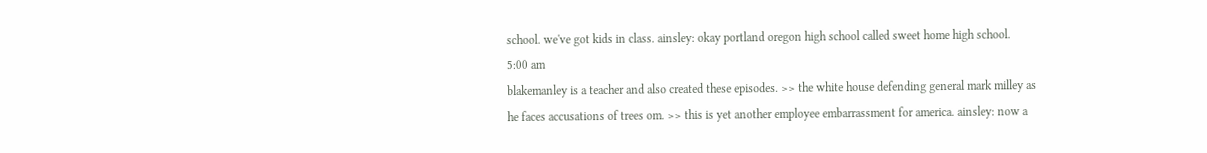school. we've got kids in class. ainsley: okay portland oregon high school called sweet home high school.
5:00 am
blakemanley is a teacher and also created these episodes. >> the white house defending general mark milley as he faces accusations of trees om. >> this is yet another employee embarrassment for america. ainsley: now a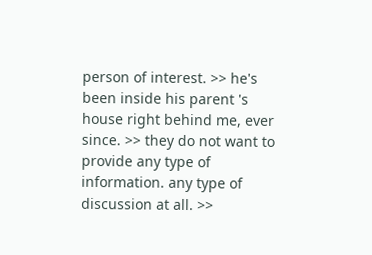person of interest. >> he's been inside his parent 's house right behind me, ever since. >> they do not want to provide any type of information. any type of discussion at all. >>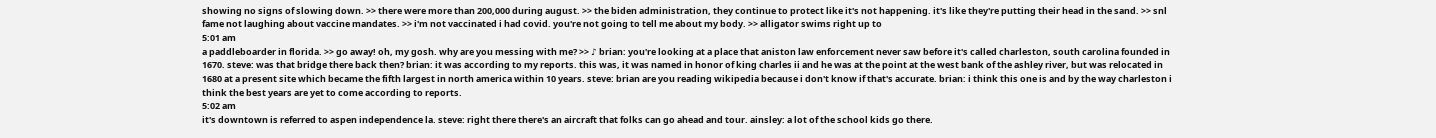showing no signs of slowing down. >> there were more than 200,000 during august. >> the biden administration, they continue to protect like it's not happening. it's like they're putting their head in the sand. >> snl fame not laughing about vaccine mandates. >> i'm not vaccinated i had covid. you're not going to tell me about my body. >> alligator swims right up to
5:01 am
a paddleboarder in florida. >> go away! oh, my gosh. why are you messing with me? >> ♪ brian: you're looking at a place that aniston law enforcement never saw before it's called charleston, south carolina founded in 1670. steve: was that bridge there back then? brian: it was according to my reports. this was, it was named in honor of king charles ii and he was at the point at the west bank of the ashley river, but was relocated in 1680 at a present site which became the fifth largest in north america within 10 years. steve: brian are you reading wikipedia because i don't know if that's accurate. brian: i think this one is and by the way charleston i think the best years are yet to come according to reports.
5:02 am
it's downtown is referred to aspen independence la. steve: right there there's an aircraft that folks can go ahead and tour. ainsley: a lot of the school kids go there.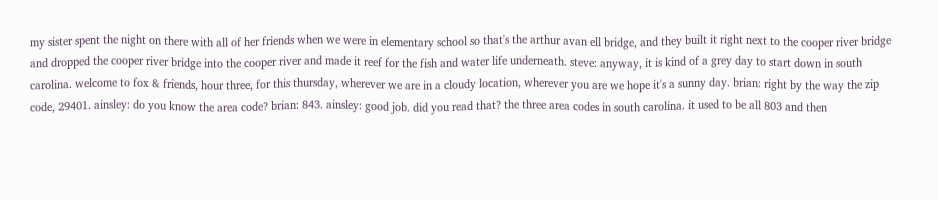my sister spent the night on there with all of her friends when we were in elementary school so that's the arthur avan ell bridge, and they built it right next to the cooper river bridge and dropped the cooper river bridge into the cooper river and made it reef for the fish and water life underneath. steve: anyway, it is kind of a grey day to start down in south carolina. welcome to fox & friends, hour three, for this thursday, wherever we are in a cloudy location, wherever you are we hope it's a sunny day. brian: right by the way the zip code, 29401. ainsley: do you know the area code? brian: 843. ainsley: good job. did you read that? the three area codes in south carolina. it used to be all 803 and then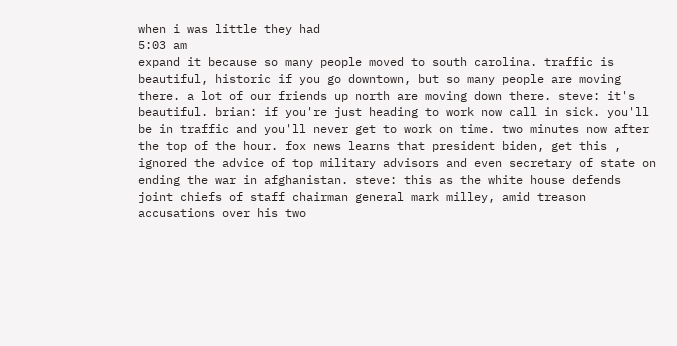when i was little they had
5:03 am
expand it because so many people moved to south carolina. traffic is beautiful, historic if you go downtown, but so many people are moving there. a lot of our friends up north are moving down there. steve: it's beautiful. brian: if you're just heading to work now call in sick. you'll be in traffic and you'll never get to work on time. two minutes now after the top of the hour. fox news learns that president biden, get this , ignored the advice of top military advisors and even secretary of state on ending the war in afghanistan. steve: this as the white house defends joint chiefs of staff chairman general mark milley, amid treason accusations over his two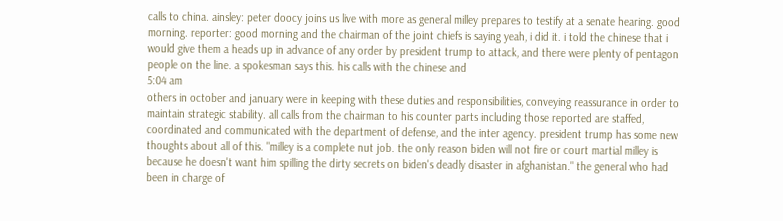calls to china. ainsley: peter doocy joins us live with more as general milley prepares to testify at a senate hearing. good morning. reporter: good morning and the chairman of the joint chiefs is saying yeah, i did it. i told the chinese that i would give them a heads up in advance of any order by president trump to attack, and there were plenty of pentagon people on the line. a spokesman says this. his calls with the chinese and
5:04 am
others in october and january were in keeping with these duties and responsibilities, conveying reassurance in order to maintain strategic stability. all calls from the chairman to his counter parts including those reported are staffed, coordinated and communicated with the department of defense, and the inter agency. president trump has some new thoughts about all of this. "milley is a complete nut job. the only reason biden will not fire or court martial milley is because he doesn't want him spilling the dirty secrets on biden's deadly disaster in afghanistan." the general who had been in charge of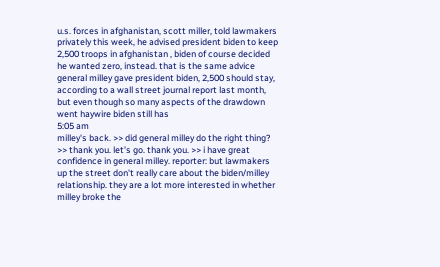u.s. forces in afghanistan, scott miller, told lawmakers privately this week, he advised president biden to keep 2,500 troops in afghanistan , biden of course decided he wanted zero, instead. that is the same advice general milley gave president biden, 2,500 should stay, according to a wall street journal report last month, but even though so many aspects of the drawdown went haywire biden still has
5:05 am
milley's back. >> did general milley do the right thing? >> thank you. let's go. thank you. >> i have great confidence in general milley. reporter: but lawmakers up the street don't really care about the biden/milley relationship. they are a lot more interested in whether milley broke the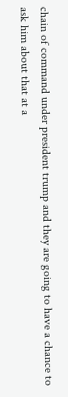chain of command under president trump and they are going to have a chance to ask him about that at a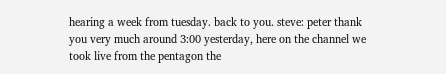hearing a week from tuesday. back to you. steve: peter thank you very much around 3:00 yesterday, here on the channel we took live from the pentagon the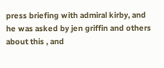press briefing with admiral kirby, and he was asked by jen griffin and others about this , and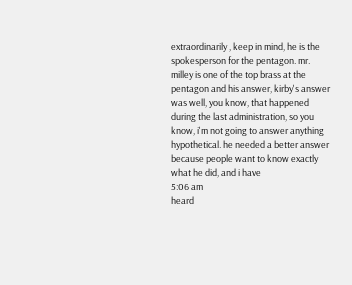extraordinarily , keep in mind, he is the spokesperson for the pentagon. mr. milley is one of the top brass at the pentagon and his answer, kirby's answer was well, you know, that happened during the last administration, so you know, i'm not going to answer anything hypothetical. he needed a better answer because people want to know exactly what he did, and i have
5:06 am
heard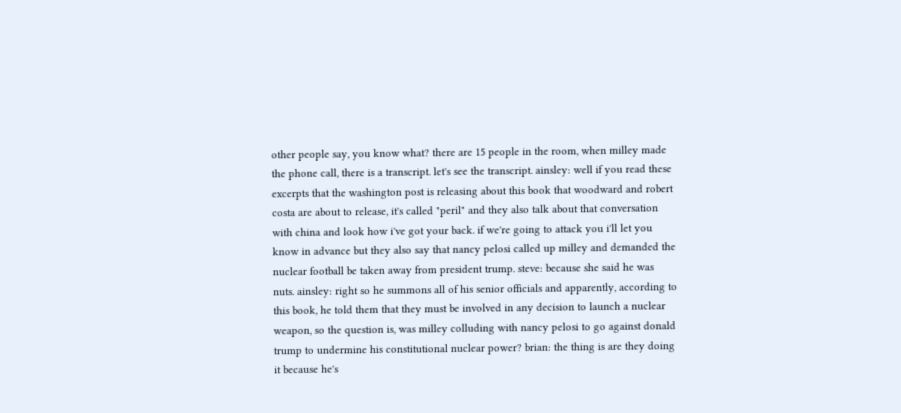other people say, you know what? there are 15 people in the room, when milley made the phone call, there is a transcript. let's see the transcript. ainsley: well if you read these excerpts that the washington post is releasing about this book that woodward and robert costa are about to release, it's called "peril" and they also talk about that conversation with china and look how i've got your back. if we're going to attack you i'll let you know in advance but they also say that nancy pelosi called up milley and demanded the nuclear football be taken away from president trump. steve: because she said he was nuts. ainsley: right so he summons all of his senior officials and apparently, according to this book, he told them that they must be involved in any decision to launch a nuclear weapon, so the question is, was milley colluding with nancy pelosi to go against donald trump to undermine his constitutional nuclear power? brian: the thing is are they doing it because he's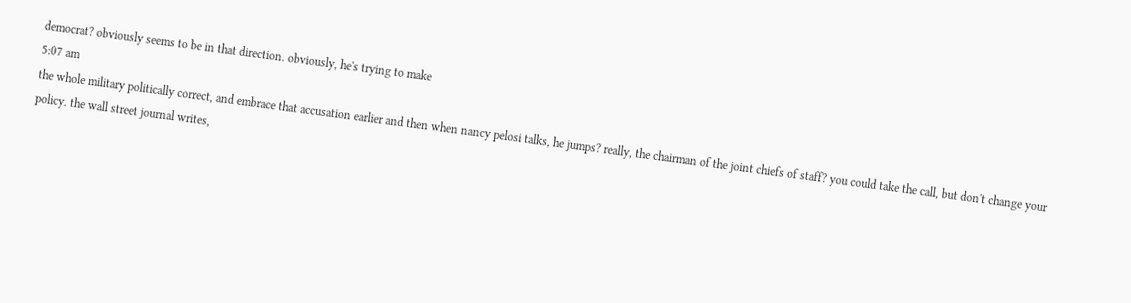democrat? obviously seems to be in that direction. obviously, he's trying to make
5:07 am
the whole military politically correct, and embrace that accusation earlier and then when nancy pelosi talks, he jumps? really, the chairman of the joint chiefs of staff? you could take the call, but don't change your policy. the wall street journal writes,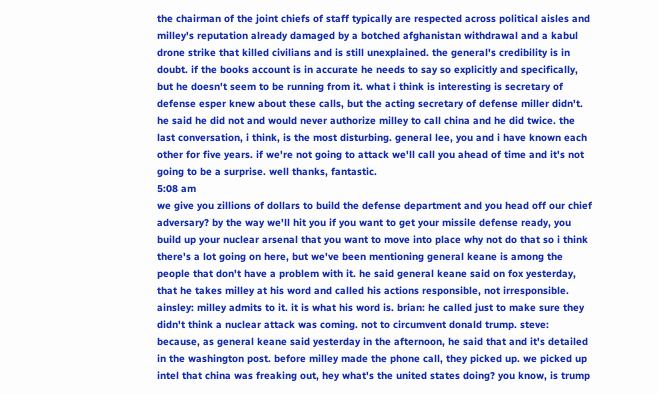the chairman of the joint chiefs of staff typically are respected across political aisles and milley's reputation already damaged by a botched afghanistan withdrawal and a kabul drone strike that killed civilians and is still unexplained. the general's credibility is in doubt. if the books account is in accurate he needs to say so explicitly and specifically, but he doesn't seem to be running from it. what i think is interesting is secretary of defense esper knew about these calls, but the acting secretary of defense miller didn't. he said he did not and would never authorize milley to call china and he did twice. the last conversation, i think, is the most disturbing. general lee, you and i have known each other for five years. if we're not going to attack we'll call you ahead of time and it's not going to be a surprise. well thanks, fantastic.
5:08 am
we give you zillions of dollars to build the defense department and you head off our chief adversary? by the way we'll hit you if you want to get your missile defense ready, you build up your nuclear arsenal that you want to move into place why not do that so i think there's a lot going on here, but we've been mentioning general keane is among the people that don't have a problem with it. he said general keane said on fox yesterday, that he takes milley at his word and called his actions responsible, not irresponsible. ainsley: milley admits to it. it is what his word is. brian: he called just to make sure they didn't think a nuclear attack was coming. not to circumvent donald trump. steve: because, as general keane said yesterday in the afternoon, he said that and it's detailed in the washington post. before milley made the phone call, they picked up. we picked up intel that china was freaking out, hey what's the united states doing? you know, is trump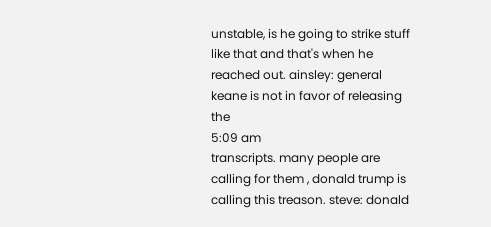unstable, is he going to strike stuff like that and that's when he reached out. ainsley: general keane is not in favor of releasing the
5:09 am
transcripts. many people are calling for them , donald trump is calling this treason. steve: donald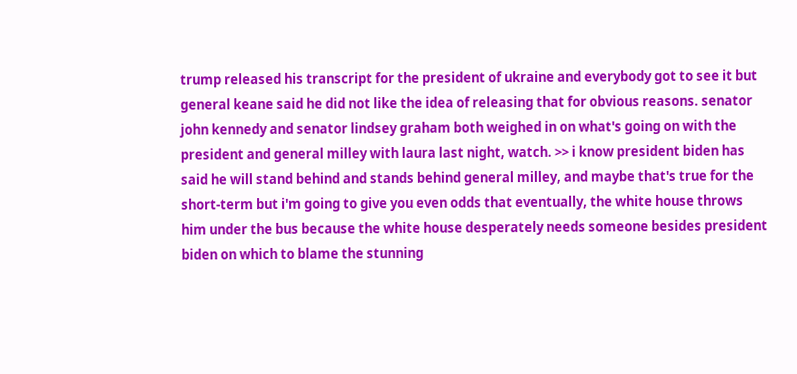trump released his transcript for the president of ukraine and everybody got to see it but general keane said he did not like the idea of releasing that for obvious reasons. senator john kennedy and senator lindsey graham both weighed in on what's going on with the president and general milley with laura last night, watch. >> i know president biden has said he will stand behind and stands behind general milley, and maybe that's true for the short-term but i'm going to give you even odds that eventually, the white house throws him under the bus because the white house desperately needs someone besides president biden on which to blame the stunning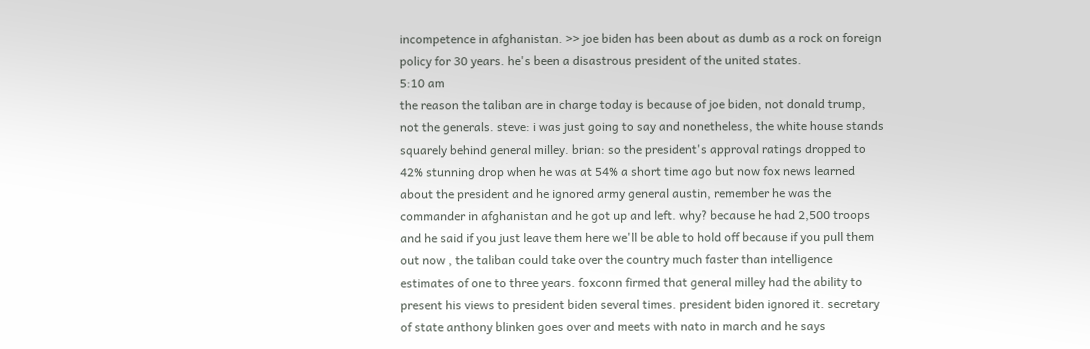incompetence in afghanistan. >> joe biden has been about as dumb as a rock on foreign policy for 30 years. he's been a disastrous president of the united states.
5:10 am
the reason the taliban are in charge today is because of joe biden, not donald trump, not the generals. steve: i was just going to say and nonetheless, the white house stands squarely behind general milley. brian: so the president's approval ratings dropped to 42% stunning drop when he was at 54% a short time ago but now fox news learned about the president and he ignored army general austin, remember he was the commander in afghanistan and he got up and left. why? because he had 2,500 troops and he said if you just leave them here we'll be able to hold off because if you pull them out now , the taliban could take over the country much faster than intelligence estimates of one to three years. foxconn firmed that general milley had the ability to present his views to president biden several times. president biden ignored it. secretary of state anthony blinken goes over and meets with nato in march and he says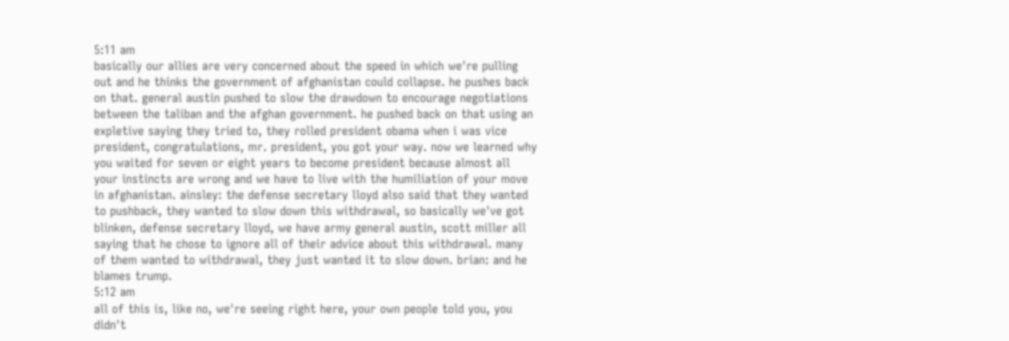5:11 am
basically our allies are very concerned about the speed in which we're pulling out and he thinks the government of afghanistan could collapse. he pushes back on that. general austin pushed to slow the drawdown to encourage negotiations between the taliban and the afghan government. he pushed back on that using an expletive saying they tried to, they rolled president obama when i was vice president, congratulations, mr. president, you got your way. now we learned why you waited for seven or eight years to become president because almost all your instincts are wrong and we have to live with the humiliation of your move in afghanistan. ainsley: the defense secretary lloyd also said that they wanted to pushback, they wanted to slow down this withdrawal, so basically we've got blinken, defense secretary lloyd, we have army general austin, scott miller all saying that he chose to ignore all of their advice about this withdrawal. many of them wanted to withdrawal, they just wanted it to slow down. brian: and he blames trump.
5:12 am
all of this is, like no, we're seeing right here, your own people told you, you didn't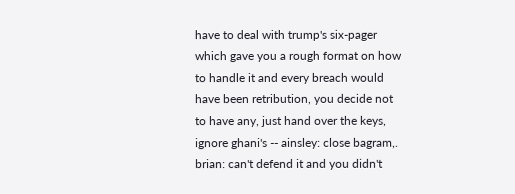have to deal with trump's six-pager which gave you a rough format on how to handle it and every breach would have been retribution, you decide not to have any, just hand over the keys, ignore ghani's -- ainsley: close bagram,. brian: can't defend it and you didn't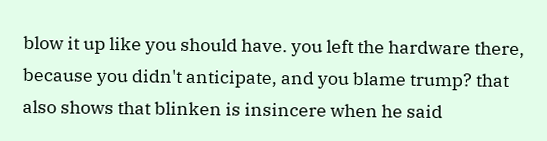blow it up like you should have. you left the hardware there, because you didn't anticipate, and you blame trump? that also shows that blinken is insincere when he said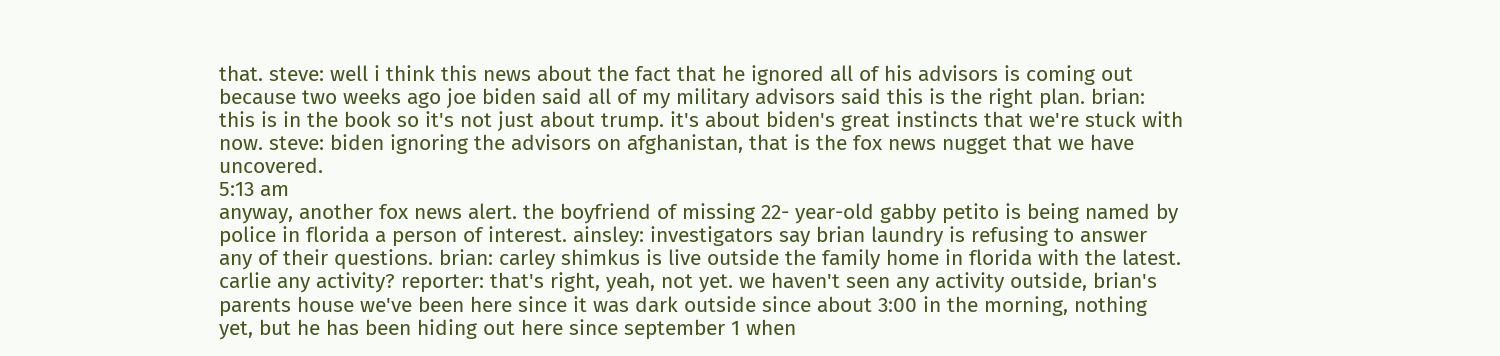that. steve: well i think this news about the fact that he ignored all of his advisors is coming out because two weeks ago joe biden said all of my military advisors said this is the right plan. brian: this is in the book so it's not just about trump. it's about biden's great instincts that we're stuck with now. steve: biden ignoring the advisors on afghanistan, that is the fox news nugget that we have uncovered.
5:13 am
anyway, another fox news alert. the boyfriend of missing 22- year-old gabby petito is being named by police in florida a person of interest. ainsley: investigators say brian laundry is refusing to answer any of their questions. brian: carley shimkus is live outside the family home in florida with the latest. carlie any activity? reporter: that's right, yeah, not yet. we haven't seen any activity outside, brian's parents house we've been here since it was dark outside since about 3:00 in the morning, nothing yet, but he has been hiding out here since september 1 when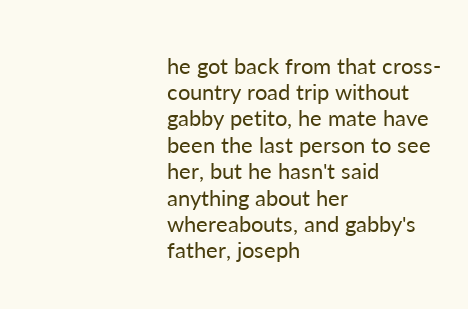he got back from that cross-country road trip without gabby petito, he mate have been the last person to see her, but he hasn't said anything about her whereabouts, and gabby's father, joseph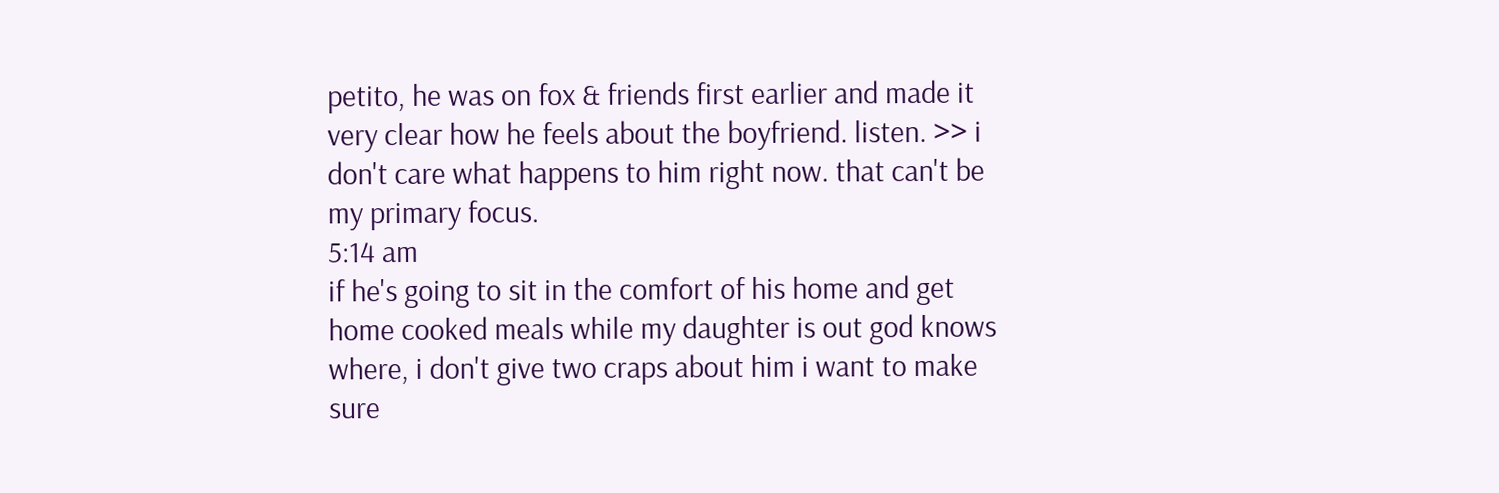petito, he was on fox & friends first earlier and made it very clear how he feels about the boyfriend. listen. >> i don't care what happens to him right now. that can't be my primary focus.
5:14 am
if he's going to sit in the comfort of his home and get home cooked meals while my daughter is out god knows where, i don't give two craps about him i want to make sure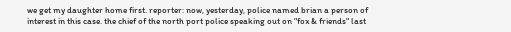we get my daughter home first. reporter: now, yesterday, police named brian a person of interest in this case. the chief of the north port police speaking out on "fox & friends" last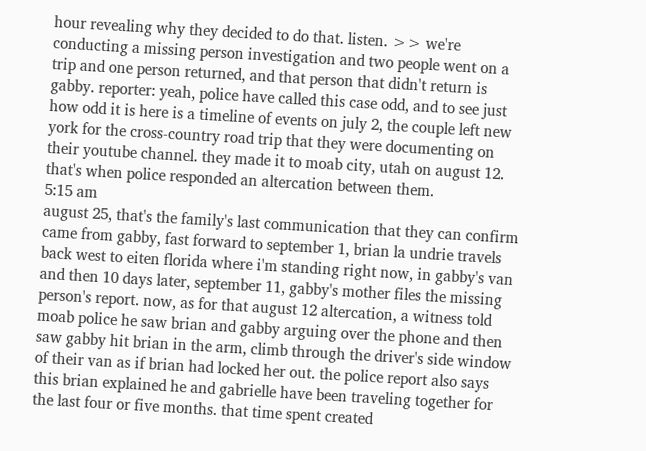hour revealing why they decided to do that. listen. >> we're conducting a missing person investigation and two people went on a trip and one person returned, and that person that didn't return is gabby. reporter: yeah, police have called this case odd, and to see just how odd it is here is a timeline of events on july 2, the couple left new york for the cross-country road trip that they were documenting on their youtube channel. they made it to moab city, utah on august 12. that's when police responded an altercation between them.
5:15 am
august 25, that's the family's last communication that they can confirm came from gabby, fast forward to september 1, brian la undrie travels back west to eiten florida where i'm standing right now, in gabby's van and then 10 days later, september 11, gabby's mother files the missing person's report. now, as for that august 12 altercation, a witness told moab police he saw brian and gabby arguing over the phone and then saw gabby hit brian in the arm, climb through the driver's side window of their van as if brian had locked her out. the police report also says this brian explained he and gabrielle have been traveling together for the last four or five months. that time spent created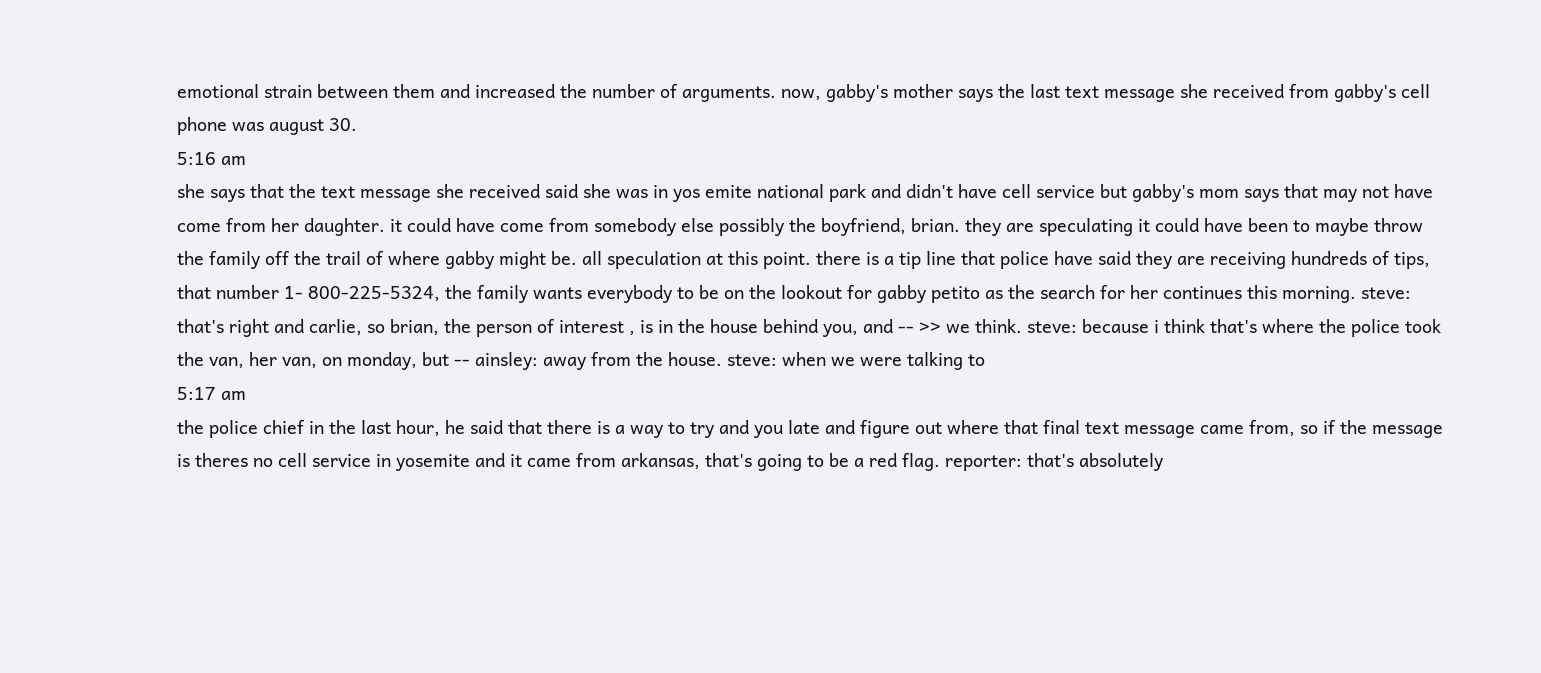emotional strain between them and increased the number of arguments. now, gabby's mother says the last text message she received from gabby's cell phone was august 30.
5:16 am
she says that the text message she received said she was in yos emite national park and didn't have cell service but gabby's mom says that may not have come from her daughter. it could have come from somebody else possibly the boyfriend, brian. they are speculating it could have been to maybe throw the family off the trail of where gabby might be. all speculation at this point. there is a tip line that police have said they are receiving hundreds of tips, that number 1- 800-225-5324, the family wants everybody to be on the lookout for gabby petito as the search for her continues this morning. steve: that's right and carlie, so brian, the person of interest , is in the house behind you, and -- >> we think. steve: because i think that's where the police took the van, her van, on monday, but -- ainsley: away from the house. steve: when we were talking to
5:17 am
the police chief in the last hour, he said that there is a way to try and you late and figure out where that final text message came from, so if the message is theres no cell service in yosemite and it came from arkansas, that's going to be a red flag. reporter: that's absolutely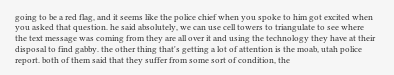going to be a red flag, and it seems like the police chief when you spoke to him got excited when you asked that question. he said absolutely, we can use cell towers to triangulate to see where the text message was coming from they are all over it and using the technology they have at their disposal to find gabby. the other thing that's getting a lot of attention is the moab, utah police report. both of them said that they suffer from some sort of condition, the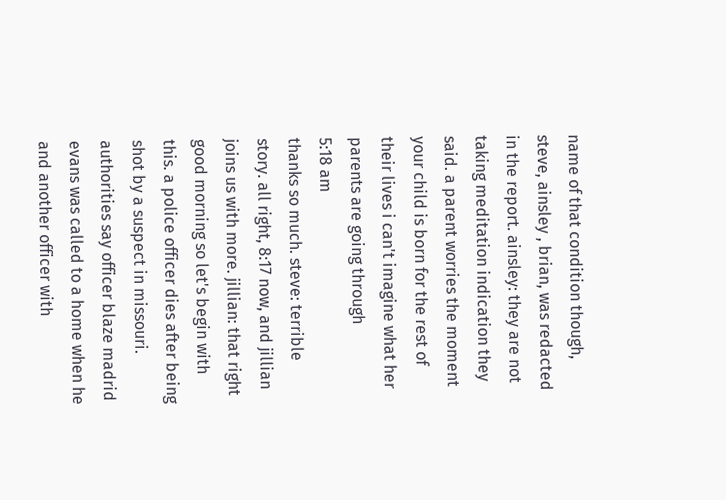name of that condition though, steve, ainsley , brian, was redacted in the report. ainsley: they are not taking meditation indication they said. a parent worries the moment your child is born for the rest of their lives i can't imagine what her parents are going through
5:18 am
thanks so much. steve: terrible story. all right, 8:17 now, and jillian joins us with more. jillian: that right good morning so let's begin with this. a police officer dies after being shot by a suspect in missouri. authorities say officer blaze madrid evans was called to a home when he and another officer with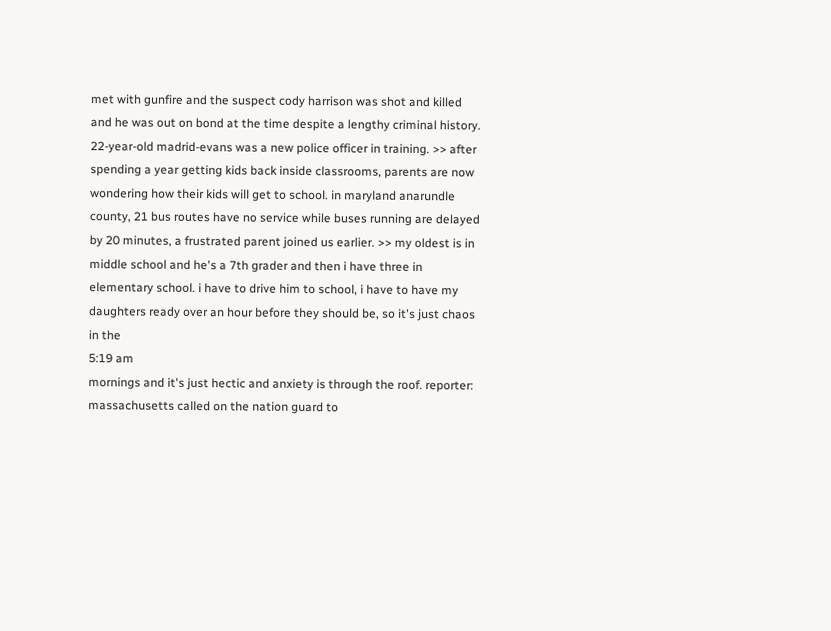met with gunfire and the suspect cody harrison was shot and killed and he was out on bond at the time despite a lengthy criminal history. 22-year-old madrid-evans was a new police officer in training. >> after spending a year getting kids back inside classrooms, parents are now wondering how their kids will get to school. in maryland anarundle county, 21 bus routes have no service while buses running are delayed by 20 minutes, a frustrated parent joined us earlier. >> my oldest is in middle school and he's a 7th grader and then i have three in elementary school. i have to drive him to school, i have to have my daughters ready over an hour before they should be, so it's just chaos in the
5:19 am
mornings and it's just hectic and anxiety is through the roof. reporter: massachusetts called on the nation guard to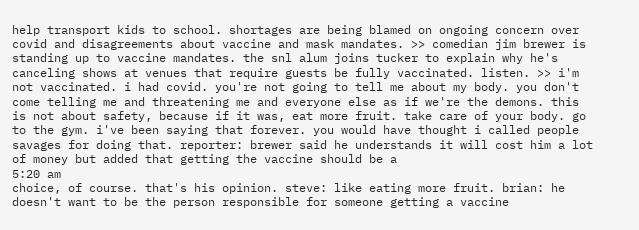help transport kids to school. shortages are being blamed on ongoing concern over covid and disagreements about vaccine and mask mandates. >> comedian jim brewer is standing up to vaccine mandates. the snl alum joins tucker to explain why he's canceling shows at venues that require guests be fully vaccinated. listen. >> i'm not vaccinated. i had covid. you're not going to tell me about my body. you don't come telling me and threatening me and everyone else as if we're the demons. this is not about safety, because if it was, eat more fruit. take care of your body. go to the gym. i've been saying that forever. you would have thought i called people savages for doing that. reporter: brewer said he understands it will cost him a lot of money but added that getting the vaccine should be a
5:20 am
choice, of course. that's his opinion. steve: like eating more fruit. brian: he doesn't want to be the person responsible for someone getting a vaccine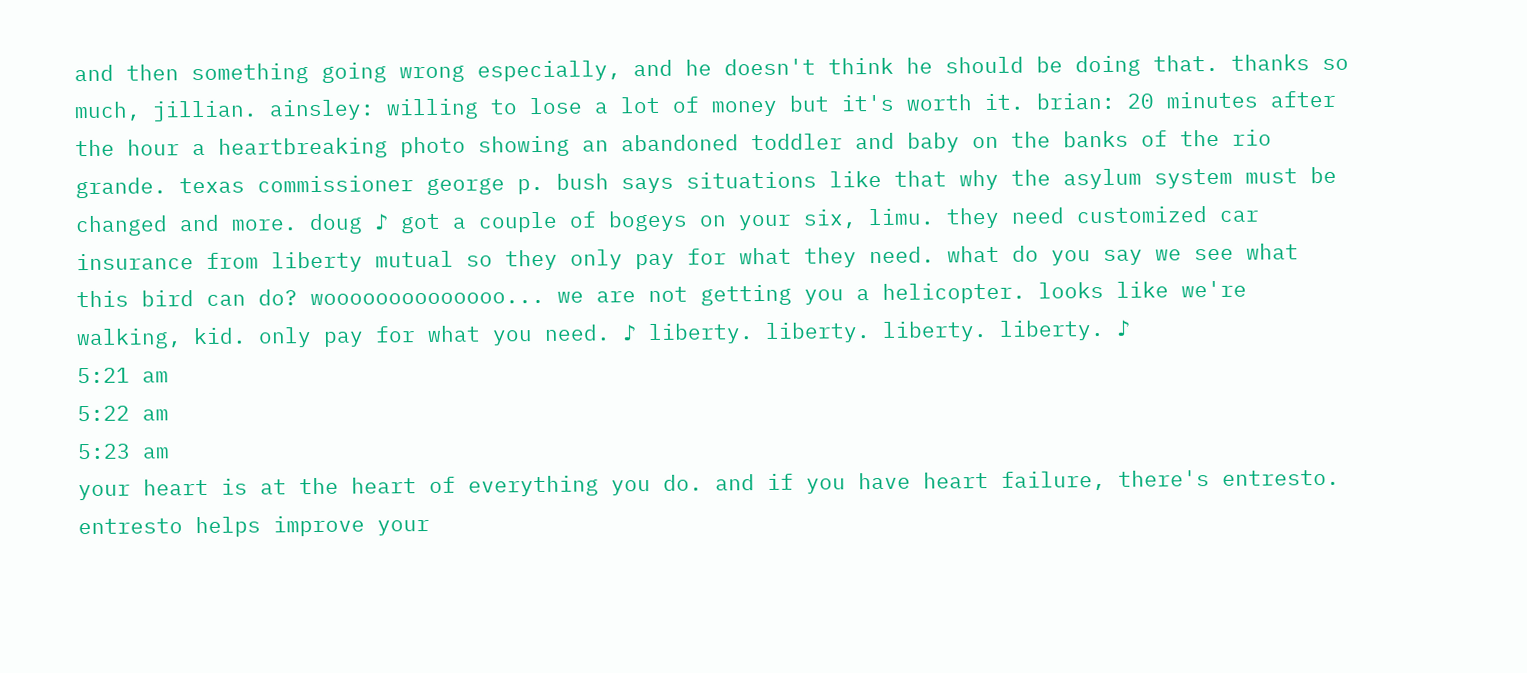and then something going wrong especially, and he doesn't think he should be doing that. thanks so much, jillian. ainsley: willing to lose a lot of money but it's worth it. brian: 20 minutes after the hour a heartbreaking photo showing an abandoned toddler and baby on the banks of the rio grande. texas commissioner george p. bush says situations like that why the asylum system must be changed and more. doug ♪ got a couple of bogeys on your six, limu. they need customized car insurance from liberty mutual so they only pay for what they need. what do you say we see what this bird can do? woooooooooooooo... we are not getting you a helicopter. looks like we're walking, kid. only pay for what you need. ♪ liberty. liberty. liberty. liberty. ♪
5:21 am
5:22 am
5:23 am
your heart is at the heart of everything you do. and if you have heart failure, there's entresto. entresto helps improve your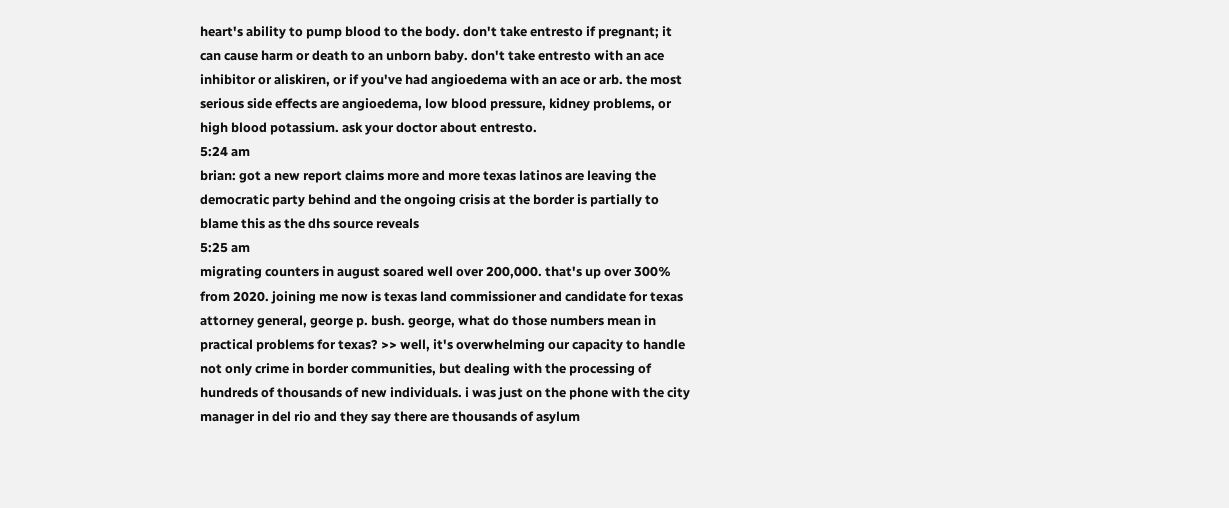heart's ability to pump blood to the body. don't take entresto if pregnant; it can cause harm or death to an unborn baby. don't take entresto with an ace inhibitor or aliskiren, or if you've had angioedema with an ace or arb. the most serious side effects are angioedema, low blood pressure, kidney problems, or high blood potassium. ask your doctor about entresto.
5:24 am
brian: got a new report claims more and more texas latinos are leaving the democratic party behind and the ongoing crisis at the border is partially to blame this as the dhs source reveals
5:25 am
migrating counters in august soared well over 200,000. that's up over 300% from 2020. joining me now is texas land commissioner and candidate for texas attorney general, george p. bush. george, what do those numbers mean in practical problems for texas? >> well, it's overwhelming our capacity to handle not only crime in border communities, but dealing with the processing of hundreds of thousands of new individuals. i was just on the phone with the city manager in del rio and they say there are thousands of asylum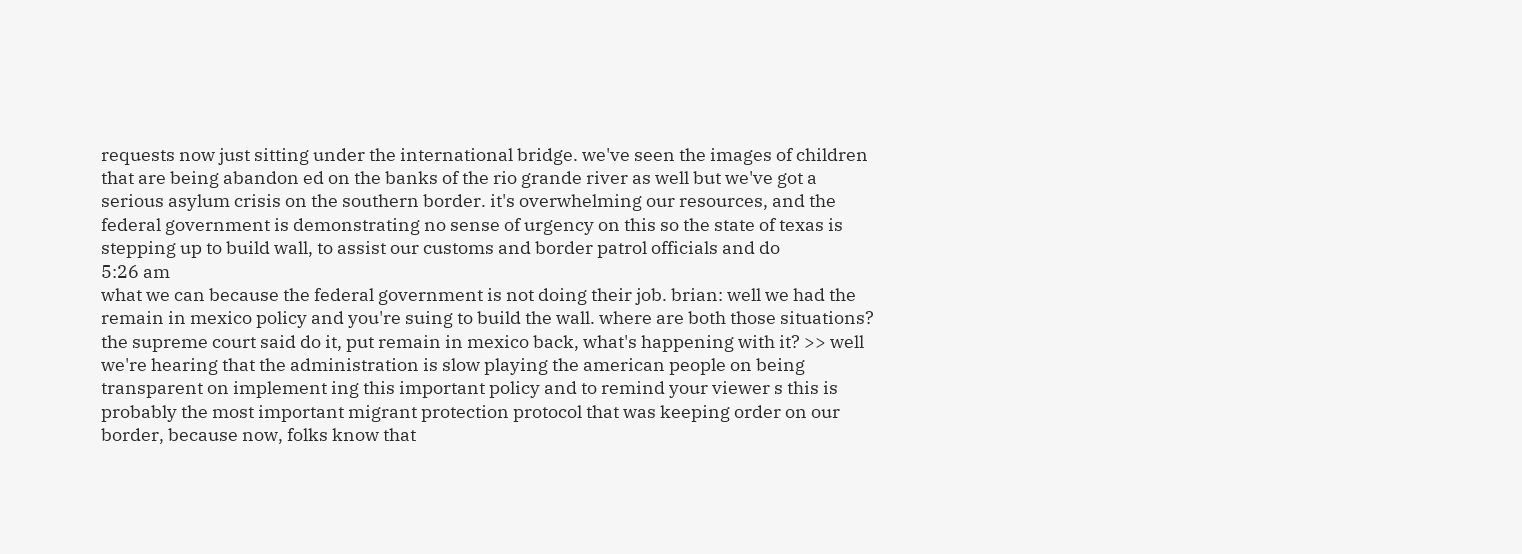requests now just sitting under the international bridge. we've seen the images of children that are being abandon ed on the banks of the rio grande river as well but we've got a serious asylum crisis on the southern border. it's overwhelming our resources, and the federal government is demonstrating no sense of urgency on this so the state of texas is stepping up to build wall, to assist our customs and border patrol officials and do
5:26 am
what we can because the federal government is not doing their job. brian: well we had the remain in mexico policy and you're suing to build the wall. where are both those situations? the supreme court said do it, put remain in mexico back, what's happening with it? >> well we're hearing that the administration is slow playing the american people on being transparent on implement ing this important policy and to remind your viewer s this is probably the most important migrant protection protocol that was keeping order on our border, because now, folks know that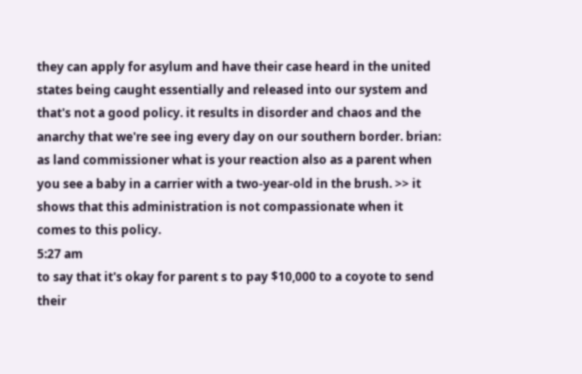they can apply for asylum and have their case heard in the united states being caught essentially and released into our system and that's not a good policy. it results in disorder and chaos and the anarchy that we're see ing every day on our southern border. brian: as land commissioner what is your reaction also as a parent when you see a baby in a carrier with a two-year-old in the brush. >> it shows that this administration is not compassionate when it comes to this policy.
5:27 am
to say that it's okay for parent s to pay $10,000 to a coyote to send their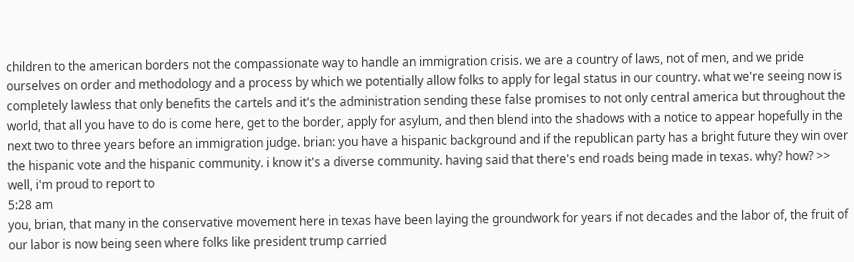children to the american borders not the compassionate way to handle an immigration crisis. we are a country of laws, not of men, and we pride ourselves on order and methodology and a process by which we potentially allow folks to apply for legal status in our country. what we're seeing now is completely lawless that only benefits the cartels and it's the administration sending these false promises to not only central america but throughout the world, that all you have to do is come here, get to the border, apply for asylum, and then blend into the shadows with a notice to appear hopefully in the next two to three years before an immigration judge. brian: you have a hispanic background and if the republican party has a bright future they win over the hispanic vote and the hispanic community. i know it's a diverse community. having said that there's end roads being made in texas. why? how? >> well, i'm proud to report to
5:28 am
you, brian, that many in the conservative movement here in texas have been laying the groundwork for years if not decades and the labor of, the fruit of our labor is now being seen where folks like president trump carried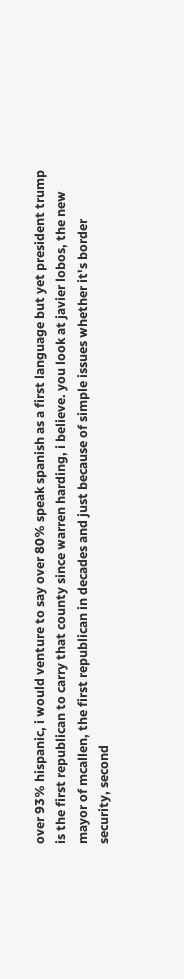over 93% hispanic, i would venture to say over 80% speak spanish as a first language but yet president trump is the first republican to carry that county since warren harding, i believe. you look at javier lobos, the new mayor of mcallen, the first republican in decades and just because of simple issues whether it's border security, second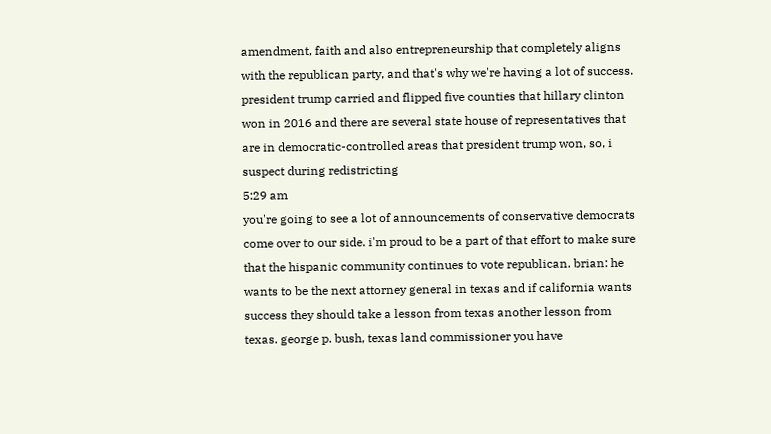amendment, faith and also entrepreneurship that completely aligns with the republican party, and that's why we're having a lot of success. president trump carried and flipped five counties that hillary clinton won in 2016 and there are several state house of representatives that are in democratic-controlled areas that president trump won, so, i suspect during redistricting
5:29 am
you're going to see a lot of announcements of conservative democrats come over to our side. i'm proud to be a part of that effort to make sure that the hispanic community continues to vote republican. brian: he wants to be the next attorney general in texas and if california wants success they should take a lesson from texas another lesson from texas. george p. bush, texas land commissioner you have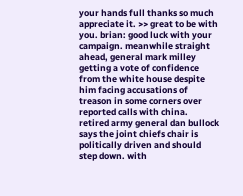your hands full thanks so much appreciate it. >> great to be with you. brian: good luck with your campaign. meanwhile straight ahead, general mark milley getting a vote of confidence from the white house despite him facing accusations of treason in some corners over reported calls with china. retired army general dan bullock says the joint chiefs chair is politically driven and should step down. with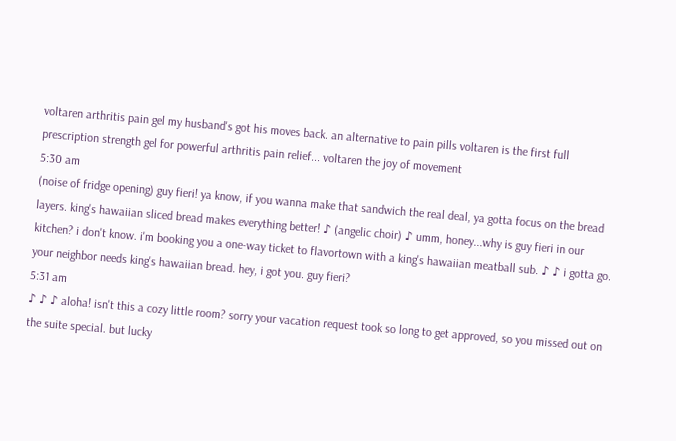voltaren arthritis pain gel my husband's got his moves back. an alternative to pain pills voltaren is the first full prescription strength gel for powerful arthritis pain relief... voltaren the joy of movement
5:30 am
(noise of fridge opening) guy fieri! ya know, if you wanna make that sandwich the real deal, ya gotta focus on the bread layers. king's hawaiian sliced bread makes everything better! ♪ (angelic choir) ♪ umm, honey...why is guy fieri in our kitchen? i don't know. i'm booking you a one-way ticket to flavortown with a king's hawaiian meatball sub. ♪ ♪ i gotta go. your neighbor needs king's hawaiian bread. hey, i got you. guy fieri?
5:31 am
♪ ♪ ♪ aloha! isn't this a cozy little room? sorry your vacation request took so long to get approved, so you missed out on the suite special. but lucky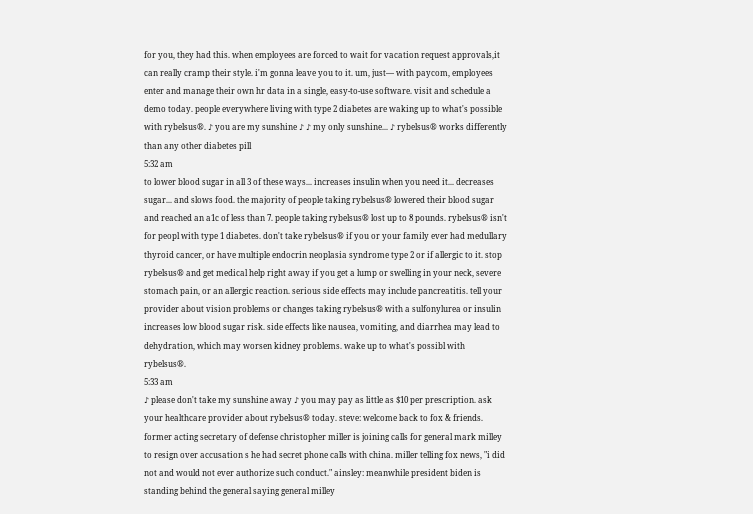for you, they had this. when employees are forced to wait for vacation request approvals,it can really cramp their style. i'm gonna leave you to it. um, just— with paycom, employees enter and manage their own hr data in a single, easy-to-use software. visit and schedule a demo today. people everywhere living with type 2 diabetes are waking up to what's possible with rybelsus®. ♪ you are my sunshine ♪ ♪ my only sunshine... ♪ rybelsus® works differently than any other diabetes pill
5:32 am
to lower blood sugar in all 3 of these ways... increases insulin when you need it... decreases sugar... and slows food. the majority of people taking rybelsus® lowered their blood sugar and reached an a1c of less than 7. people taking rybelsus® lost up to 8 pounds. rybelsus® isn't for peopl with type 1 diabetes. don't take rybelsus® if you or your family ever had medullary thyroid cancer, or have multiple endocrin neoplasia syndrome type 2 or if allergic to it. stop rybelsus® and get medical help right away if you get a lump or swelling in your neck, severe stomach pain, or an allergic reaction. serious side effects may include pancreatitis. tell your provider about vision problems or changes taking rybelsus® with a sulfonylurea or insulin increases low blood sugar risk. side effects like nausea, vomiting, and diarrhea may lead to dehydration, which may worsen kidney problems. wake up to what's possibl with rybelsus®.
5:33 am
♪ please don't take my sunshine away ♪ you may pay as little as $10 per prescription. ask your healthcare provider about rybelsus® today. steve: welcome back to fox & friends. former acting secretary of defense christopher miller is joining calls for general mark milley to resign over accusation s he had secret phone calls with china. miller telling fox news, "i did not and would not ever authorize such conduct." ainsley: meanwhile president biden is standing behind the general saying general milley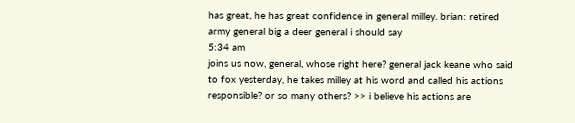has great, he has great confidence in general milley. brian: retired army general big a deer general i should say
5:34 am
joins us now, general, whose right here? general jack keane who said to fox yesterday, he takes milley at his word and called his actions responsible? or so many others? >> i believe his actions are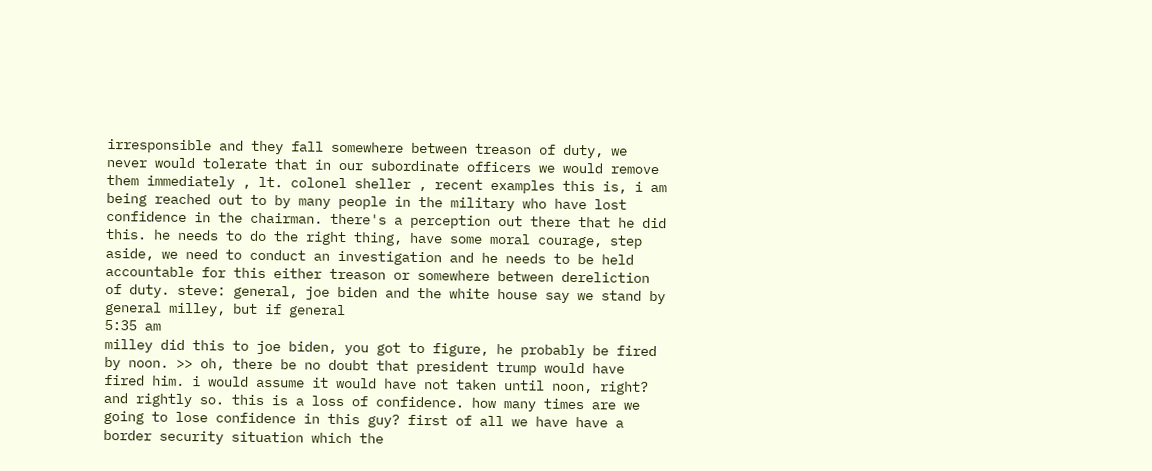irresponsible and they fall somewhere between treason of duty, we never would tolerate that in our subordinate officers we would remove them immediately , lt. colonel sheller , recent examples this is, i am being reached out to by many people in the military who have lost confidence in the chairman. there's a perception out there that he did this. he needs to do the right thing, have some moral courage, step aside, we need to conduct an investigation and he needs to be held accountable for this either treason or somewhere between dereliction of duty. steve: general, joe biden and the white house say we stand by general milley, but if general
5:35 am
milley did this to joe biden, you got to figure, he probably be fired by noon. >> oh, there be no doubt that president trump would have fired him. i would assume it would have not taken until noon, right? and rightly so. this is a loss of confidence. how many times are we going to lose confidence in this guy? first of all we have have a border security situation which the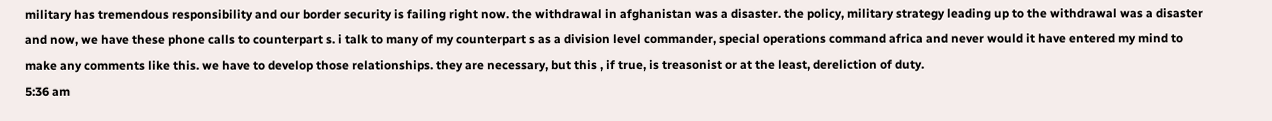military has tremendous responsibility and our border security is failing right now. the withdrawal in afghanistan was a disaster. the policy, military strategy leading up to the withdrawal was a disaster and now, we have these phone calls to counterpart s. i talk to many of my counterpart s as a division level commander, special operations command africa and never would it have entered my mind to make any comments like this. we have to develop those relationships. they are necessary, but this , if true, is treasonist or at the least, dereliction of duty.
5:36 am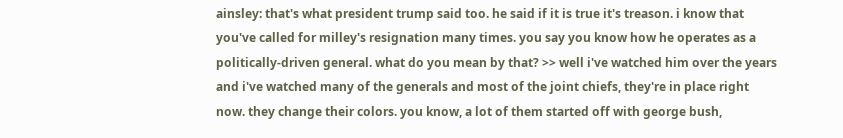ainsley: that's what president trump said too. he said if it is true it's treason. i know that you've called for milley's resignation many times. you say you know how he operates as a politically-driven general. what do you mean by that? >> well i've watched him over the years and i've watched many of the generals and most of the joint chiefs, they're in place right now. they change their colors. you know, a lot of them started off with george bush,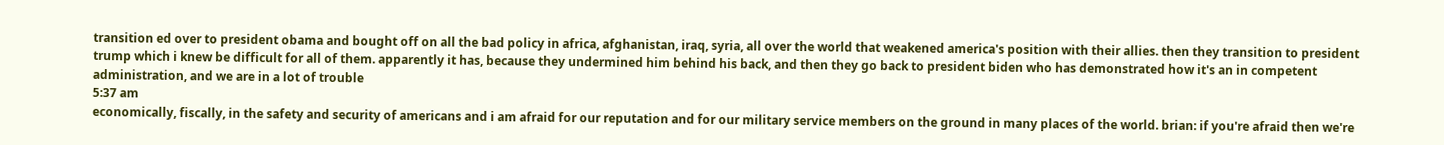transition ed over to president obama and bought off on all the bad policy in africa, afghanistan, iraq, syria, all over the world that weakened america's position with their allies. then they transition to president trump which i knew be difficult for all of them. apparently it has, because they undermined him behind his back, and then they go back to president biden who has demonstrated how it's an in competent administration, and we are in a lot of trouble
5:37 am
economically, fiscally, in the safety and security of americans and i am afraid for our reputation and for our military service members on the ground in many places of the world. brian: if you're afraid then we're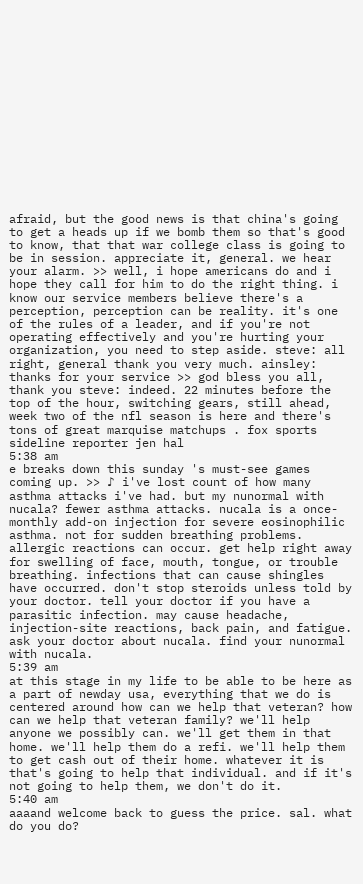afraid, but the good news is that china's going to get a heads up if we bomb them so that's good to know, that that war college class is going to be in session. appreciate it, general. we hear your alarm. >> well, i hope americans do and i hope they call for him to do the right thing. i know our service members believe there's a perception, perception can be reality. it's one of the rules of a leader, and if you're not operating effectively and you're hurting your organization, you need to step aside. steve: all right, general thank you very much. ainsley: thanks for your service >> god bless you all, thank you steve: indeed. 22 minutes before the top of the hour, switching gears, still ahead, week two of the nfl season is here and there's tons of great marquise matchups . fox sports sideline reporter jen hal
5:38 am
e breaks down this sunday 's must-see games coming up. >> ♪ i've lost count of how many asthma attacks i've had. but my nunormal with nucala? fewer asthma attacks. nucala is a once-monthly add-on injection for severe eosinophilic asthma. not for sudden breathing problems. allergic reactions can occur. get help right away for swelling of face, mouth, tongue, or trouble breathing. infections that can cause shingles have occurred. don't stop steroids unless told by your doctor. tell your doctor if you have a parasitic infection. may cause headache, injection-site reactions, back pain, and fatigue. ask your doctor about nucala. find your nunormal with nucala.
5:39 am
at this stage in my life to be able to be here as a part of newday usa, everything that we do is centered around how can we help that veteran? how can we help that veteran family? we'll help anyone we possibly can. we'll get them in that home. we'll help them do a refi. we'll help them to get cash out of their home. whatever it is that's going to help that individual. and if it's not going to help them, we don't do it.
5:40 am
aaaand welcome back to guess the price. sal. what do you do?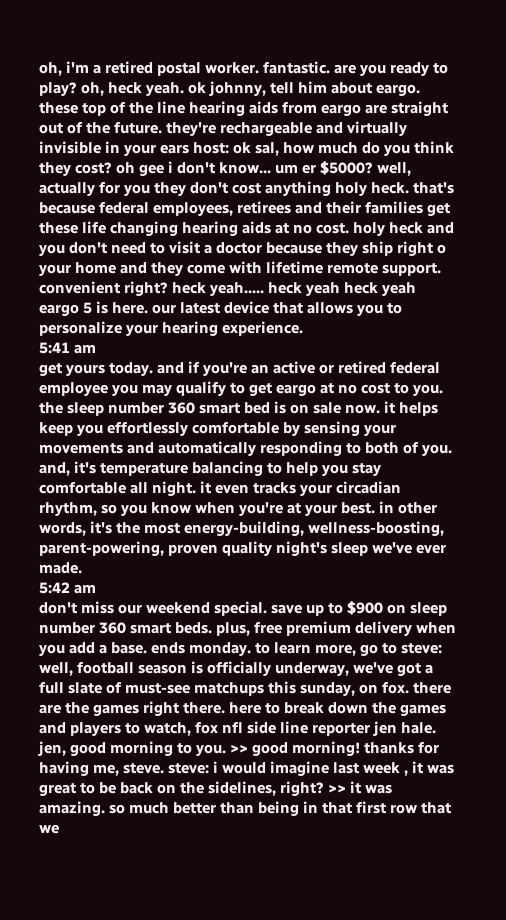oh, i'm a retired postal worker. fantastic. are you ready to play? oh, heck yeah. ok johnny, tell him about eargo. these top of the line hearing aids from eargo are straight out of the future. they're rechargeable and virtually invisible in your ears host: ok sal, how much do you think they cost? oh gee i don't know... um er $5000? well, actually for you they don't cost anything holy heck. that's because federal employees, retirees and their families get these life changing hearing aids at no cost. holy heck and you don't need to visit a doctor because they ship right o your home and they come with lifetime remote support. convenient right? heck yeah..... heck yeah heck yeah eargo 5 is here. our latest device that allows you to personalize your hearing experience.
5:41 am
get yours today. and if you're an active or retired federal employee you may qualify to get eargo at no cost to you. the sleep number 360 smart bed is on sale now. it helps keep you effortlessly comfortable by sensing your movements and automatically responding to both of you. and, it's temperature balancing to help you stay comfortable all night. it even tracks your circadian rhythm, so you know when you're at your best. in other words, it's the most energy-building, wellness-boosting, parent-powering, proven quality night's sleep we've ever made.
5:42 am
don't miss our weekend special. save up to $900 on sleep number 360 smart beds. plus, free premium delivery when you add a base. ends monday. to learn more, go to steve: well, football season is officially underway, we've got a full slate of must-see matchups this sunday, on fox. there are the games right there. here to break down the games and players to watch, fox nfl side line reporter jen hale. jen, good morning to you. >> good morning! thanks for having me, steve. steve: i would imagine last week , it was great to be back on the sidelines, right? >> it was amazing. so much better than being in that first row that we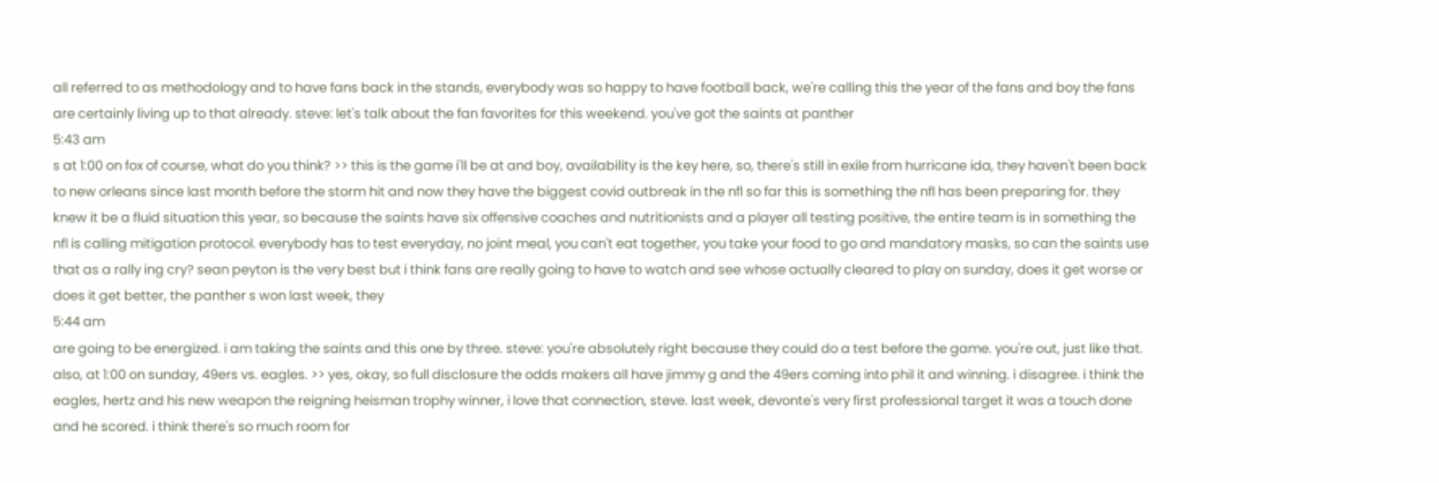all referred to as methodology and to have fans back in the stands, everybody was so happy to have football back, we're calling this the year of the fans and boy the fans are certainly living up to that already. steve: let's talk about the fan favorites for this weekend. you've got the saints at panther
5:43 am
s at 1:00 on fox of course, what do you think? >> this is the game i'll be at and boy, availability is the key here, so, there's still in exile from hurricane ida, they haven't been back to new orleans since last month before the storm hit and now they have the biggest covid outbreak in the nfl so far this is something the nfl has been preparing for. they knew it be a fluid situation this year, so because the saints have six offensive coaches and nutritionists and a player all testing positive, the entire team is in something the nfl is calling mitigation protocol. everybody has to test everyday, no joint meal, you can't eat together, you take your food to go and mandatory masks, so can the saints use that as a rally ing cry? sean peyton is the very best but i think fans are really going to have to watch and see whose actually cleared to play on sunday, does it get worse or does it get better, the panther s won last week, they
5:44 am
are going to be energized. i am taking the saints and this one by three. steve: you're absolutely right because they could do a test before the game. you're out, just like that. also, at 1:00 on sunday, 49ers vs. eagles. >> yes, okay, so full disclosure the odds makers all have jimmy g and the 49ers coming into phil it and winning. i disagree. i think the eagles, hertz and his new weapon the reigning heisman trophy winner, i love that connection, steve. last week, devonte's very first professional target it was a touch done and he scored. i think there's so much room for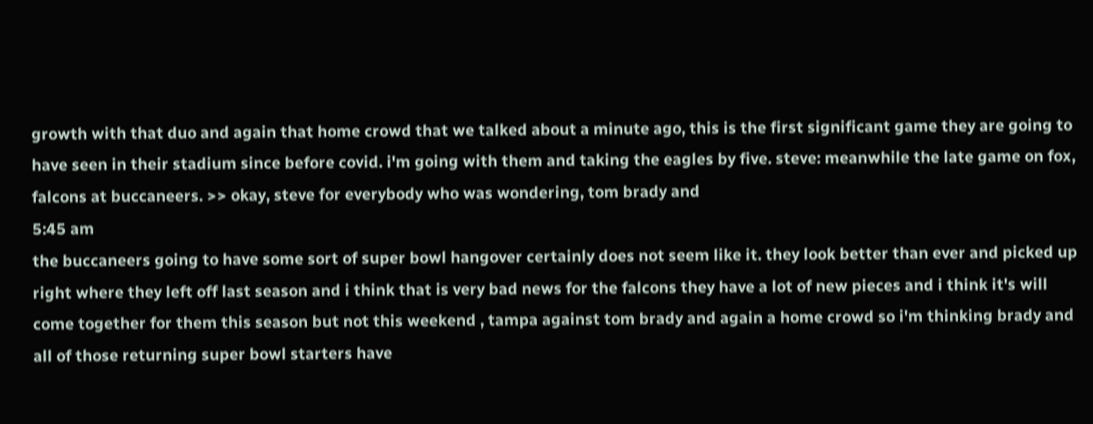growth with that duo and again that home crowd that we talked about a minute ago, this is the first significant game they are going to have seen in their stadium since before covid. i'm going with them and taking the eagles by five. steve: meanwhile the late game on fox, falcons at buccaneers. >> okay, steve for everybody who was wondering, tom brady and
5:45 am
the buccaneers going to have some sort of super bowl hangover certainly does not seem like it. they look better than ever and picked up right where they left off last season and i think that is very bad news for the falcons they have a lot of new pieces and i think it's will come together for them this season but not this weekend , tampa against tom brady and again a home crowd so i'm thinking brady and all of those returning super bowl starters have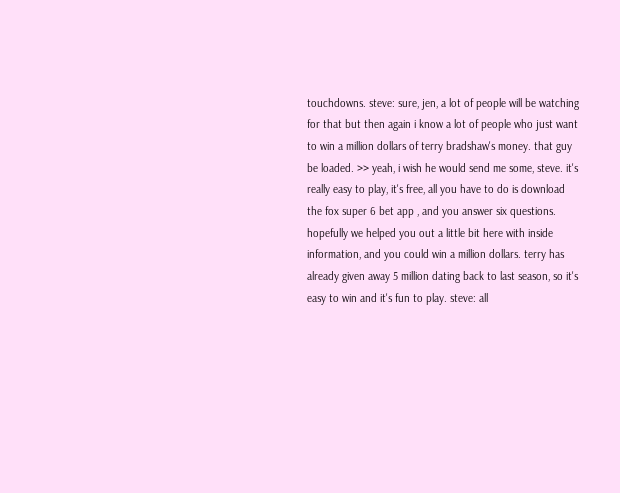touchdowns. steve: sure, jen, a lot of people will be watching for that but then again i know a lot of people who just want to win a million dollars of terry bradshaw's money. that guy be loaded. >> yeah, i wish he would send me some, steve. it's really easy to play, it's free, all you have to do is download the fox super 6 bet app , and you answer six questions. hopefully we helped you out a little bit here with inside information, and you could win a million dollars. terry has already given away 5 million dating back to last season, so it's easy to win and it's fun to play. steve: all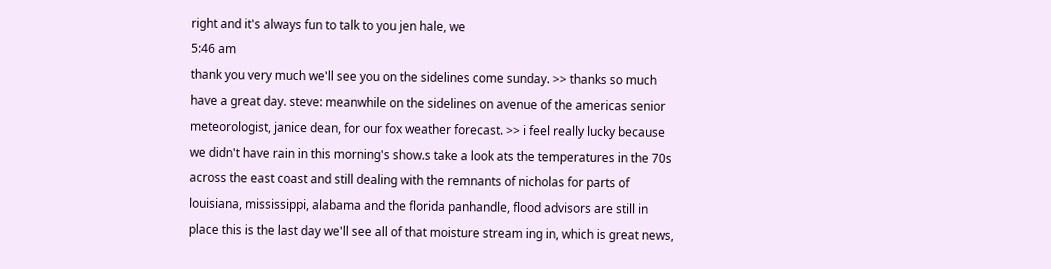right and it's always fun to talk to you jen hale, we
5:46 am
thank you very much we'll see you on the sidelines come sunday. >> thanks so much have a great day. steve: meanwhile on the sidelines on avenue of the americas senior meteorologist, janice dean, for our fox weather forecast. >> i feel really lucky because we didn't have rain in this morning's show.s take a look ats the temperatures in the 70s across the east coast and still dealing with the remnants of nicholas for parts of louisiana, mississippi, alabama and the florida panhandle, flood advisors are still in place this is the last day we'll see all of that moisture stream ing in, which is great news,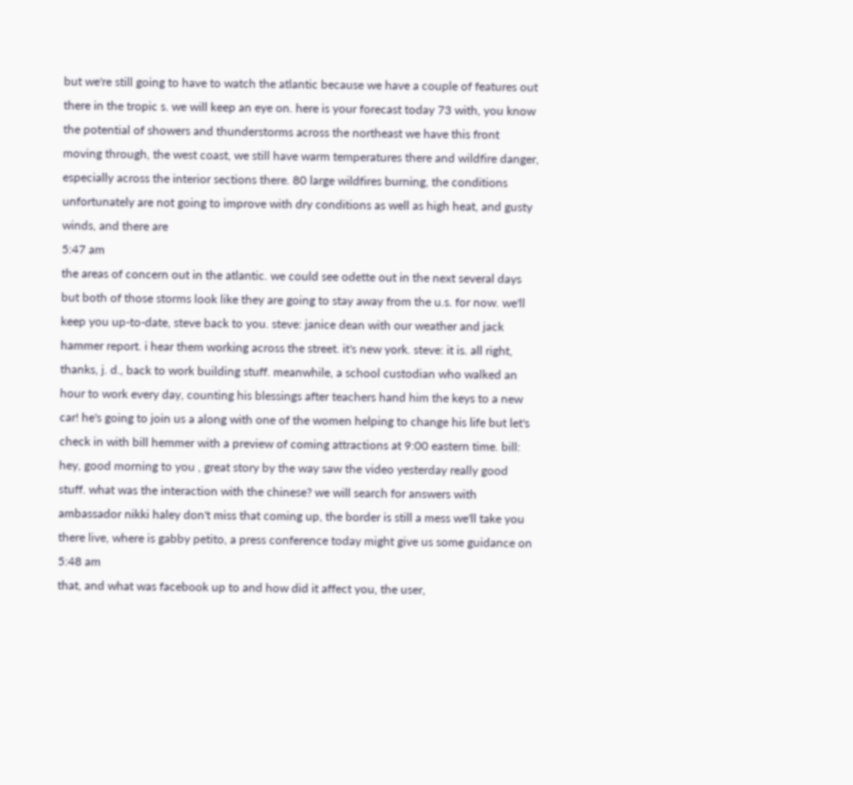but we're still going to have to watch the atlantic because we have a couple of features out there in the tropic s. we will keep an eye on. here is your forecast today 73 with, you know the potential of showers and thunderstorms across the northeast we have this front moving through, the west coast, we still have warm temperatures there and wildfire danger, especially across the interior sections there. 80 large wildfires burning, the conditions unfortunately are not going to improve with dry conditions as well as high heat, and gusty winds, and there are
5:47 am
the areas of concern out in the atlantic. we could see odette out in the next several days but both of those storms look like they are going to stay away from the u.s. for now. we'll keep you up-to-date, steve back to you. steve: janice dean with our weather and jack hammer report. i hear them working across the street. it's new york. steve: it is. all right, thanks, j. d., back to work building stuff. meanwhile, a school custodian who walked an hour to work every day, counting his blessings after teachers hand him the keys to a new car! he's going to join us a along with one of the women helping to change his life but let's check in with bill hemmer with a preview of coming attractions at 9:00 eastern time. bill: hey, good morning to you , great story by the way saw the video yesterday really good stuff. what was the interaction with the chinese? we will search for answers with ambassador nikki haley don't miss that coming up, the border is still a mess we'll take you there live, where is gabby petito, a press conference today might give us some guidance on
5:48 am
that, and what was facebook up to and how did it affect you, the user,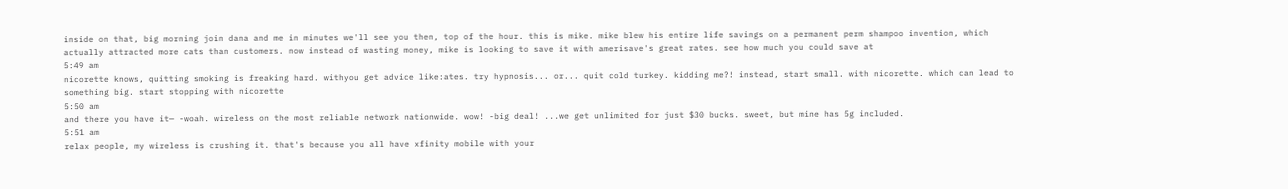inside on that, big morning join dana and me in minutes we'll see you then, top of the hour. this is mike. mike blew his entire life savings on a permanent perm shampoo invention, which actually attracted more cats than customers. now instead of wasting money, mike is looking to save it with amerisave's great rates. see how much you could save at
5:49 am
nicorette knows, quitting smoking is freaking hard. withyou get advice like:ates. try hypnosis... or... quit cold turkey. kidding me?! instead, start small. with nicorette. which can lead to something big. start stopping with nicorette
5:50 am
and there you have it— -woah. wireless on the most reliable network nationwide. wow! -big deal! ...we get unlimited for just $30 bucks. sweet, but mine has 5g included.
5:51 am
relax people, my wireless is crushing it. that's because you all have xfinity mobile with your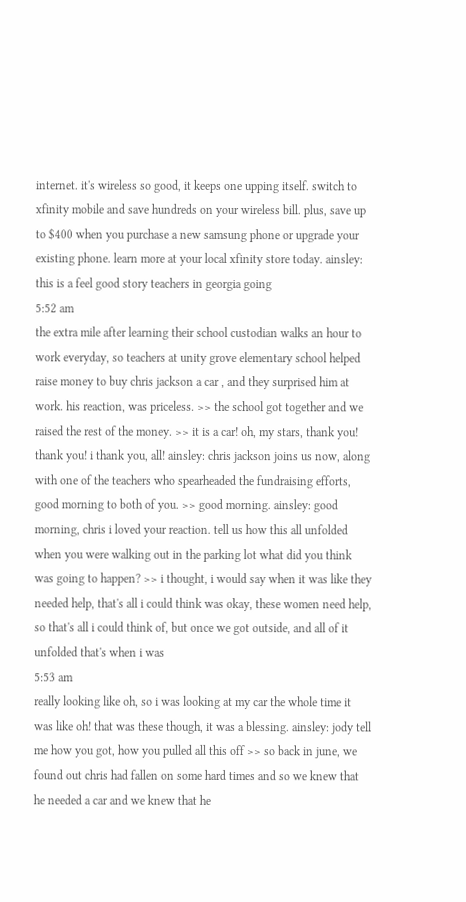internet. it's wireless so good, it keeps one upping itself. switch to xfinity mobile and save hundreds on your wireless bill. plus, save up to $400 when you purchase a new samsung phone or upgrade your existing phone. learn more at your local xfinity store today. ainsley: this is a feel good story teachers in georgia going
5:52 am
the extra mile after learning their school custodian walks an hour to work everyday, so teachers at unity grove elementary school helped raise money to buy chris jackson a car , and they surprised him at work. his reaction, was priceless. >> the school got together and we raised the rest of the money. >> it is a car! oh, my stars, thank you! thank you! i thank you, all! ainsley: chris jackson joins us now, along with one of the teachers who spearheaded the fundraising efforts, good morning to both of you. >> good morning. ainsley: good morning, chris i loved your reaction. tell us how this all unfolded when you were walking out in the parking lot what did you think was going to happen? >> i thought, i would say when it was like they needed help, that's all i could think was okay, these women need help, so that's all i could think of, but once we got outside, and all of it unfolded that's when i was
5:53 am
really looking like oh, so i was looking at my car the whole time it was like oh! that was these though, it was a blessing. ainsley: jody tell me how you got, how you pulled all this off >> so back in june, we found out chris had fallen on some hard times and so we knew that he needed a car and we knew that he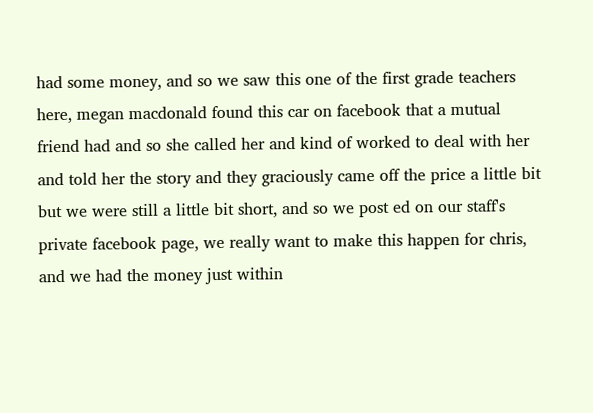had some money, and so we saw this one of the first grade teachers here, megan macdonald found this car on facebook that a mutual friend had and so she called her and kind of worked to deal with her and told her the story and they graciously came off the price a little bit but we were still a little bit short, and so we post ed on our staff's private facebook page, we really want to make this happen for chris, and we had the money just within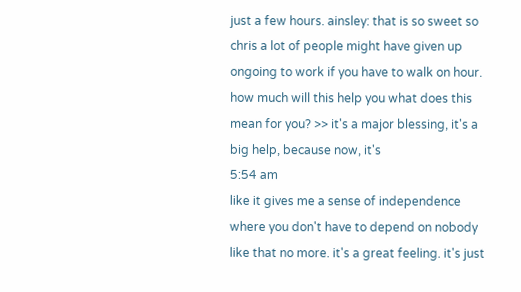just a few hours. ainsley: that is so sweet so chris a lot of people might have given up ongoing to work if you have to walk on hour. how much will this help you what does this mean for you? >> it's a major blessing, it's a big help, because now, it's
5:54 am
like it gives me a sense of independence where you don't have to depend on nobody like that no more. it's a great feeling. it's just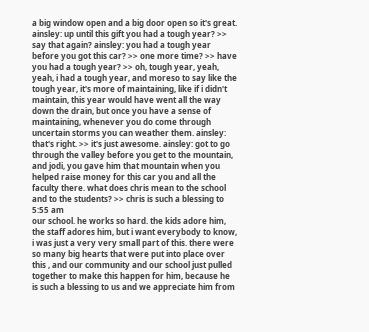a big window open and a big door open so it's great. ainsley: up until this gift you had a tough year? >> say that again? ainsley: you had a tough year before you got this car? >> one more time? >> have you had a tough year? >> oh, tough year, yeah, yeah, i had a tough year, and moreso to say like the tough year, it's more of maintaining, like if i didn't maintain, this year would have went all the way down the drain, but once you have a sense of maintaining, whenever you do come through uncertain storms you can weather them. ainsley: that's right. >> it's just awesome. ainsley: got to go through the valley before you get to the mountain, and jodi, you gave him that mountain when you helped raise money for this car you and all the faculty there. what does chris mean to the school and to the students? >> chris is such a blessing to
5:55 am
our school. he works so hard. the kids adore him, the staff adores him, but i want everybody to know, i was just a very very small part of this. there were so many big hearts that were put into place over this , and our community and our school just pulled together to make this happen for him, because he is such a blessing to us and we appreciate him from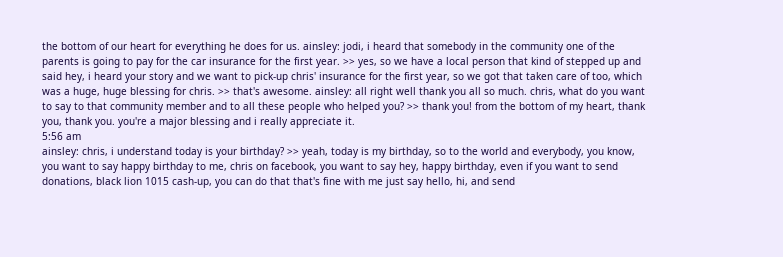the bottom of our heart for everything he does for us. ainsley: jodi, i heard that somebody in the community one of the parents is going to pay for the car insurance for the first year. >> yes, so we have a local person that kind of stepped up and said hey, i heard your story and we want to pick-up chris' insurance for the first year, so we got that taken care of too, which was a huge, huge blessing for chris. >> that's awesome. ainsley: all right well thank you all so much. chris, what do you want to say to that community member and to all these people who helped you? >> thank you! from the bottom of my heart, thank you, thank you. you're a major blessing and i really appreciate it.
5:56 am
ainsley: chris, i understand today is your birthday? >> yeah, today is my birthday, so to the world and everybody, you know, you want to say happy birthday to me, chris on facebook, you want to say hey, happy birthday, even if you want to send donations, black lion 1015 cash-up, you can do that that's fine with me just say hello, hi, and send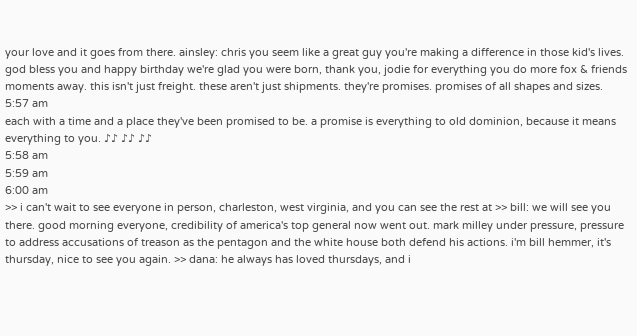your love and it goes from there. ainsley: chris you seem like a great guy you're making a difference in those kid's lives. god bless you and happy birthday we're glad you were born, thank you, jodie for everything you do more fox & friends moments away. this isn't just freight. these aren't just shipments. they're promises. promises of all shapes and sizes.
5:57 am
each with a time and a place they've been promised to be. a promise is everything to old dominion, because it means everything to you. ♪♪ ♪♪ ♪♪
5:58 am
5:59 am
6:00 am
>> i can't wait to see everyone in person, charleston, west virginia, and you can see the rest at >> bill: we will see you there. good morning everyone, credibility of america's top general now went out. mark milley under pressure, pressure to address accusations of treason as the pentagon and the white house both defend his actions. i'm bill hemmer, it's thursday, nice to see you again. >> dana: he always has loved thursdays, and i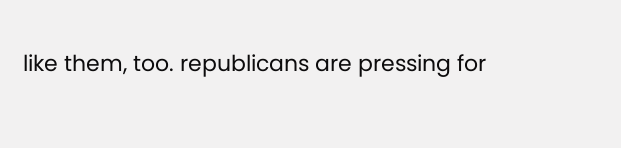like them, too. republicans are pressing for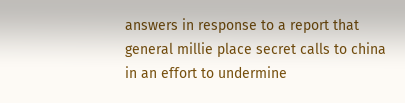answers in response to a report that general millie place secret calls to china in an effort to undermine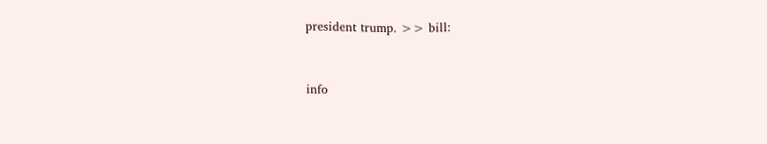president trump. >> bill:


info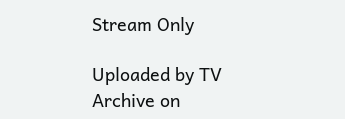Stream Only

Uploaded by TV Archive on